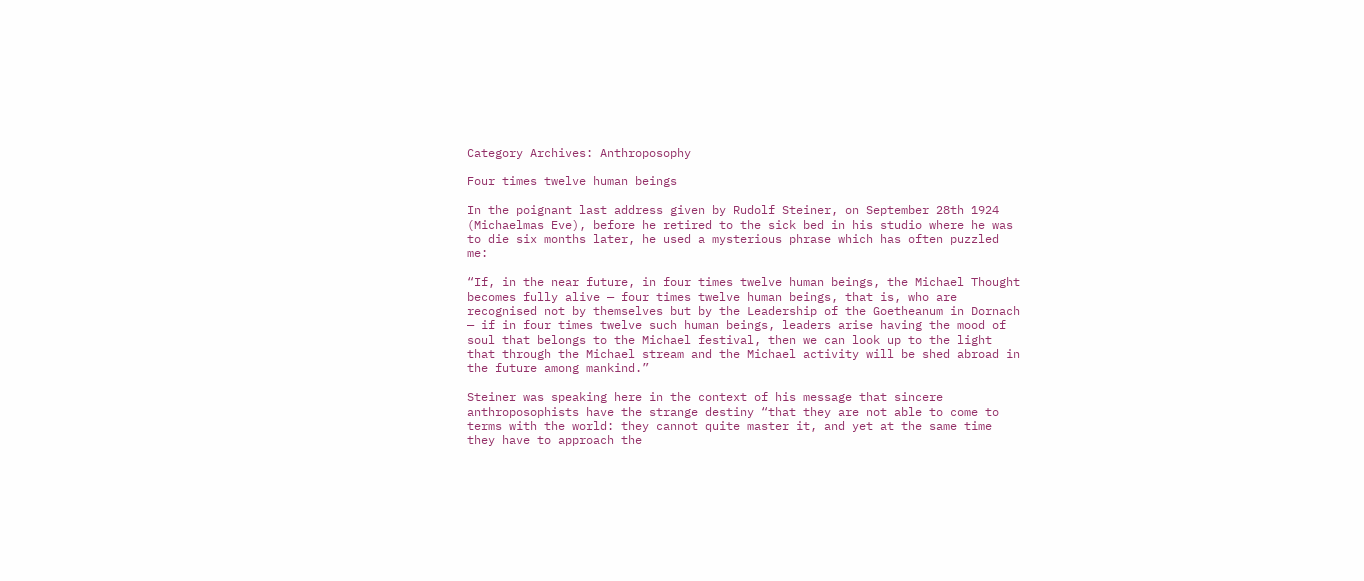Category Archives: Anthroposophy

Four times twelve human beings

In the poignant last address given by Rudolf Steiner, on September 28th 1924 (Michaelmas Eve), before he retired to the sick bed in his studio where he was to die six months later, he used a mysterious phrase which has often puzzled me:

“If, in the near future, in four times twelve human beings, the Michael Thought becomes fully alive — four times twelve human beings, that is, who are recognised not by themselves but by the Leadership of the Goetheanum in Dornach — if in four times twelve such human beings, leaders arise having the mood of soul that belongs to the Michael festival, then we can look up to the light that through the Michael stream and the Michael activity will be shed abroad in the future among mankind.”

Steiner was speaking here in the context of his message that sincere anthroposophists have the strange destiny “that they are not able to come to terms with the world: they cannot quite master it, and yet at the same time they have to approach the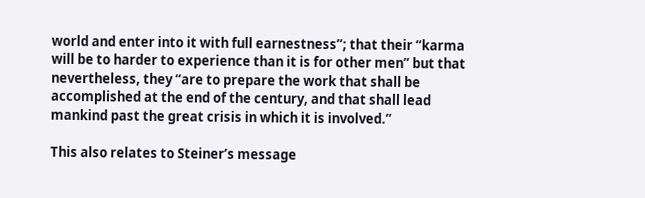world and enter into it with full earnestness”; that their “karma will be to harder to experience than it is for other men” but that nevertheless, they “are to prepare the work that shall be accomplished at the end of the century, and that shall lead mankind past the great crisis in which it is involved.”

This also relates to Steiner’s message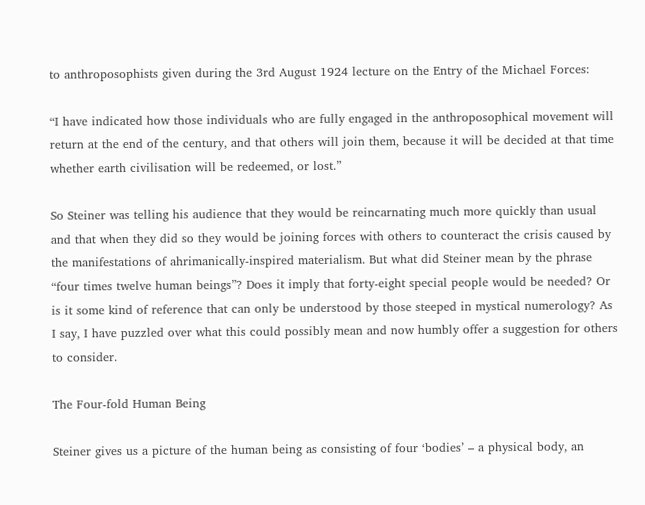to anthroposophists given during the 3rd August 1924 lecture on the Entry of the Michael Forces:

“I have indicated how those individuals who are fully engaged in the anthroposophical movement will return at the end of the century, and that others will join them, because it will be decided at that time whether earth civilisation will be redeemed, or lost.”

So Steiner was telling his audience that they would be reincarnating much more quickly than usual and that when they did so they would be joining forces with others to counteract the crisis caused by the manifestations of ahrimanically-inspired materialism. But what did Steiner mean by the phrase “four times twelve human beings”? Does it imply that forty-eight special people would be needed? Or is it some kind of reference that can only be understood by those steeped in mystical numerology? As I say, I have puzzled over what this could possibly mean and now humbly offer a suggestion for others to consider.

The Four-fold Human Being

Steiner gives us a picture of the human being as consisting of four ‘bodies’ – a physical body, an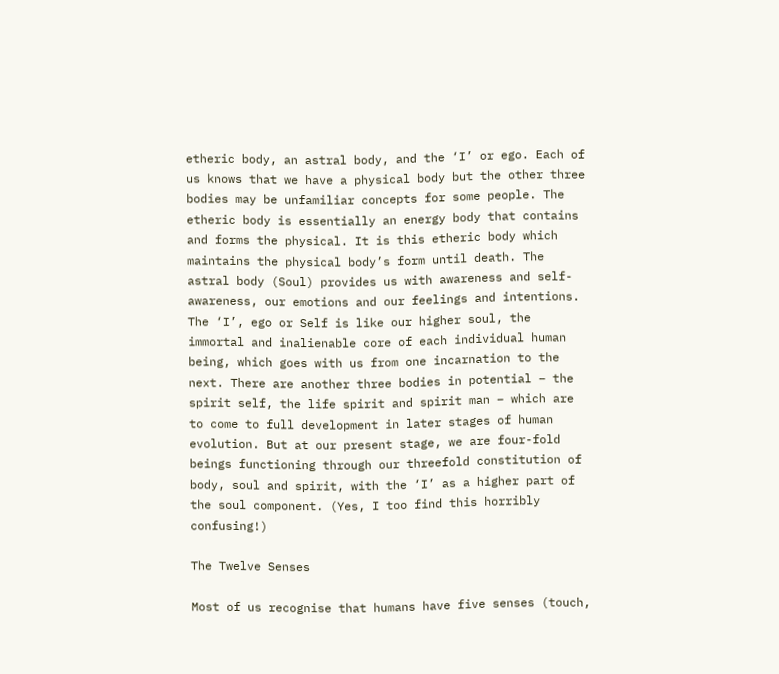etheric body, an astral body, and the ‘I’ or ego. Each of us knows that we have a physical body but the other three bodies may be unfamiliar concepts for some people. The etheric body is essentially an energy body that contains and forms the physical. It is this etheric body which maintains the physical body’s form until death. The astral body (Soul) provides us with awareness and self-awareness, our emotions and our feelings and intentions. The ‘I’, ego or Self is like our higher soul, the immortal and inalienable core of each individual human being, which goes with us from one incarnation to the next. There are another three bodies in potential – the spirit self, the life spirit and spirit man – which are to come to full development in later stages of human evolution. But at our present stage, we are four-fold beings functioning through our threefold constitution of body, soul and spirit, with the ‘I’ as a higher part of the soul component. (Yes, I too find this horribly confusing!)

The Twelve Senses

Most of us recognise that humans have five senses (touch,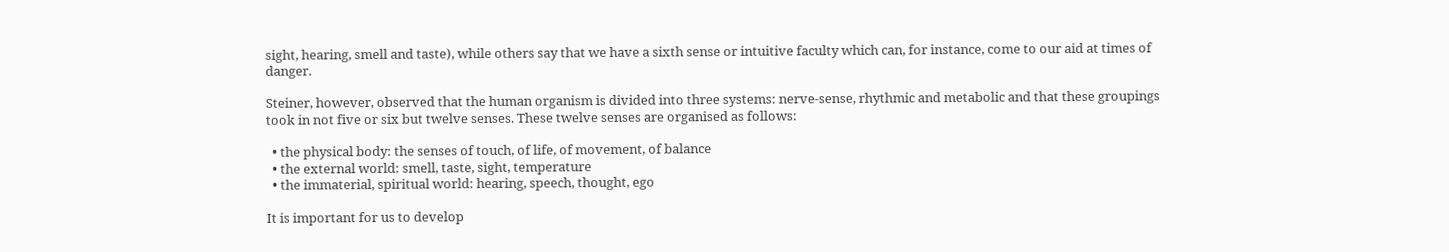sight, hearing, smell and taste), while others say that we have a sixth sense or intuitive faculty which can, for instance, come to our aid at times of danger.

Steiner, however, observed that the human organism is divided into three systems: nerve-sense, rhythmic and metabolic and that these groupings took in not five or six but twelve senses. These twelve senses are organised as follows:

  • the physical body: the senses of touch, of life, of movement, of balance
  • the external world: smell, taste, sight, temperature
  • the immaterial, spiritual world: hearing, speech, thought, ego

It is important for us to develop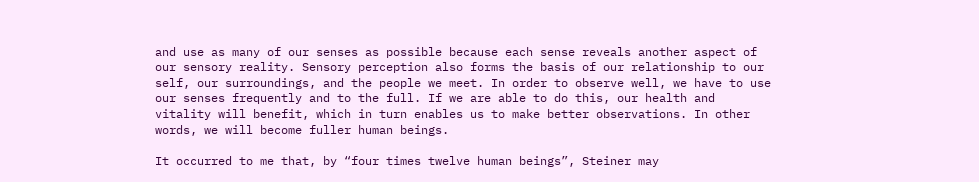and use as many of our senses as possible because each sense reveals another aspect of our sensory reality. Sensory perception also forms the basis of our relationship to our self, our surroundings, and the people we meet. In order to observe well, we have to use our senses frequently and to the full. If we are able to do this, our health and vitality will benefit, which in turn enables us to make better observations. In other words, we will become fuller human beings.

It occurred to me that, by “four times twelve human beings”, Steiner may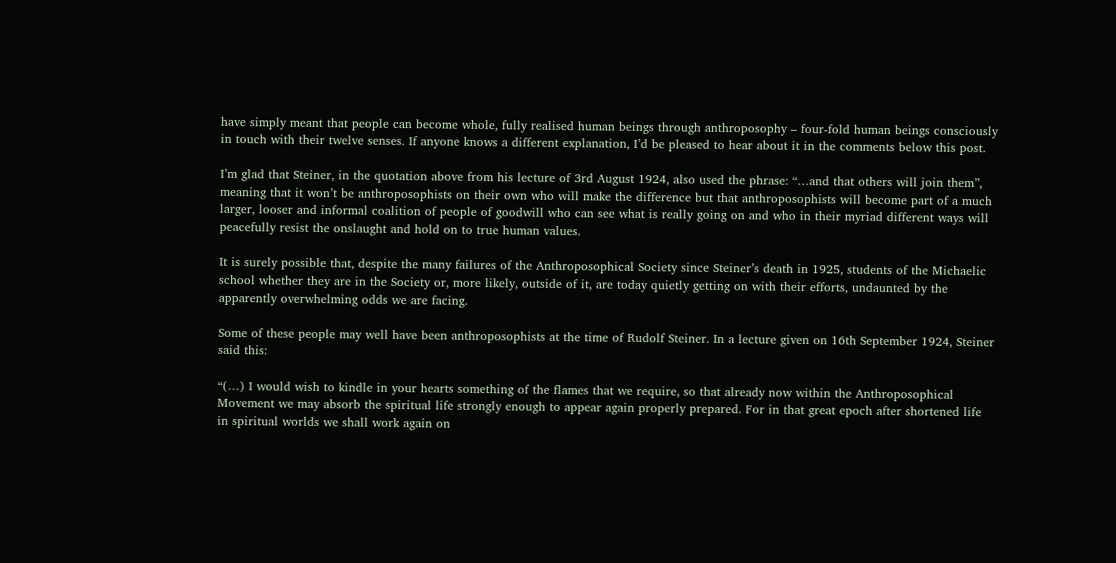have simply meant that people can become whole, fully realised human beings through anthroposophy – four-fold human beings consciously in touch with their twelve senses. If anyone knows a different explanation, I’d be pleased to hear about it in the comments below this post.

I’m glad that Steiner, in the quotation above from his lecture of 3rd August 1924, also used the phrase: “…and that others will join them”, meaning that it won’t be anthroposophists on their own who will make the difference but that anthroposophists will become part of a much larger, looser and informal coalition of people of goodwill who can see what is really going on and who in their myriad different ways will peacefully resist the onslaught and hold on to true human values.

It is surely possible that, despite the many failures of the Anthroposophical Society since Steiner’s death in 1925, students of the Michaelic school whether they are in the Society or, more likely, outside of it, are today quietly getting on with their efforts, undaunted by the apparently overwhelming odds we are facing.

Some of these people may well have been anthroposophists at the time of Rudolf Steiner. In a lecture given on 16th September 1924, Steiner said this:

“(…) I would wish to kindle in your hearts something of the flames that we require, so that already now within the Anthroposophical Movement we may absorb the spiritual life strongly enough to appear again properly prepared. For in that great epoch after shortened life in spiritual worlds we shall work again on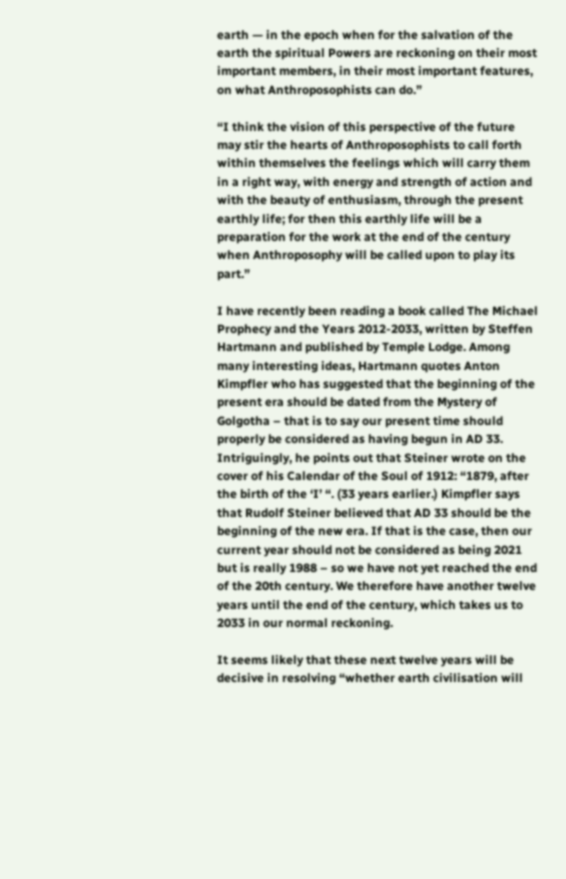earth — in the epoch when for the salvation of the earth the spiritual Powers are reckoning on their most important members, in their most important features, on what Anthroposophists can do.”

“I think the vision of this perspective of the future may stir the hearts of Anthroposophists to call forth within themselves the feelings which will carry them in a right way, with energy and strength of action and with the beauty of enthusiasm, through the present earthly life; for then this earthly life will be a preparation for the work at the end of the century when Anthroposophy will be called upon to play its part.”

I have recently been reading a book called The Michael Prophecy and the Years 2012-2033, written by Steffen Hartmann and published by Temple Lodge. Among many interesting ideas, Hartmann quotes Anton Kimpfler who has suggested that the beginning of the present era should be dated from the Mystery of Golgotha – that is to say our present time should properly be considered as having begun in AD 33. Intriguingly, he points out that Steiner wrote on the cover of his Calendar of the Soul of 1912: “1879, after the birth of the ‘I’ “. (33 years earlier.) Kimpfler says that Rudolf Steiner believed that AD 33 should be the beginning of the new era. If that is the case, then our current year should not be considered as being 2021 but is really 1988 – so we have not yet reached the end of the 20th century. We therefore have another twelve years until the end of the century, which takes us to 2033 in our normal reckoning.

It seems likely that these next twelve years will be decisive in resolving “whether earth civilisation will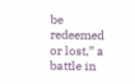be redeemed or lost,” a battle in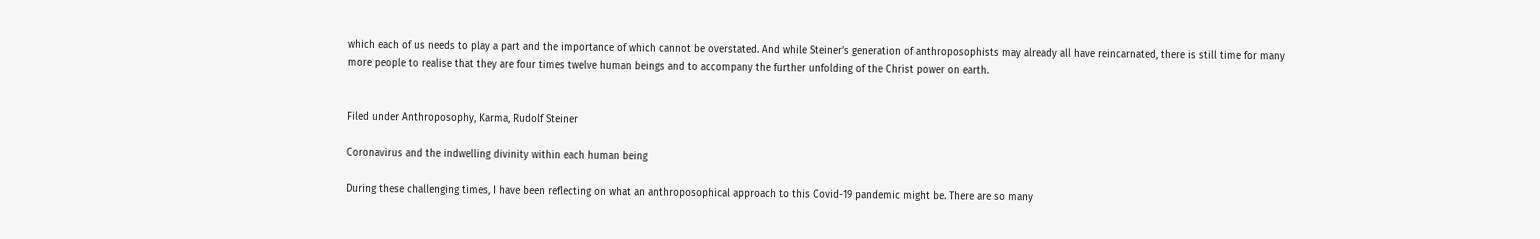which each of us needs to play a part and the importance of which cannot be overstated. And while Steiner’s generation of anthroposophists may already all have reincarnated, there is still time for many more people to realise that they are four times twelve human beings and to accompany the further unfolding of the Christ power on earth.


Filed under Anthroposophy, Karma, Rudolf Steiner

Coronavirus and the indwelling divinity within each human being

During these challenging times, I have been reflecting on what an anthroposophical approach to this Covid-19 pandemic might be. There are so many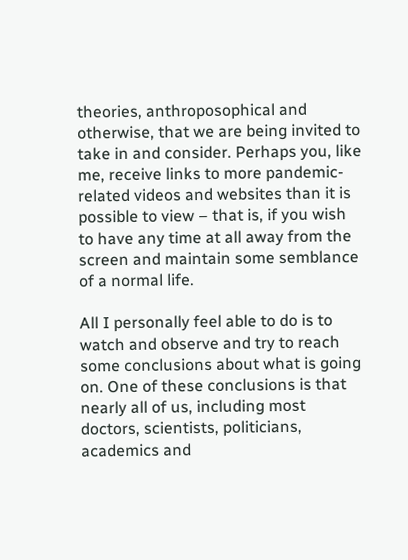theories, anthroposophical and otherwise, that we are being invited to take in and consider. Perhaps you, like me, receive links to more pandemic-related videos and websites than it is possible to view – that is, if you wish to have any time at all away from the screen and maintain some semblance of a normal life.

All I personally feel able to do is to watch and observe and try to reach some conclusions about what is going on. One of these conclusions is that nearly all of us, including most doctors, scientists, politicians, academics and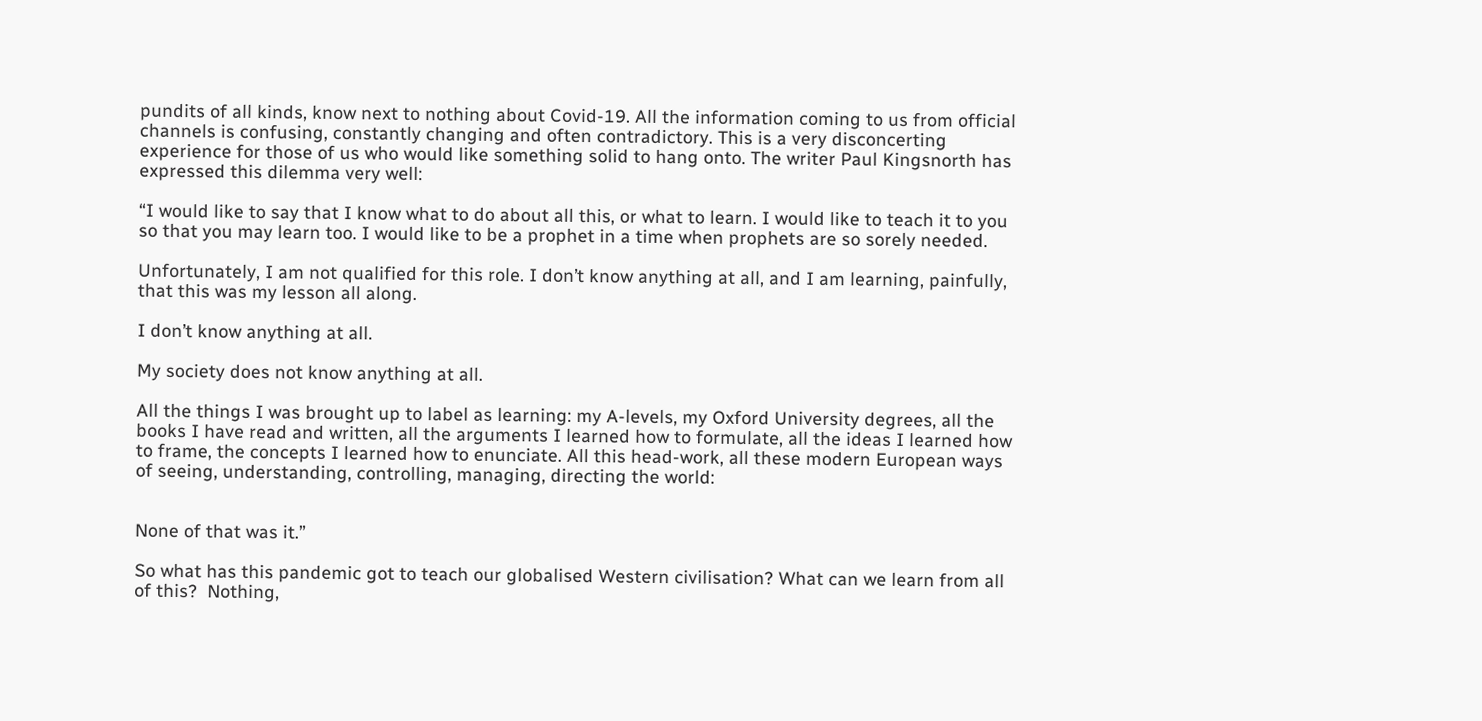pundits of all kinds, know next to nothing about Covid-19. All the information coming to us from official channels is confusing, constantly changing and often contradictory. This is a very disconcerting experience for those of us who would like something solid to hang onto. The writer Paul Kingsnorth has expressed this dilemma very well:

“I would like to say that I know what to do about all this, or what to learn. I would like to teach it to you so that you may learn too. I would like to be a prophet in a time when prophets are so sorely needed.

Unfortunately, I am not qualified for this role. I don’t know anything at all, and I am learning, painfully, that this was my lesson all along.

I don’t know anything at all.

My society does not know anything at all.

All the things I was brought up to label as learning: my A-levels, my Oxford University degrees, all the books I have read and written, all the arguments I learned how to formulate, all the ideas I learned how to frame, the concepts I learned how to enunciate. All this head-work, all these modern European ways of seeing, understanding, controlling, managing, directing the world:


None of that was it.”

So what has this pandemic got to teach our globalised Western civilisation? What can we learn from all of this?  Nothing,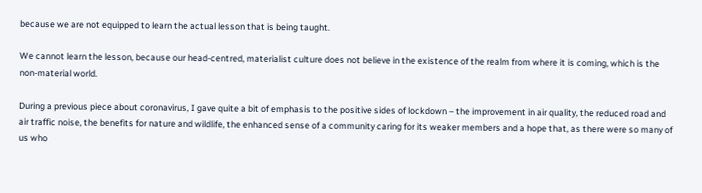because we are not equipped to learn the actual lesson that is being taught.

We cannot learn the lesson, because our head-centred, materialist culture does not believe in the existence of the realm from where it is coming, which is the non-material world.

During a previous piece about coronavirus, I gave quite a bit of emphasis to the positive sides of lockdown – the improvement in air quality, the reduced road and air traffic noise, the benefits for nature and wildlife, the enhanced sense of a community caring for its weaker members and a hope that, as there were so many of us who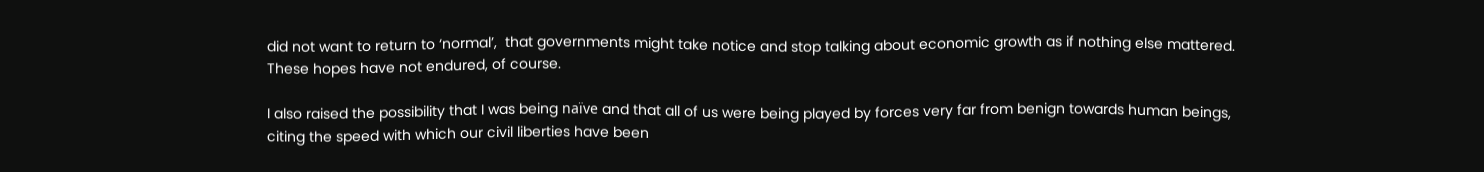did not want to return to ‘normal’,  that governments might take notice and stop talking about economic growth as if nothing else mattered. These hopes have not endured, of course.

I also raised the possibility that I was being naïve and that all of us were being played by forces very far from benign towards human beings, citing the speed with which our civil liberties have been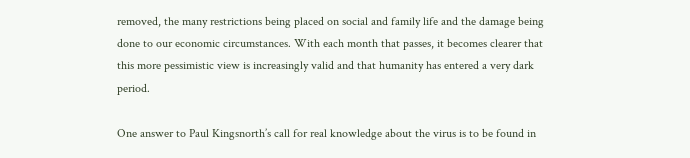removed, the many restrictions being placed on social and family life and the damage being done to our economic circumstances. With each month that passes, it becomes clearer that this more pessimistic view is increasingly valid and that humanity has entered a very dark period.

One answer to Paul Kingsnorth’s call for real knowledge about the virus is to be found in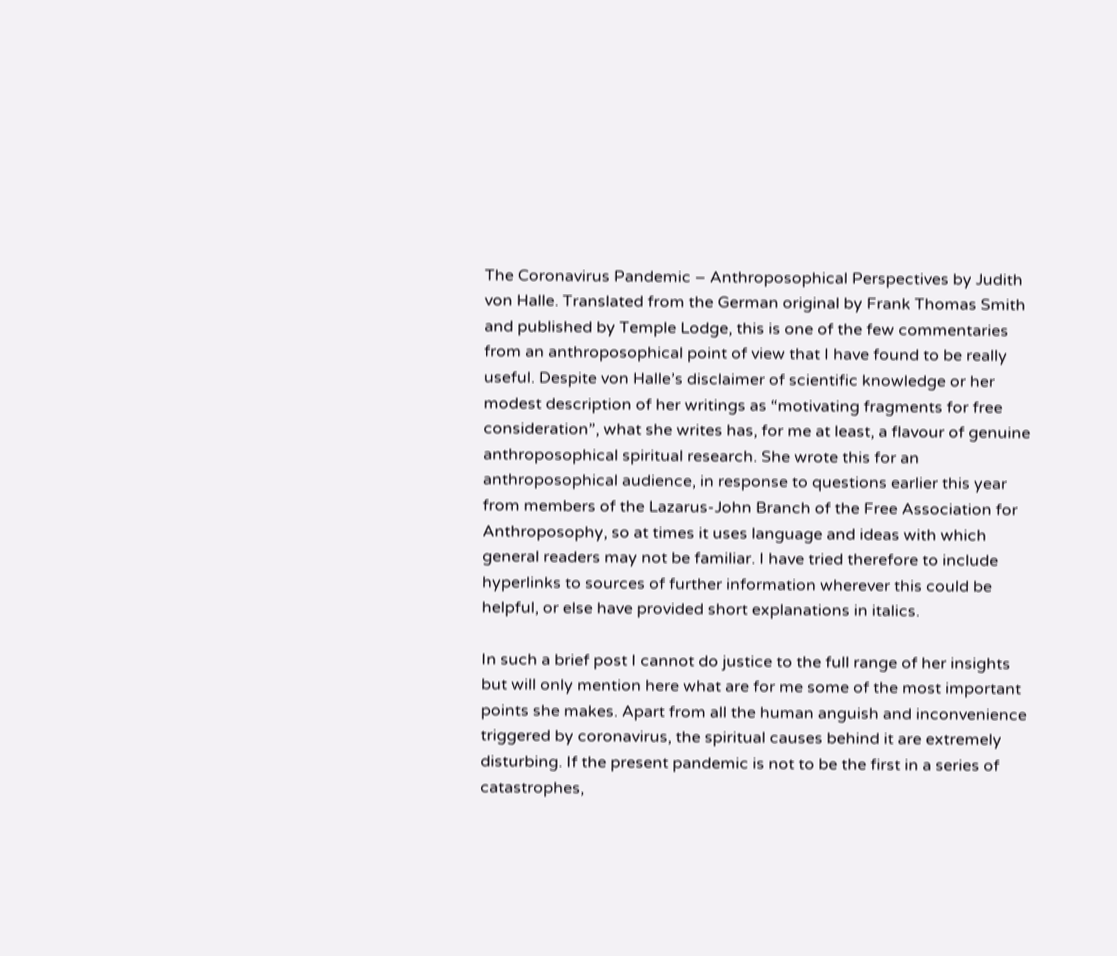The Coronavirus Pandemic – Anthroposophical Perspectives by Judith von Halle. Translated from the German original by Frank Thomas Smith and published by Temple Lodge, this is one of the few commentaries from an anthroposophical point of view that I have found to be really useful. Despite von Halle’s disclaimer of scientific knowledge or her modest description of her writings as “motivating fragments for free consideration”, what she writes has, for me at least, a flavour of genuine anthroposophical spiritual research. She wrote this for an anthroposophical audience, in response to questions earlier this year from members of the Lazarus-John Branch of the Free Association for Anthroposophy, so at times it uses language and ideas with which general readers may not be familiar. I have tried therefore to include hyperlinks to sources of further information wherever this could be helpful, or else have provided short explanations in italics.

In such a brief post I cannot do justice to the full range of her insights but will only mention here what are for me some of the most important points she makes. Apart from all the human anguish and inconvenience triggered by coronavirus, the spiritual causes behind it are extremely disturbing. If the present pandemic is not to be the first in a series of catastrophes,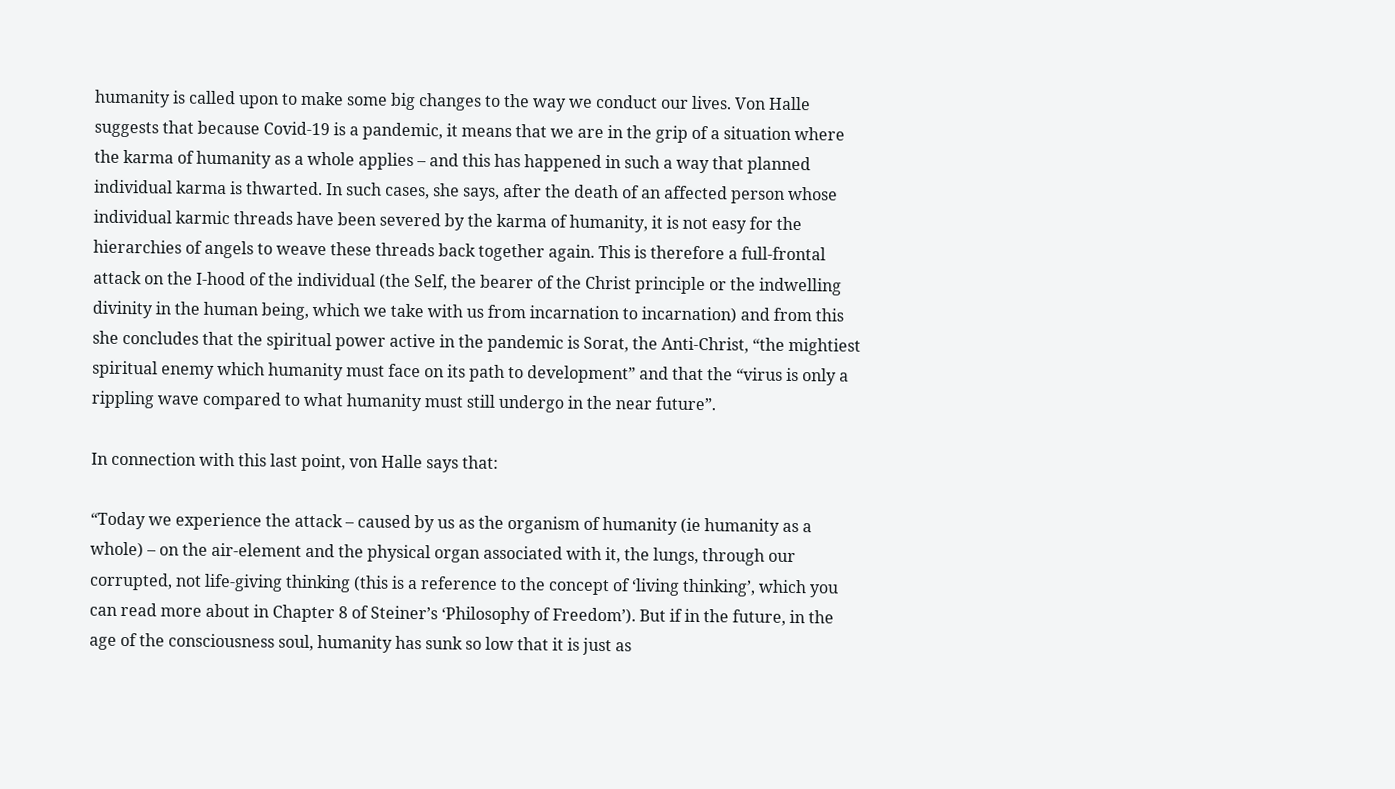humanity is called upon to make some big changes to the way we conduct our lives. Von Halle suggests that because Covid-19 is a pandemic, it means that we are in the grip of a situation where the karma of humanity as a whole applies – and this has happened in such a way that planned individual karma is thwarted. In such cases, she says, after the death of an affected person whose individual karmic threads have been severed by the karma of humanity, it is not easy for the hierarchies of angels to weave these threads back together again. This is therefore a full-frontal attack on the I-hood of the individual (the Self, the bearer of the Christ principle or the indwelling divinity in the human being, which we take with us from incarnation to incarnation) and from this she concludes that the spiritual power active in the pandemic is Sorat, the Anti-Christ, “the mightiest spiritual enemy which humanity must face on its path to development” and that the “virus is only a rippling wave compared to what humanity must still undergo in the near future”.

In connection with this last point, von Halle says that:

“Today we experience the attack – caused by us as the organism of humanity (ie humanity as a whole) – on the air-element and the physical organ associated with it, the lungs, through our corrupted, not life-giving thinking (this is a reference to the concept of ‘living thinking’, which you can read more about in Chapter 8 of Steiner’s ‘Philosophy of Freedom’). But if in the future, in the age of the consciousness soul, humanity has sunk so low that it is just as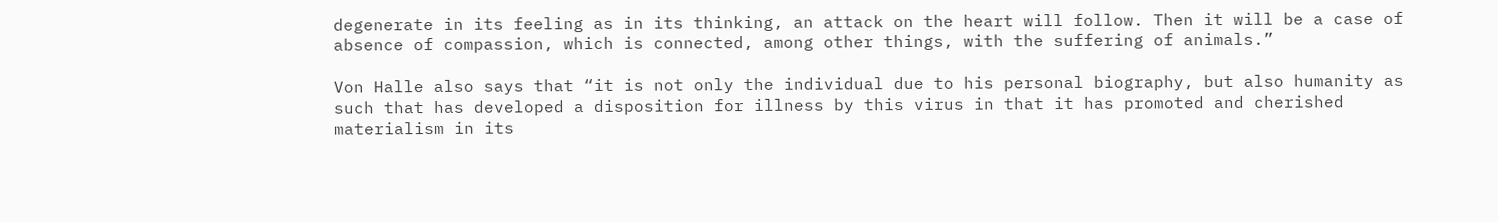degenerate in its feeling as in its thinking, an attack on the heart will follow. Then it will be a case of absence of compassion, which is connected, among other things, with the suffering of animals.”

Von Halle also says that “it is not only the individual due to his personal biography, but also humanity as such that has developed a disposition for illness by this virus in that it has promoted and cherished materialism in its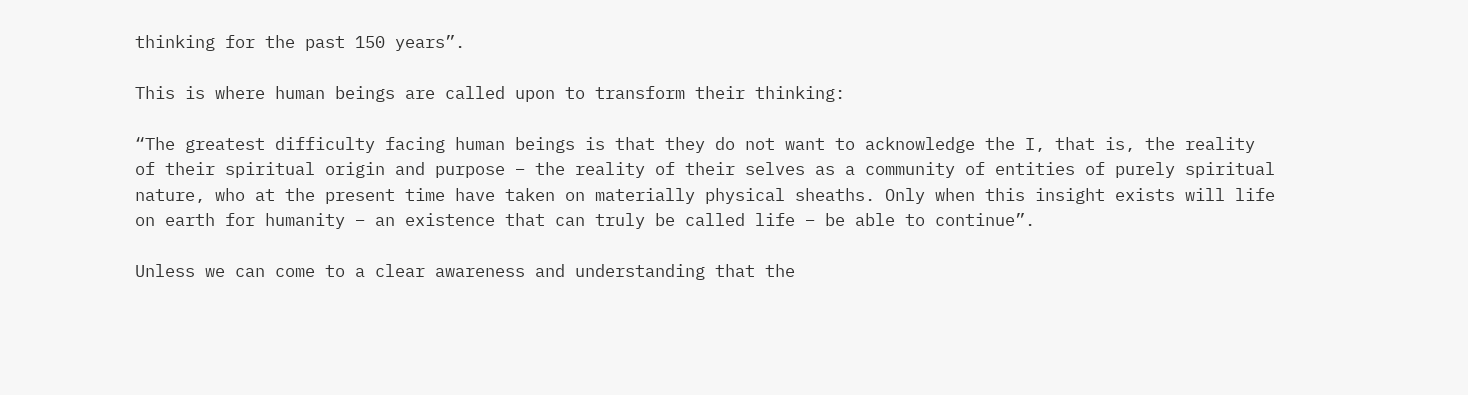thinking for the past 150 years”.

This is where human beings are called upon to transform their thinking:

“The greatest difficulty facing human beings is that they do not want to acknowledge the I, that is, the reality of their spiritual origin and purpose – the reality of their selves as a community of entities of purely spiritual nature, who at the present time have taken on materially physical sheaths. Only when this insight exists will life on earth for humanity – an existence that can truly be called life – be able to continue”.

Unless we can come to a clear awareness and understanding that the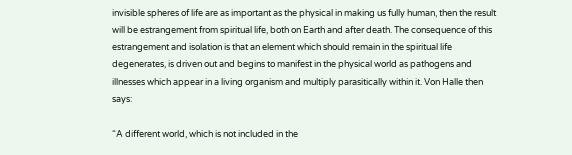invisible spheres of life are as important as the physical in making us fully human, then the result will be estrangement from spiritual life, both on Earth and after death. The consequence of this estrangement and isolation is that an element which should remain in the spiritual life degenerates, is driven out and begins to manifest in the physical world as pathogens and illnesses which appear in a living organism and multiply parasitically within it. Von Halle then says:

“A different world, which is not included in the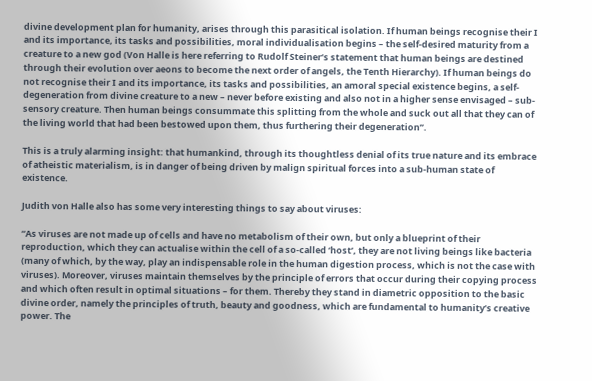divine development plan for humanity, arises through this parasitical isolation. If human beings recognise their I and its importance, its tasks and possibilities, moral individualisation begins – the self-desired maturity from a creature to a new god (Von Halle is here referring to Rudolf Steiner’s statement that human beings are destined through their evolution over aeons to become the next order of angels, the Tenth Hierarchy). If human beings do not recognise their I and its importance, its tasks and possibilities, an amoral special existence begins, a self-degeneration from divine creature to a new – never before existing and also not in a higher sense envisaged – sub-sensory creature. Then human beings consummate this splitting from the whole and suck out all that they can of the living world that had been bestowed upon them, thus furthering their degeneration”.

This is a truly alarming insight: that humankind, through its thoughtless denial of its true nature and its embrace of atheistic materialism, is in danger of being driven by malign spiritual forces into a sub-human state of existence.

Judith von Halle also has some very interesting things to say about viruses:

“As viruses are not made up of cells and have no metabolism of their own, but only a blueprint of their reproduction, which they can actualise within the cell of a so-called ‘host’, they are not living beings like bacteria (many of which, by the way, play an indispensable role in the human digestion process, which is not the case with viruses). Moreover, viruses maintain themselves by the principle of errors that occur during their copying process and which often result in optimal situations – for them. Thereby they stand in diametric opposition to the basic divine order, namely the principles of truth, beauty and goodness, which are fundamental to humanity’s creative power. The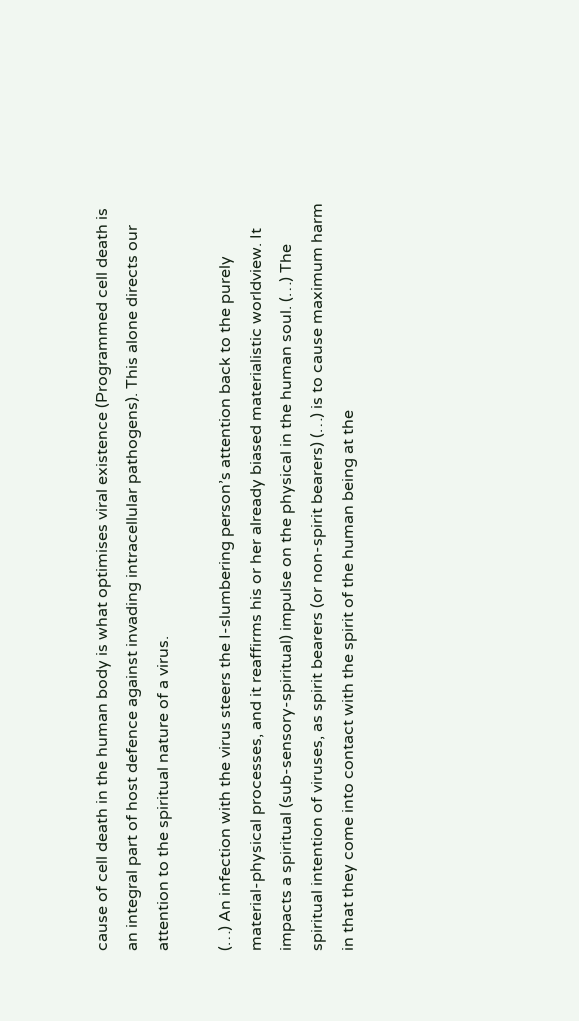cause of cell death in the human body is what optimises viral existence (Programmed cell death is an integral part of host defence against invading intracellular pathogens). This alone directs our attention to the spiritual nature of a virus.

(…) An infection with the virus steers the I-slumbering person’s attention back to the purely material-physical processes, and it reaffirms his or her already biased materialistic worldview. It impacts a spiritual (sub-sensory-spiritual) impulse on the physical in the human soul. (…) The spiritual intention of viruses, as spirit bearers (or non-spirit bearers) (…) is to cause maximum harm in that they come into contact with the spirit of the human being at the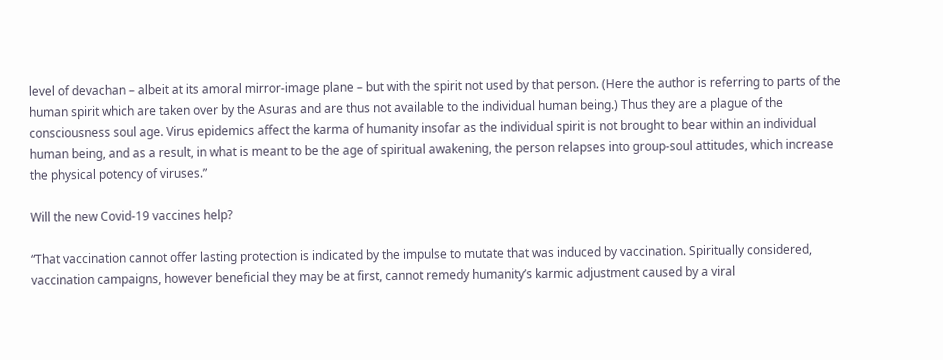level of devachan – albeit at its amoral mirror-image plane – but with the spirit not used by that person. (Here the author is referring to parts of the human spirit which are taken over by the Asuras and are thus not available to the individual human being.) Thus they are a plague of the consciousness soul age. Virus epidemics affect the karma of humanity insofar as the individual spirit is not brought to bear within an individual human being, and as a result, in what is meant to be the age of spiritual awakening, the person relapses into group-soul attitudes, which increase the physical potency of viruses.”

Will the new Covid-19 vaccines help?

“That vaccination cannot offer lasting protection is indicated by the impulse to mutate that was induced by vaccination. Spiritually considered, vaccination campaigns, however beneficial they may be at first, cannot remedy humanity’s karmic adjustment caused by a viral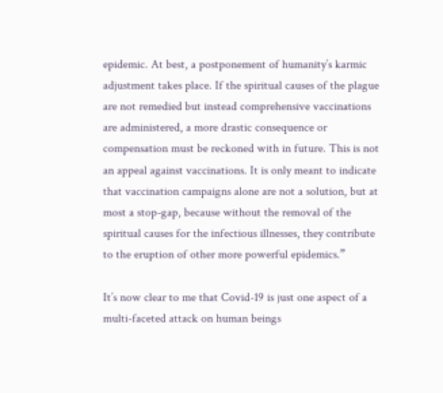epidemic. At best, a postponement of humanity’s karmic adjustment takes place. If the spiritual causes of the plague are not remedied but instead comprehensive vaccinations are administered, a more drastic consequence or compensation must be reckoned with in future. This is not an appeal against vaccinations. It is only meant to indicate that vaccination campaigns alone are not a solution, but at most a stop-gap, because without the removal of the spiritual causes for the infectious illnesses, they contribute to the eruption of other more powerful epidemics.”

It’s now clear to me that Covid-19 is just one aspect of a multi-faceted attack on human beings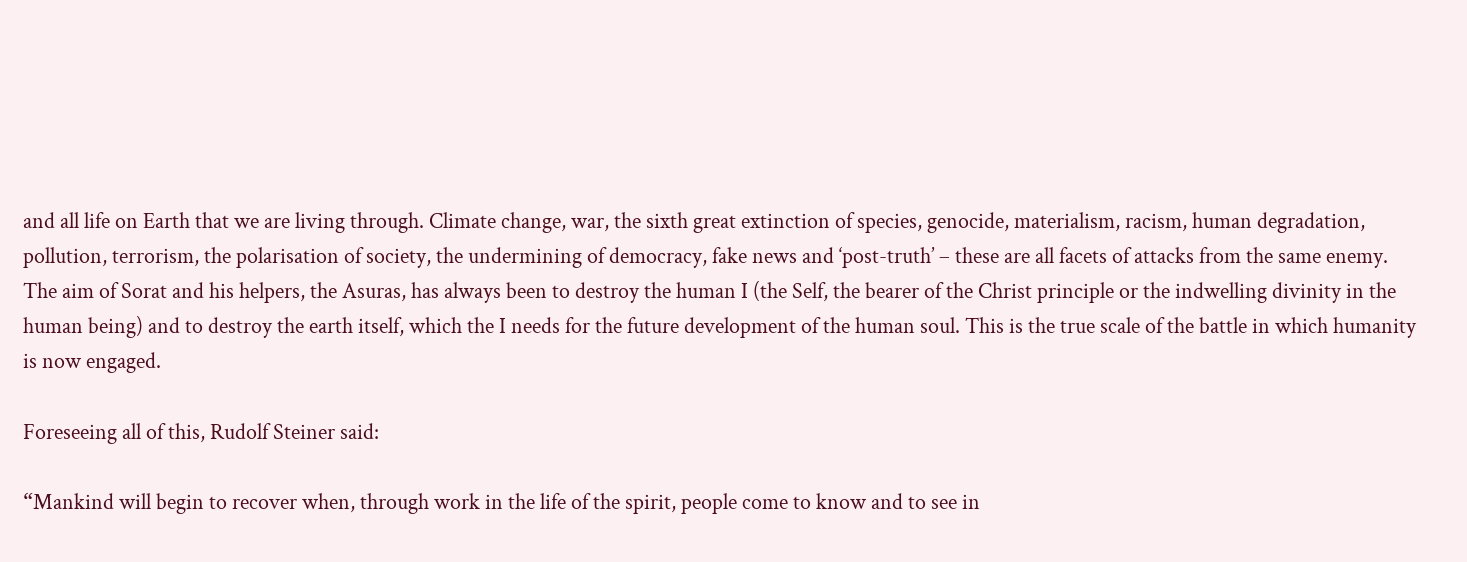and all life on Earth that we are living through. Climate change, war, the sixth great extinction of species, genocide, materialism, racism, human degradation, pollution, terrorism, the polarisation of society, the undermining of democracy, fake news and ‘post-truth’ – these are all facets of attacks from the same enemy. The aim of Sorat and his helpers, the Asuras, has always been to destroy the human I (the Self, the bearer of the Christ principle or the indwelling divinity in the human being) and to destroy the earth itself, which the I needs for the future development of the human soul. This is the true scale of the battle in which humanity is now engaged.

Foreseeing all of this, Rudolf Steiner said:

“Mankind will begin to recover when, through work in the life of the spirit, people come to know and to see in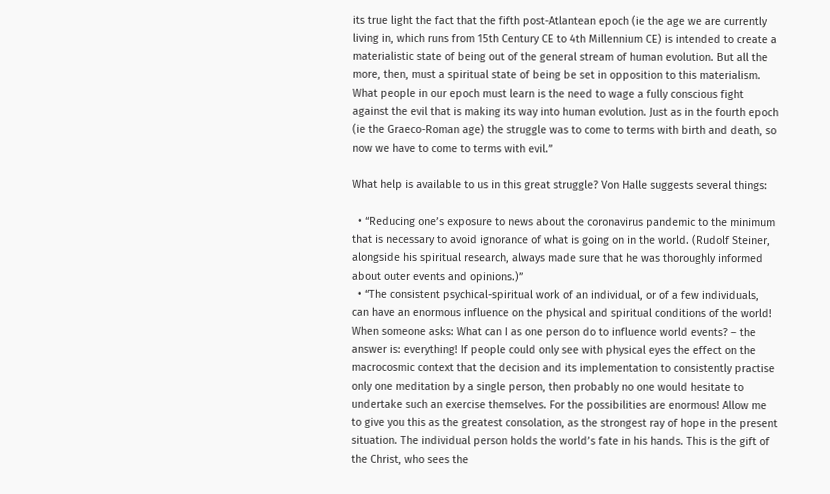its true light the fact that the fifth post-Atlantean epoch (ie the age we are currently living in, which runs from 15th Century CE to 4th Millennium CE) is intended to create a materialistic state of being out of the general stream of human evolution. But all the more, then, must a spiritual state of being be set in opposition to this materialism. What people in our epoch must learn is the need to wage a fully conscious fight against the evil that is making its way into human evolution. Just as in the fourth epoch (ie the Graeco-Roman age) the struggle was to come to terms with birth and death, so now we have to come to terms with evil.”

What help is available to us in this great struggle? Von Halle suggests several things:

  • “Reducing one’s exposure to news about the coronavirus pandemic to the minimum that is necessary to avoid ignorance of what is going on in the world. (Rudolf Steiner, alongside his spiritual research, always made sure that he was thoroughly informed about outer events and opinions.)”
  • “The consistent psychical-spiritual work of an individual, or of a few individuals, can have an enormous influence on the physical and spiritual conditions of the world! When someone asks: What can I as one person do to influence world events? – the answer is: everything! If people could only see with physical eyes the effect on the macrocosmic context that the decision and its implementation to consistently practise only one meditation by a single person, then probably no one would hesitate to undertake such an exercise themselves. For the possibilities are enormous! Allow me to give you this as the greatest consolation, as the strongest ray of hope in the present situation. The individual person holds the world’s fate in his hands. This is the gift of the Christ, who sees the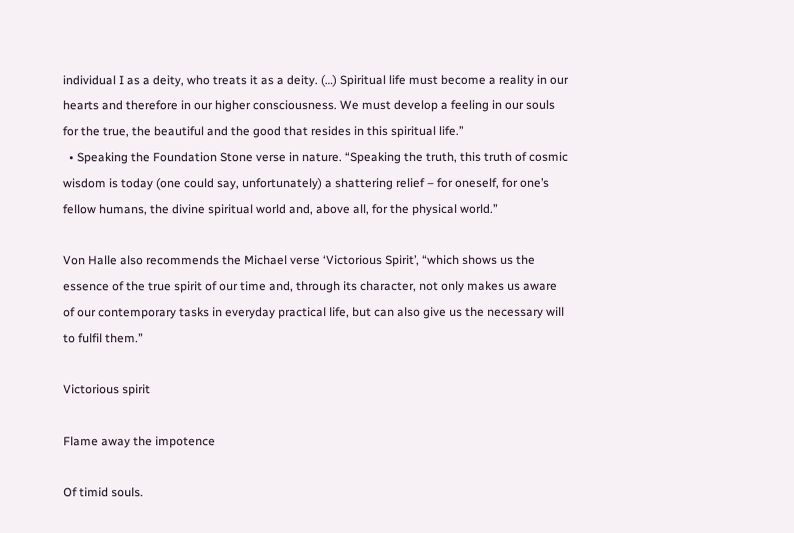individual I as a deity, who treats it as a deity. (…) Spiritual life must become a reality in our hearts and therefore in our higher consciousness. We must develop a feeling in our souls for the true, the beautiful and the good that resides in this spiritual life.”
  • Speaking the Foundation Stone verse in nature. “Speaking the truth, this truth of cosmic wisdom is today (one could say, unfortunately) a shattering relief – for oneself, for one’s fellow humans, the divine spiritual world and, above all, for the physical world.”

Von Halle also recommends the Michael verse ‘Victorious Spirit’, “which shows us the essence of the true spirit of our time and, through its character, not only makes us aware of our contemporary tasks in everyday practical life, but can also give us the necessary will to fulfil them.”

Victorious spirit

Flame away the impotence

Of timid souls.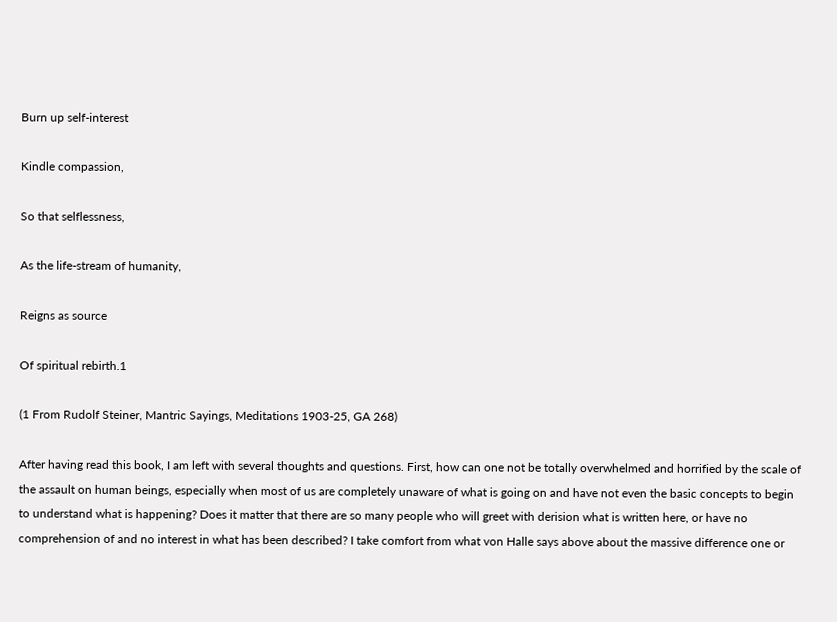Burn up self-interest

Kindle compassion,

So that selflessness,

As the life-stream of humanity,

Reigns as source

Of spiritual rebirth.1

(1 From Rudolf Steiner, Mantric Sayings, Meditations 1903-25, GA 268)

After having read this book, I am left with several thoughts and questions. First, how can one not be totally overwhelmed and horrified by the scale of the assault on human beings, especially when most of us are completely unaware of what is going on and have not even the basic concepts to begin to understand what is happening? Does it matter that there are so many people who will greet with derision what is written here, or have no comprehension of and no interest in what has been described? I take comfort from what von Halle says above about the massive difference one or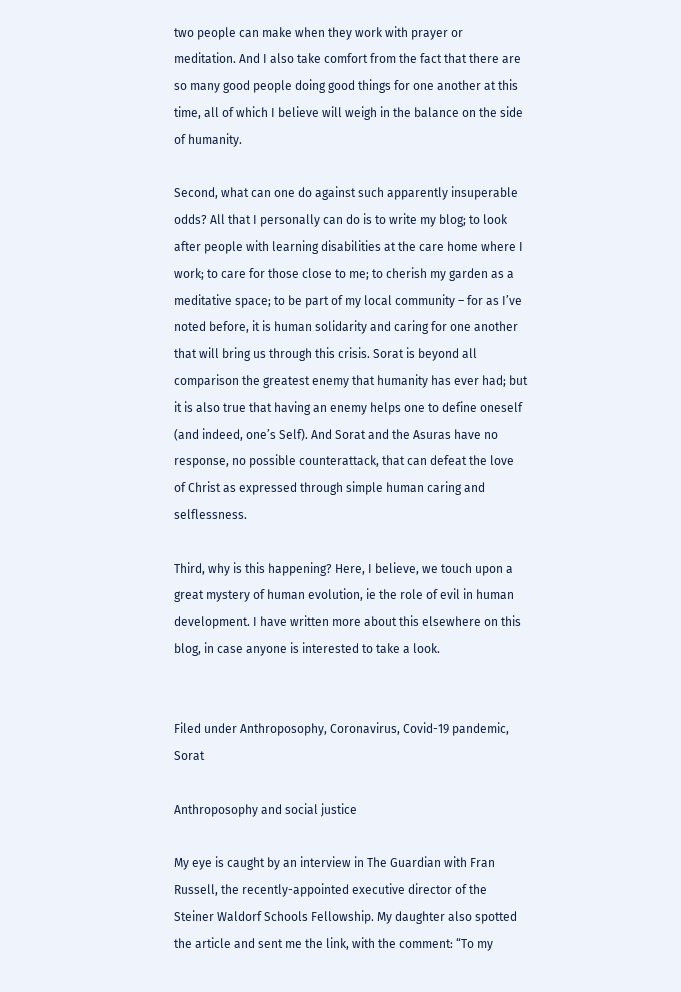two people can make when they work with prayer or meditation. And I also take comfort from the fact that there are so many good people doing good things for one another at this time, all of which I believe will weigh in the balance on the side of humanity.

Second, what can one do against such apparently insuperable odds? All that I personally can do is to write my blog; to look after people with learning disabilities at the care home where I work; to care for those close to me; to cherish my garden as a meditative space; to be part of my local community – for as I’ve noted before, it is human solidarity and caring for one another that will bring us through this crisis. Sorat is beyond all comparison the greatest enemy that humanity has ever had; but it is also true that having an enemy helps one to define oneself (and indeed, one’s Self). And Sorat and the Asuras have no response, no possible counterattack, that can defeat the love of Christ as expressed through simple human caring and selflessness.

Third, why is this happening? Here, I believe, we touch upon a great mystery of human evolution, ie the role of evil in human development. I have written more about this elsewhere on this blog, in case anyone is interested to take a look.


Filed under Anthroposophy, Coronavirus, Covid-19 pandemic, Sorat

Anthroposophy and social justice

My eye is caught by an interview in The Guardian with Fran Russell, the recently-appointed executive director of the Steiner Waldorf Schools Fellowship. My daughter also spotted the article and sent me the link, with the comment: “To my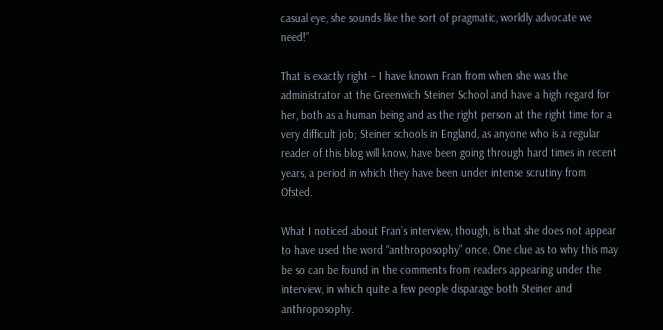casual eye, she sounds like the sort of pragmatic, worldly advocate we need!”

That is exactly right – I have known Fran from when she was the administrator at the Greenwich Steiner School and have a high regard for her, both as a human being and as the right person at the right time for a very difficult job; Steiner schools in England, as anyone who is a regular reader of this blog will know, have been going through hard times in recent years, a period in which they have been under intense scrutiny from Ofsted.

What I noticed about Fran’s interview, though, is that she does not appear to have used the word “anthroposophy” once. One clue as to why this may be so can be found in the comments from readers appearing under the interview, in which quite a few people disparage both Steiner and anthroposophy.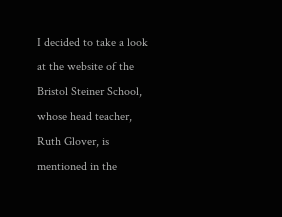I decided to take a look at the website of the Bristol Steiner School, whose head teacher, Ruth Glover, is mentioned in the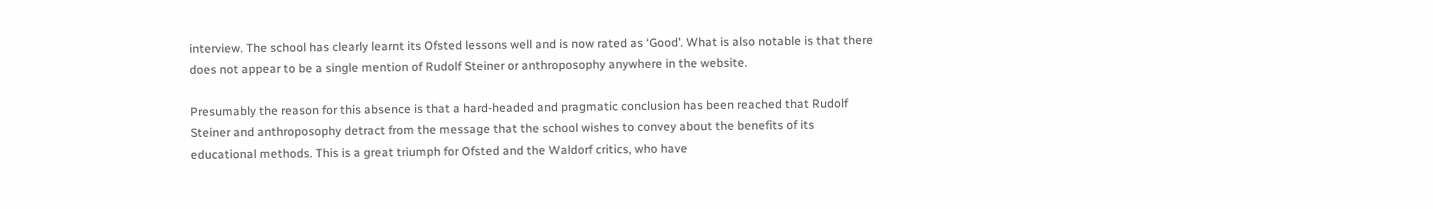interview. The school has clearly learnt its Ofsted lessons well and is now rated as ‘Good’. What is also notable is that there does not appear to be a single mention of Rudolf Steiner or anthroposophy anywhere in the website.

Presumably the reason for this absence is that a hard-headed and pragmatic conclusion has been reached that Rudolf Steiner and anthroposophy detract from the message that the school wishes to convey about the benefits of its educational methods. This is a great triumph for Ofsted and the Waldorf critics, who have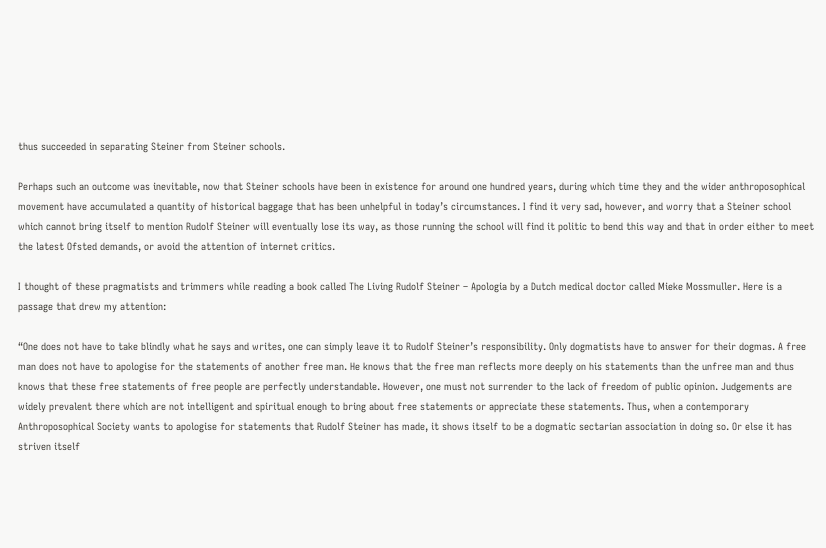thus succeeded in separating Steiner from Steiner schools.

Perhaps such an outcome was inevitable, now that Steiner schools have been in existence for around one hundred years, during which time they and the wider anthroposophical movement have accumulated a quantity of historical baggage that has been unhelpful in today’s circumstances. I find it very sad, however, and worry that a Steiner school which cannot bring itself to mention Rudolf Steiner will eventually lose its way, as those running the school will find it politic to bend this way and that in order either to meet the latest Ofsted demands, or avoid the attention of internet critics.

I thought of these pragmatists and trimmers while reading a book called The Living Rudolf Steiner – Apologia by a Dutch medical doctor called Mieke Mossmuller. Here is a passage that drew my attention:

“One does not have to take blindly what he says and writes, one can simply leave it to Rudolf Steiner’s responsibility. Only dogmatists have to answer for their dogmas. A free man does not have to apologise for the statements of another free man. He knows that the free man reflects more deeply on his statements than the unfree man and thus knows that these free statements of free people are perfectly understandable. However, one must not surrender to the lack of freedom of public opinion. Judgements are widely prevalent there which are not intelligent and spiritual enough to bring about free statements or appreciate these statements. Thus, when a contemporary Anthroposophical Society wants to apologise for statements that Rudolf Steiner has made, it shows itself to be a dogmatic sectarian association in doing so. Or else it has striven itself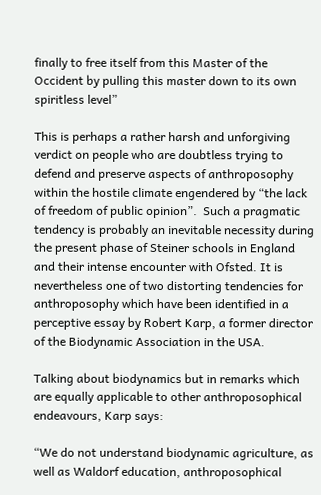finally to free itself from this Master of the Occident by pulling this master down to its own spiritless level”

This is perhaps a rather harsh and unforgiving verdict on people who are doubtless trying to defend and preserve aspects of anthroposophy within the hostile climate engendered by “the lack of freedom of public opinion”.  Such a pragmatic tendency is probably an inevitable necessity during the present phase of Steiner schools in England and their intense encounter with Ofsted. It is nevertheless one of two distorting tendencies for anthroposophy which have been identified in a perceptive essay by Robert Karp, a former director of the Biodynamic Association in the USA.

Talking about biodynamics but in remarks which are equally applicable to other anthroposophical endeavours, Karp says:

“We do not understand biodynamic agriculture, as well as Waldorf education, anthroposophical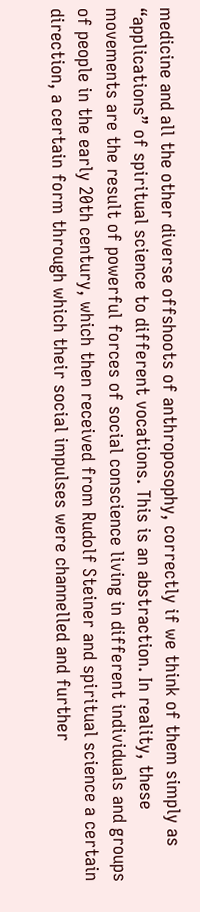medicine and all the other diverse offshoots of anthroposophy, correctly if we think of them simply as “applications” of spiritual science to different vocations. This is an abstraction. In reality, these movements are the result of powerful forces of social conscience living in different individuals and groups of people in the early 20th century, which then received from Rudolf Steiner and spiritual science a certain direction, a certain form through which their social impulses were channelled and further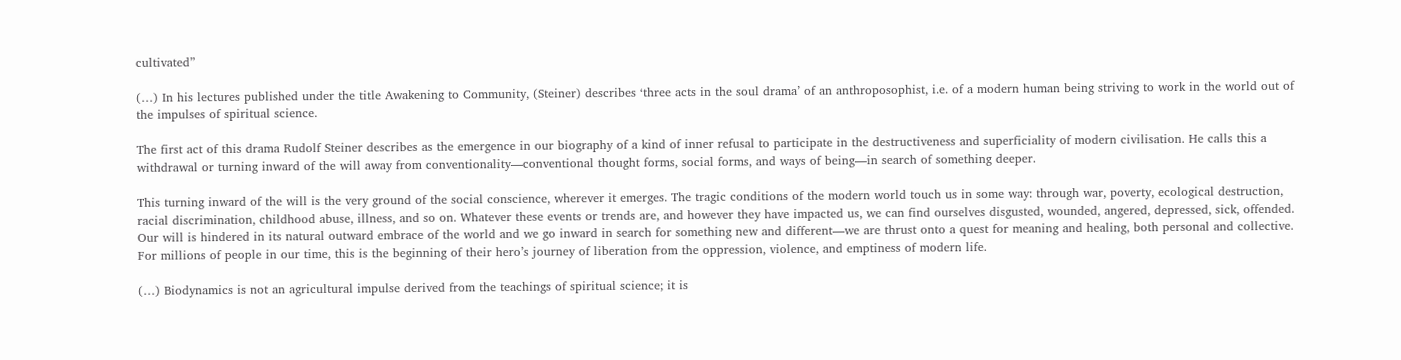cultivated”

(…) In his lectures published under the title Awakening to Community, (Steiner) describes ‘three acts in the soul drama’ of an anthroposophist, i.e. of a modern human being striving to work in the world out of the impulses of spiritual science.

The first act of this drama Rudolf Steiner describes as the emergence in our biography of a kind of inner refusal to participate in the destructiveness and superficiality of modern civilisation. He calls this a withdrawal or turning inward of the will away from conventionality—conventional thought forms, social forms, and ways of being—in search of something deeper.

This turning inward of the will is the very ground of the social conscience, wherever it emerges. The tragic conditions of the modern world touch us in some way: through war, poverty, ecological destruction, racial discrimination, childhood abuse, illness, and so on. Whatever these events or trends are, and however they have impacted us, we can find ourselves disgusted, wounded, angered, depressed, sick, offended. Our will is hindered in its natural outward embrace of the world and we go inward in search for something new and different—we are thrust onto a quest for meaning and healing, both personal and collective. For millions of people in our time, this is the beginning of their hero’s journey of liberation from the oppression, violence, and emptiness of modern life.

(…) Biodynamics is not an agricultural impulse derived from the teachings of spiritual science; it is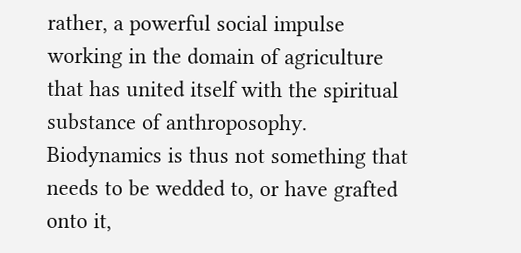rather, a powerful social impulse working in the domain of agriculture that has united itself with the spiritual substance of anthroposophy. Biodynamics is thus not something that needs to be wedded to, or have grafted onto it,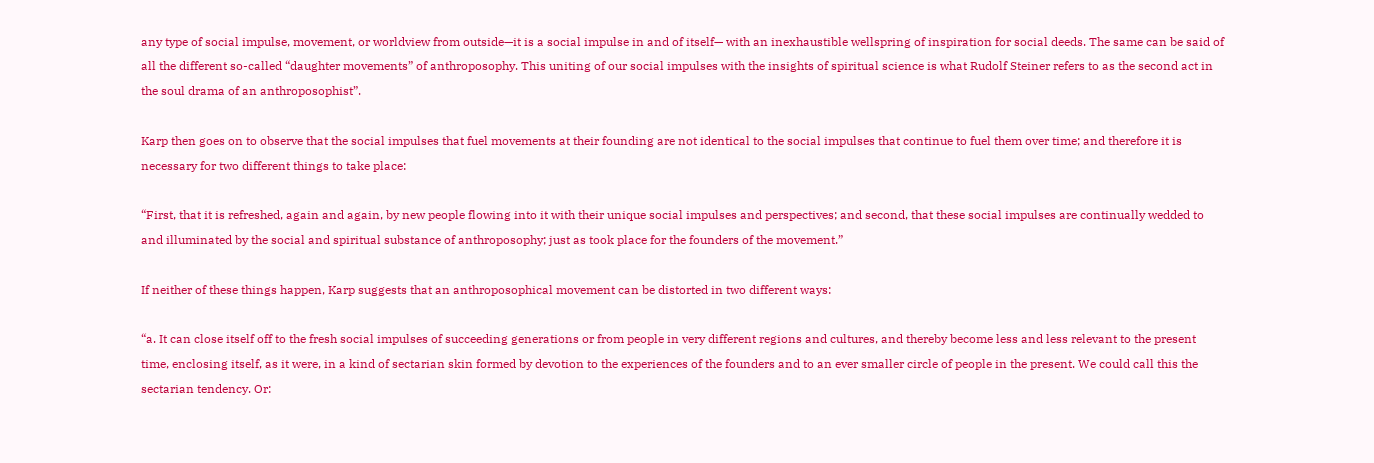any type of social impulse, movement, or worldview from outside—it is a social impulse in and of itself— with an inexhaustible wellspring of inspiration for social deeds. The same can be said of all the different so-called “daughter movements” of anthroposophy. This uniting of our social impulses with the insights of spiritual science is what Rudolf Steiner refers to as the second act in the soul drama of an anthroposophist”.

Karp then goes on to observe that the social impulses that fuel movements at their founding are not identical to the social impulses that continue to fuel them over time; and therefore it is necessary for two different things to take place:

“First, that it is refreshed, again and again, by new people flowing into it with their unique social impulses and perspectives; and second, that these social impulses are continually wedded to and illuminated by the social and spiritual substance of anthroposophy; just as took place for the founders of the movement.”

If neither of these things happen, Karp suggests that an anthroposophical movement can be distorted in two different ways:

“a. It can close itself off to the fresh social impulses of succeeding generations or from people in very different regions and cultures, and thereby become less and less relevant to the present time, enclosing itself, as it were, in a kind of sectarian skin formed by devotion to the experiences of the founders and to an ever smaller circle of people in the present. We could call this the sectarian tendency. Or: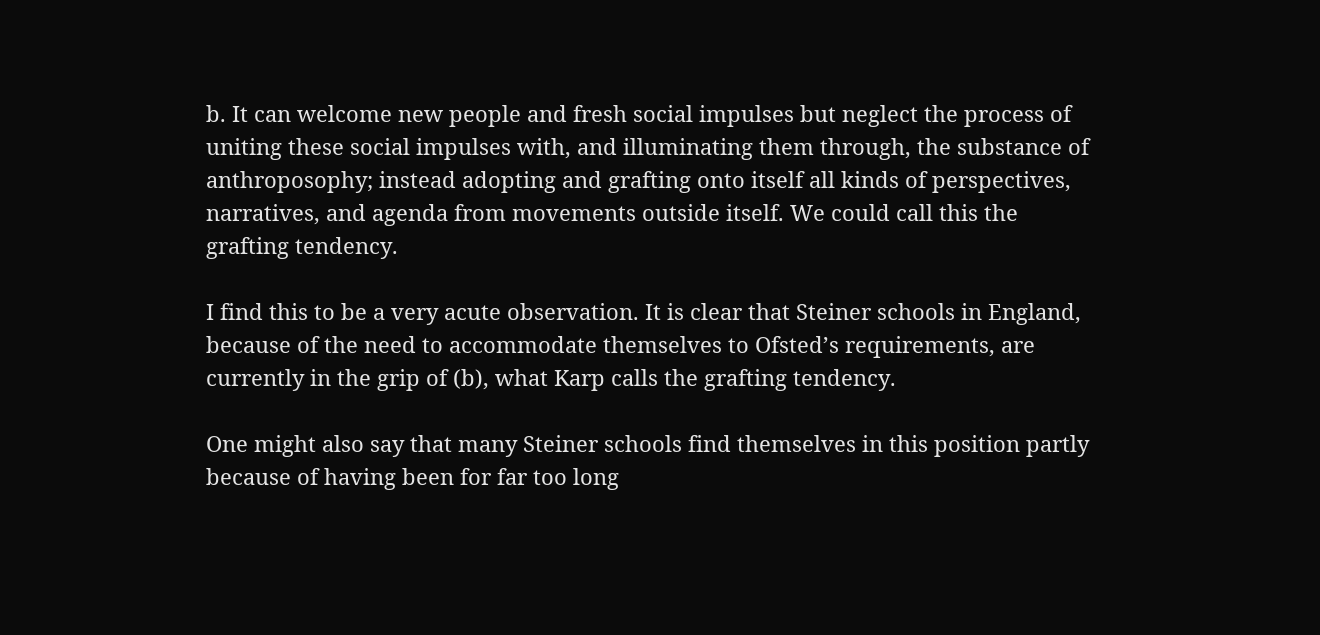b. It can welcome new people and fresh social impulses but neglect the process of uniting these social impulses with, and illuminating them through, the substance of anthroposophy; instead adopting and grafting onto itself all kinds of perspectives, narratives, and agenda from movements outside itself. We could call this the grafting tendency.

I find this to be a very acute observation. It is clear that Steiner schools in England, because of the need to accommodate themselves to Ofsted’s requirements, are currently in the grip of (b), what Karp calls the grafting tendency.

One might also say that many Steiner schools find themselves in this position partly because of having been for far too long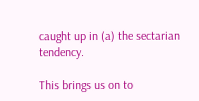caught up in (a) the sectarian tendency.

This brings us on to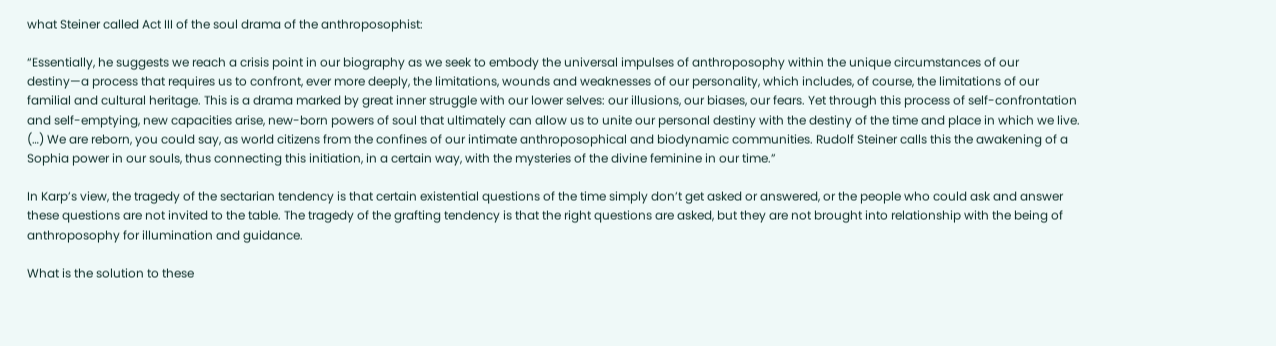what Steiner called Act III of the soul drama of the anthroposophist:

“Essentially, he suggests we reach a crisis point in our biography as we seek to embody the universal impulses of anthroposophy within the unique circumstances of our destiny—a process that requires us to confront, ever more deeply, the limitations, wounds and weaknesses of our personality, which includes, of course, the limitations of our familial and cultural heritage. This is a drama marked by great inner struggle with our lower selves: our illusions, our biases, our fears. Yet through this process of self-confrontation and self-emptying, new capacities arise, new-born powers of soul that ultimately can allow us to unite our personal destiny with the destiny of the time and place in which we live. (…) We are reborn, you could say, as world citizens from the confines of our intimate anthroposophical and biodynamic communities. Rudolf Steiner calls this the awakening of a Sophia power in our souls, thus connecting this initiation, in a certain way, with the mysteries of the divine feminine in our time.”

In Karp’s view, the tragedy of the sectarian tendency is that certain existential questions of the time simply don’t get asked or answered, or the people who could ask and answer these questions are not invited to the table. The tragedy of the grafting tendency is that the right questions are asked, but they are not brought into relationship with the being of anthroposophy for illumination and guidance.

What is the solution to these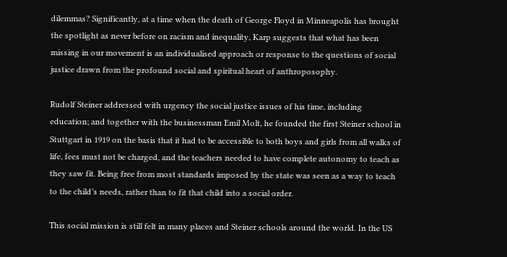dilemmas? Significantly, at a time when the death of George Floyd in Minneapolis has brought the spotlight as never before on racism and inequality, Karp suggests that what has been missing in our movement is an individualised approach or response to the questions of social justice drawn from the profound social and spiritual heart of anthroposophy.

Rudolf Steiner addressed with urgency the social justice issues of his time, including education; and together with the businessman Emil Molt, he founded the first Steiner school in Stuttgart in 1919 on the basis that it had to be accessible to both boys and girls from all walks of life, fees must not be charged, and the teachers needed to have complete autonomy to teach as they saw fit. Being free from most standards imposed by the state was seen as a way to teach to the child’s needs, rather than to fit that child into a social order.

This social mission is still felt in many places and Steiner schools around the world. In the US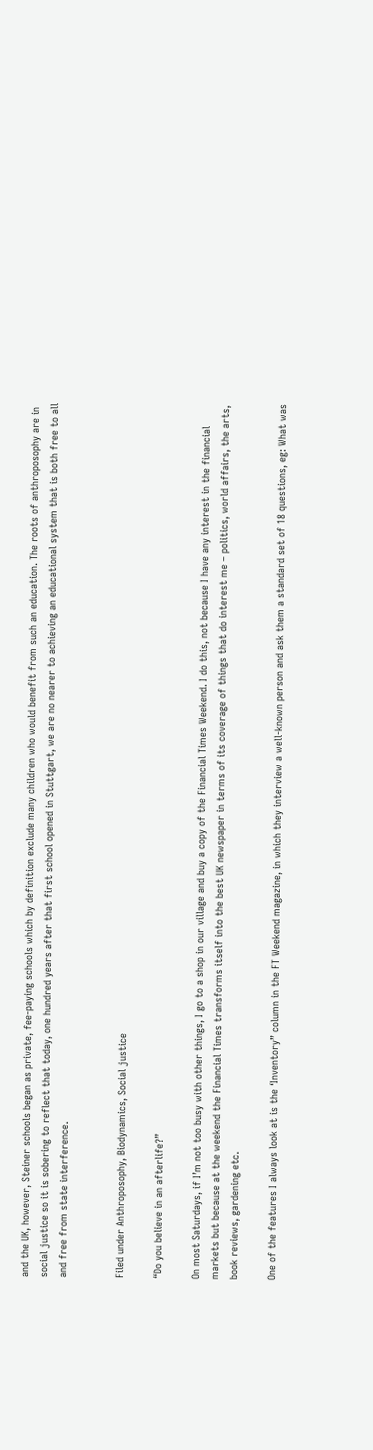and the UK, however, Steiner schools began as private, fee-paying schools which by definition exclude many children who would benefit from such an education. The roots of anthroposophy are in social justice so it is sobering to reflect that today, one hundred years after that first school opened in Stuttgart, we are no nearer to achieving an educational system that is both free to all and free from state interference.


Filed under Anthroposophy, Biodynamics, Social justice

“Do you believe in an afterlife?”

On most Saturdays, if I’m not too busy with other things, I go to a shop in our village and buy a copy of the Financial Times Weekend. I do this, not because I have any interest in the financial markets but because at the weekend the Financial Times transforms itself into the best UK newspaper in terms of its coverage of things that do interest me – politics, world affairs, the arts, book reviews, gardening etc.

One of the features I always look at is the ‘Inventory” column in the FT Weekend magazine, in which they interview a well-known person and ask them a standard set of 18 questions, eg: What was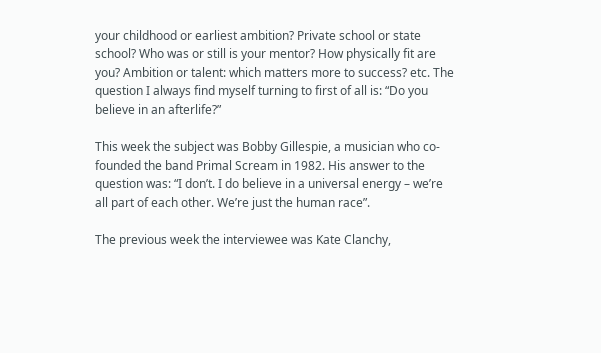your childhood or earliest ambition? Private school or state school? Who was or still is your mentor? How physically fit are you? Ambition or talent: which matters more to success? etc. The question I always find myself turning to first of all is: “Do you believe in an afterlife?”

This week the subject was Bobby Gillespie, a musician who co-founded the band Primal Scream in 1982. His answer to the question was: “I don’t. I do believe in a universal energy – we’re all part of each other. We’re just the human race”.

The previous week the interviewee was Kate Clanchy,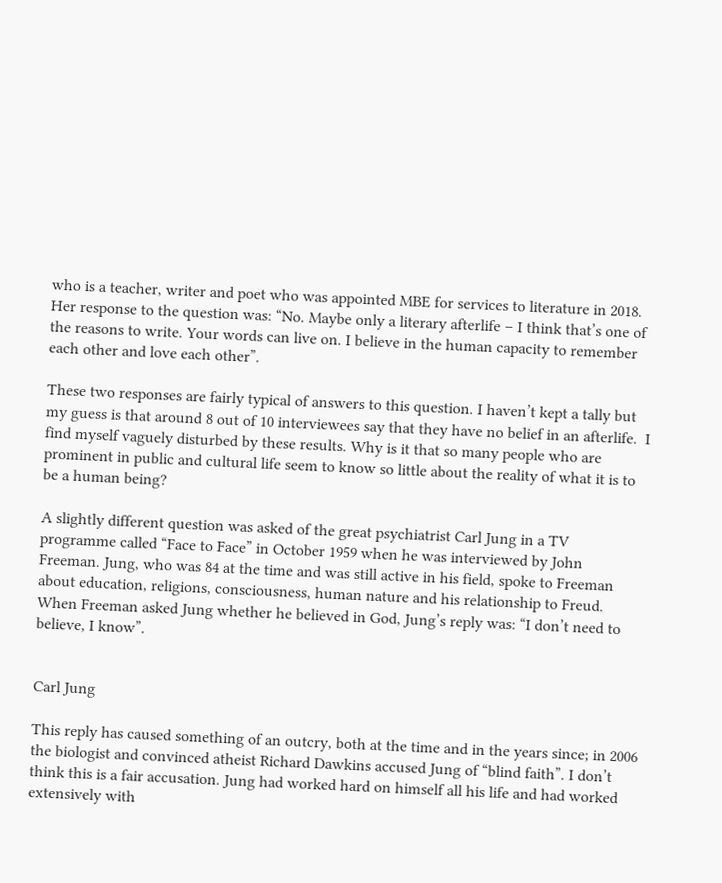who is a teacher, writer and poet who was appointed MBE for services to literature in 2018. Her response to the question was: “No. Maybe only a literary afterlife – I think that’s one of the reasons to write. Your words can live on. I believe in the human capacity to remember each other and love each other”.

These two responses are fairly typical of answers to this question. I haven’t kept a tally but my guess is that around 8 out of 10 interviewees say that they have no belief in an afterlife.  I find myself vaguely disturbed by these results. Why is it that so many people who are prominent in public and cultural life seem to know so little about the reality of what it is to be a human being?

A slightly different question was asked of the great psychiatrist Carl Jung in a TV programme called “Face to Face” in October 1959 when he was interviewed by John Freeman. Jung, who was 84 at the time and was still active in his field, spoke to Freeman about education, religions, consciousness, human nature and his relationship to Freud. When Freeman asked Jung whether he believed in God, Jung’s reply was: “I don’t need to believe, I know”.


Carl Jung

This reply has caused something of an outcry, both at the time and in the years since; in 2006 the biologist and convinced atheist Richard Dawkins accused Jung of “blind faith”. I don’t think this is a fair accusation. Jung had worked hard on himself all his life and had worked extensively with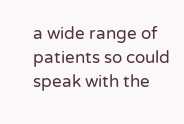a wide range of patients so could speak with the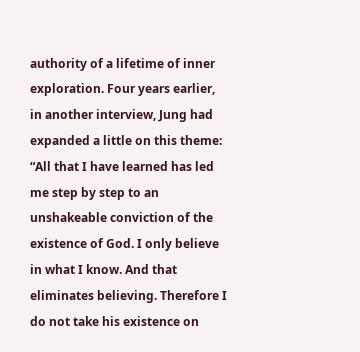authority of a lifetime of inner exploration. Four years earlier, in another interview, Jung had expanded a little on this theme: “All that I have learned has led me step by step to an unshakeable conviction of the existence of God. I only believe in what I know. And that eliminates believing. Therefore I do not take his existence on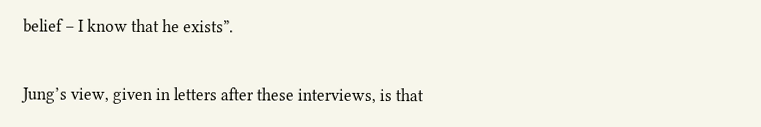belief – I know that he exists”.

Jung’s view, given in letters after these interviews, is that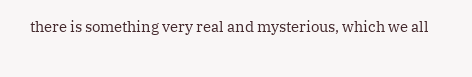there is something very real and mysterious, which we all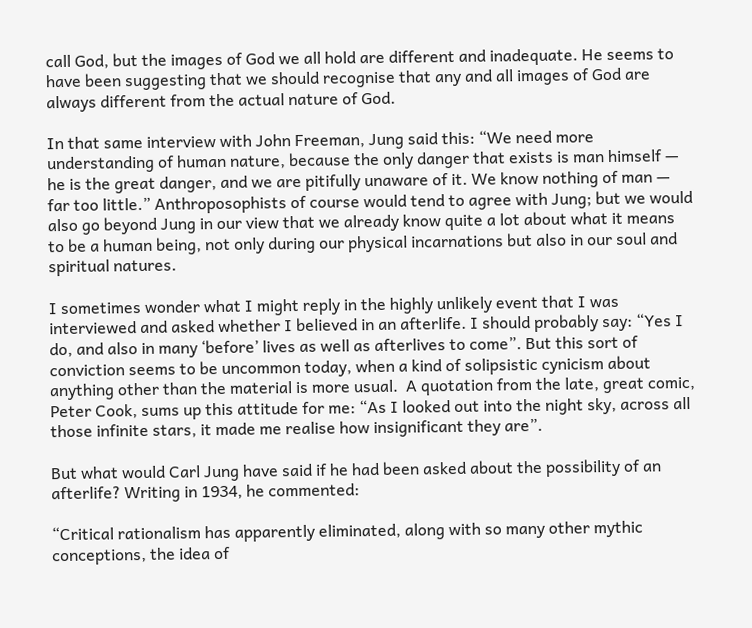call God, but the images of God we all hold are different and inadequate. He seems to have been suggesting that we should recognise that any and all images of God are always different from the actual nature of God.

In that same interview with John Freeman, Jung said this: “We need more understanding of human nature, because the only danger that exists is man himself — he is the great danger, and we are pitifully unaware of it. We know nothing of man — far too little.” Anthroposophists of course would tend to agree with Jung; but we would also go beyond Jung in our view that we already know quite a lot about what it means to be a human being, not only during our physical incarnations but also in our soul and spiritual natures.

I sometimes wonder what I might reply in the highly unlikely event that I was interviewed and asked whether I believed in an afterlife. I should probably say: “Yes I do, and also in many ‘before’ lives as well as afterlives to come”. But this sort of conviction seems to be uncommon today, when a kind of solipsistic cynicism about anything other than the material is more usual.  A quotation from the late, great comic, Peter Cook, sums up this attitude for me: “As I looked out into the night sky, across all those infinite stars, it made me realise how insignificant they are”.

But what would Carl Jung have said if he had been asked about the possibility of an afterlife? Writing in 1934, he commented:

“Critical rationalism has apparently eliminated, along with so many other mythic conceptions, the idea of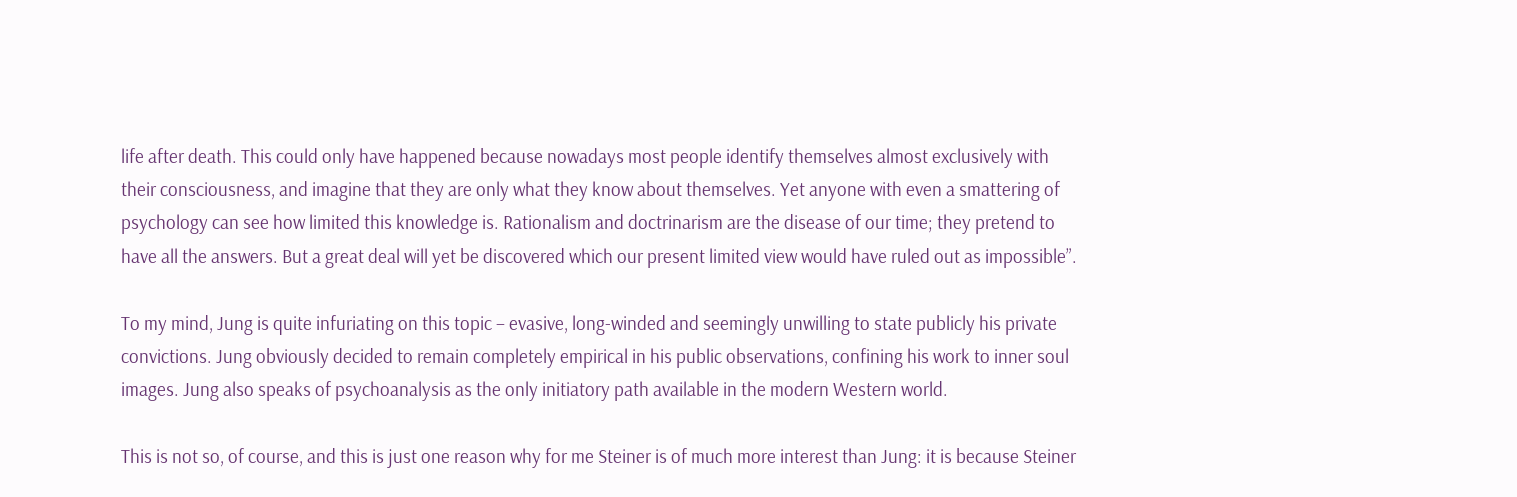life after death. This could only have happened because nowadays most people identify themselves almost exclusively with their consciousness, and imagine that they are only what they know about themselves. Yet anyone with even a smattering of psychology can see how limited this knowledge is. Rationalism and doctrinarism are the disease of our time; they pretend to have all the answers. But a great deal will yet be discovered which our present limited view would have ruled out as impossible”.

To my mind, Jung is quite infuriating on this topic – evasive, long-winded and seemingly unwilling to state publicly his private convictions. Jung obviously decided to remain completely empirical in his public observations, confining his work to inner soul images. Jung also speaks of psychoanalysis as the only initiatory path available in the modern Western world.

This is not so, of course, and this is just one reason why for me Steiner is of much more interest than Jung: it is because Steiner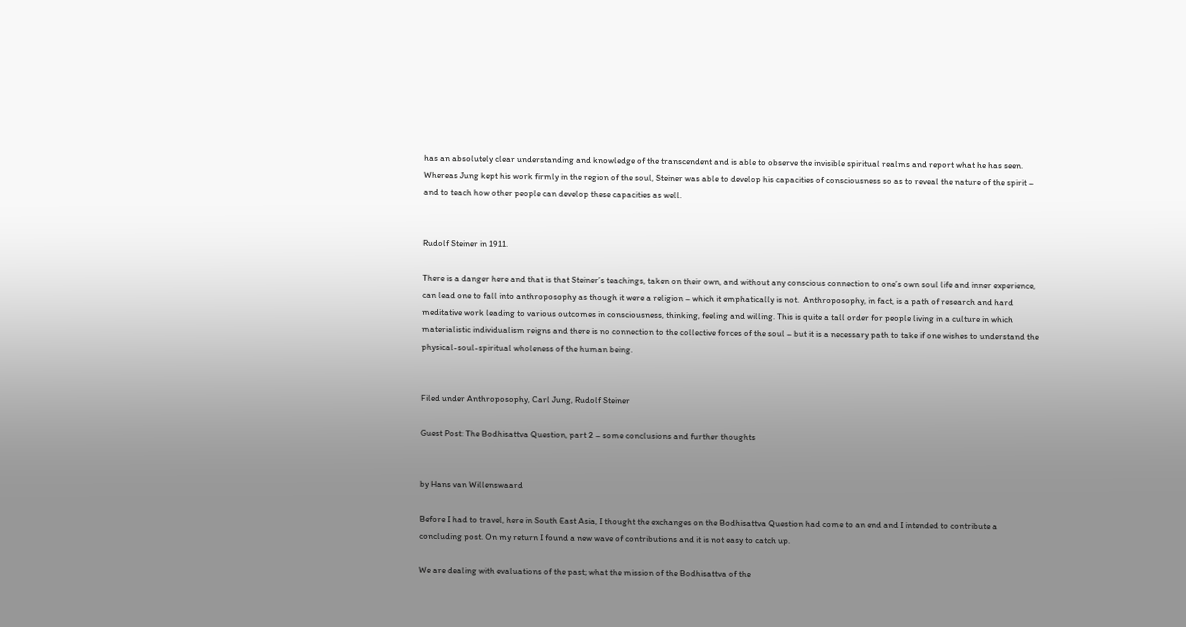has an absolutely clear understanding and knowledge of the transcendent and is able to observe the invisible spiritual realms and report what he has seen. Whereas Jung kept his work firmly in the region of the soul, Steiner was able to develop his capacities of consciousness so as to reveal the nature of the spirit – and to teach how other people can develop these capacities as well.


Rudolf Steiner in 1911.

There is a danger here and that is that Steiner’s teachings, taken on their own, and without any conscious connection to one’s own soul life and inner experience, can lead one to fall into anthroposophy as though it were a religion – which it emphatically is not.  Anthroposophy, in fact, is a path of research and hard meditative work leading to various outcomes in consciousness, thinking, feeling and willing. This is quite a tall order for people living in a culture in which materialistic individualism reigns and there is no connection to the collective forces of the soul – but it is a necessary path to take if one wishes to understand the physical-soul-spiritual wholeness of the human being.


Filed under Anthroposophy, Carl Jung, Rudolf Steiner

Guest Post: The Bodhisattva Question, part 2 – some conclusions and further thoughts


by Hans van Willenswaard

Before I had to travel, here in South East Asia, I thought the exchanges on the Bodhisattva Question had come to an end and I intended to contribute a concluding post. On my return I found a new wave of contributions and it is not easy to catch up.

We are dealing with evaluations of the past; what the mission of the Bodhisattva of the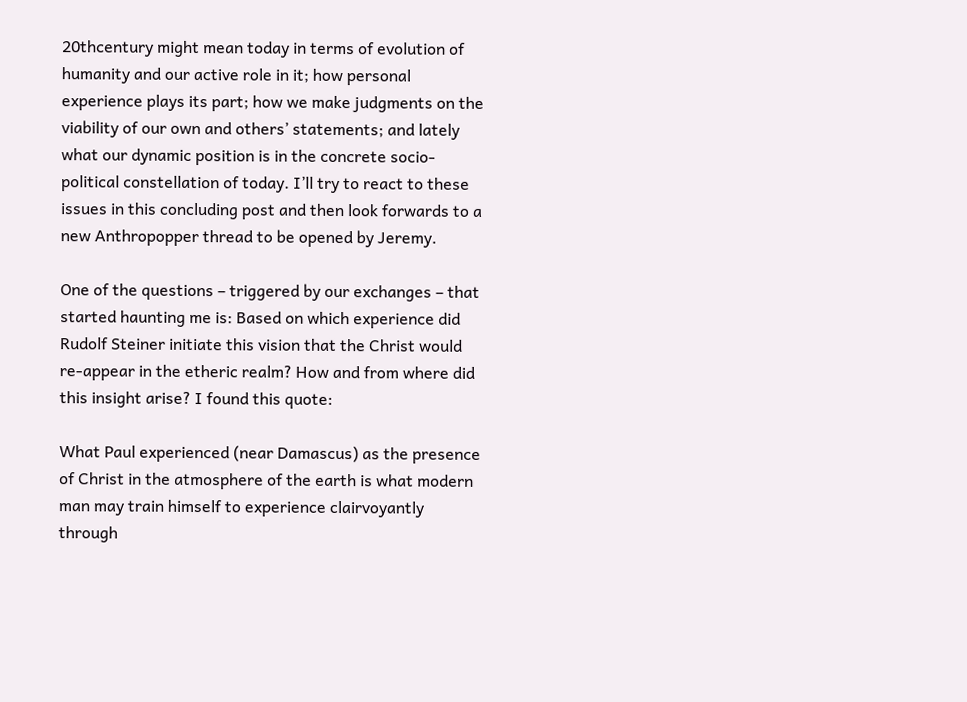20thcentury might mean today in terms of evolution of humanity and our active role in it; how personal experience plays its part; how we make judgments on the viability of our own and others’ statements; and lately what our dynamic position is in the concrete socio-political constellation of today. I’ll try to react to these issues in this concluding post and then look forwards to a new Anthropopper thread to be opened by Jeremy.

One of the questions – triggered by our exchanges – that started haunting me is: Based on which experience did Rudolf Steiner initiate this vision that the Christ would re-appear in the etheric realm? How and from where did this insight arise? I found this quote:

What Paul experienced (near Damascus) as the presence of Christ in the atmosphere of the earth is what modern man may train himself to experience clairvoyantly through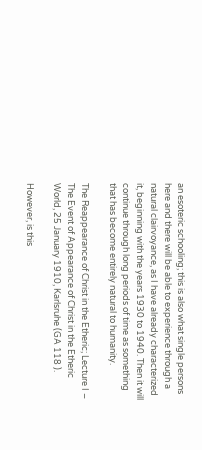an esoteric schooling; this is also what single persons here and there will be able to experience through a natural clairvoyance, as I have already characterized it, beginning with the years 1930 to 1940. Then it will continue through long periods of time as something that has become entirely natural to humanity.

The Reappearance of Christ in the Etheric; Lecture I – The Event of Appearance of Christ in the Etheric World, 25 January 1910, Karlsruhe (GA 118 ).

However, is this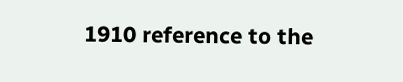1910 reference to the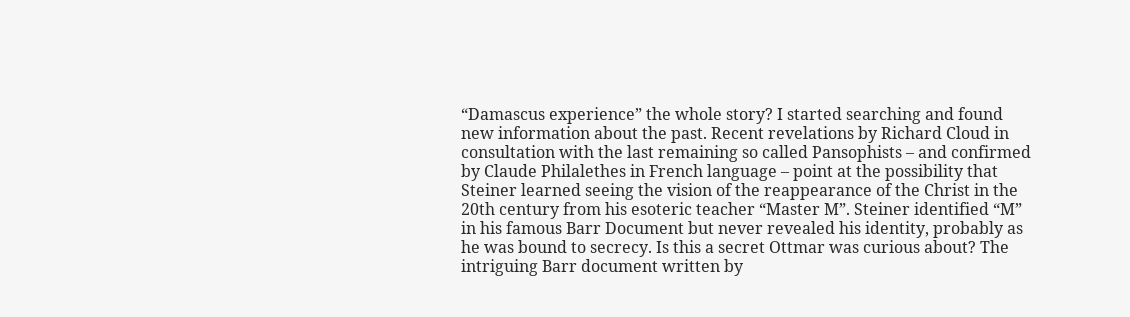“Damascus experience” the whole story? I started searching and found new information about the past. Recent revelations by Richard Cloud in consultation with the last remaining so called Pansophists – and confirmed by Claude Philalethes in French language – point at the possibility that Steiner learned seeing the vision of the reappearance of the Christ in the 20th century from his esoteric teacher “Master M”. Steiner identified “M” in his famous Barr Document but never revealed his identity, probably as he was bound to secrecy. Is this a secret Ottmar was curious about? The intriguing Barr document written by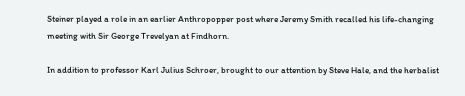Steiner played a role in an earlier Anthropopper post where Jeremy Smith recalled his life-changing meeting with Sir George Trevelyan at Findhorn.

In addition to professor Karl Julius Schroer, brought to our attention by Steve Hale, and the herbalist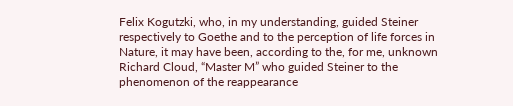Felix Kogutzki, who, in my understanding, guided Steiner respectively to Goethe and to the perception of life forces in Nature, it may have been, according to the, for me, unknown Richard Cloud, “Master M” who guided Steiner to the phenomenon of the reappearance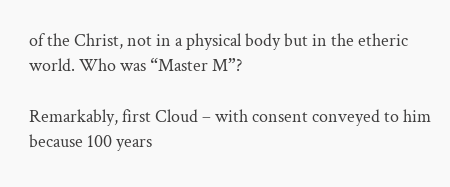of the Christ, not in a physical body but in the etheric world. Who was “Master M”?

Remarkably, first Cloud – with consent conveyed to him because 100 years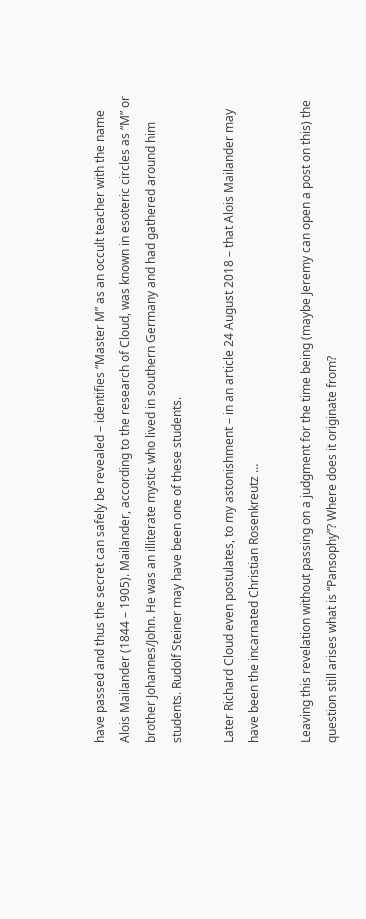have passed and thus the secret can safely be revealed – identifies “Master M” as an occult teacher with the name Alois Mailander (1844 – 1905). Mailander, according to the research of Cloud, was known in esoteric circles as “M” or brother Johannes/John. He was an illiterate mystic who lived in southern Germany and had gathered around him students. Rudolf Steiner may have been one of these students.

Later Richard Cloud even postulates, to my astonishment – in an article 24 August 2018 – that Alois Mailander may have been the incarnated Christian Rosenkreutz …

Leaving this revelation without passing on a judgment for the time being (maybe Jeremy can open a post on this) the question still arises what is “Pansophy”? Where does it originate from?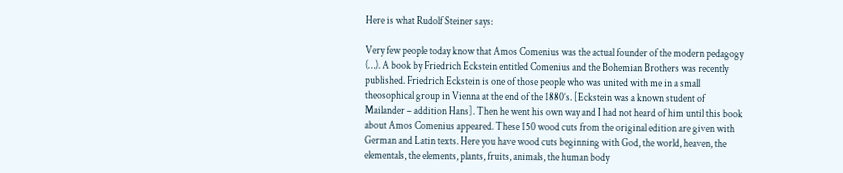Here is what Rudolf Steiner says:

Very few people today know that Amos Comenius was the actual founder of the modern pedagogy (…). A book by Friedrich Eckstein entitled Comenius and the Bohemian Brothers was recently published. Friedrich Eckstein is one of those people who was united with me in a small theosophical group in Vienna at the end of the 1880’s. [Eckstein was a known student of Mailander – addition Hans]. Then he went his own way and I had not heard of him until this book about Amos Comenius appeared. These 150 wood cuts from the original edition are given with German and Latin texts. Here you have wood cuts beginning with God, the world, heaven, the elementals, the elements, plants, fruits, animals, the human body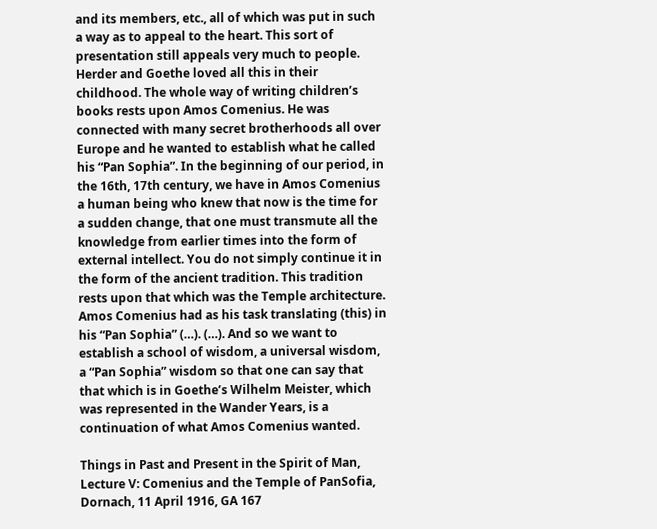and its members, etc., all of which was put in such a way as to appeal to the heart. This sort of presentation still appeals very much to people. Herder and Goethe loved all this in their childhood. The whole way of writing children’s books rests upon Amos Comenius. He was connected with many secret brotherhoods all over Europe and he wanted to establish what he called his “Pan Sophia”. In the beginning of our period, in the 16th, 17th century, we have in Amos Comenius a human being who knew that now is the time for a sudden change, that one must transmute all the knowledge from earlier times into the form of external intellect. You do not simply continue it in the form of the ancient tradition. This tradition rests upon that which was the Temple architecture. Amos Comenius had as his task translating (this) in his “Pan Sophia” (…). (…). And so we want to establish a school of wisdom, a universal wisdom, a “Pan Sophia” wisdom so that one can say that that which is in Goethe’s Wilhelm Meister, which was represented in the Wander Years, is a continuation of what Amos Comenius wanted.

Things in Past and Present in the Spirit of Man, Lecture V: Comenius and the Temple of PanSofia, Dornach, 11 April 1916, GA 167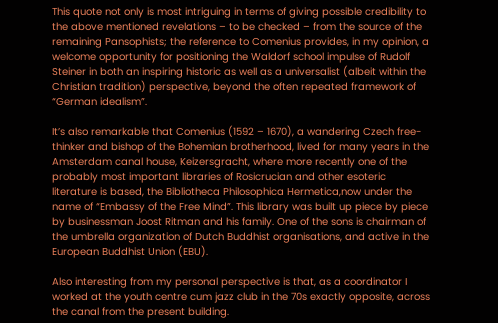This quote not only is most intriguing in terms of giving possible credibility to the above mentioned revelations – to be checked – from the source of the remaining Pansophists; the reference to Comenius provides, in my opinion, a welcome opportunity for positioning the Waldorf school impulse of Rudolf Steiner in both an inspiring historic as well as a universalist (albeit within the Christian tradition) perspective, beyond the often repeated framework of “German idealism”.

It’s also remarkable that Comenius (1592 – 1670), a wandering Czech free-thinker and bishop of the Bohemian brotherhood, lived for many years in the Amsterdam canal house, Keizersgracht, where more recently one of the probably most important libraries of Rosicrucian and other esoteric literature is based, the Bibliotheca Philosophica Hermetica,now under the name of “Embassy of the Free Mind”. This library was built up piece by piece by businessman Joost Ritman and his family. One of the sons is chairman of the umbrella organization of Dutch Buddhist organisations, and active in the European Buddhist Union (EBU).

Also interesting from my personal perspective is that, as a coordinator I worked at the youth centre cum jazz club in the 70s exactly opposite, across the canal from the present building.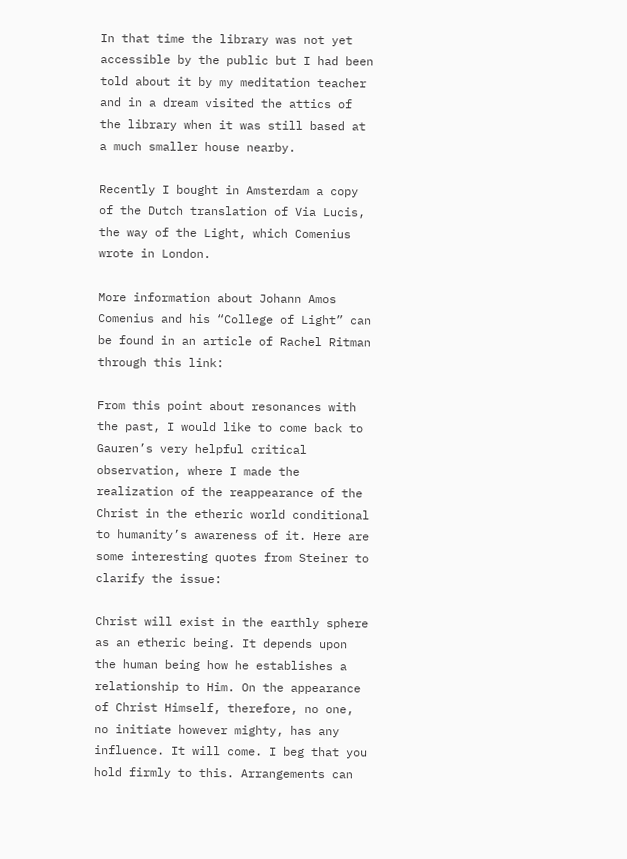In that time the library was not yet accessible by the public but I had been told about it by my meditation teacher and in a dream visited the attics of the library when it was still based at a much smaller house nearby.

Recently I bought in Amsterdam a copy of the Dutch translation of Via Lucis, the way of the Light, which Comenius wrote in London.

More information about Johann Amos Comenius and his “College of Light” can be found in an article of Rachel Ritman through this link:

From this point about resonances with the past, I would like to come back to Gauren’s very helpful critical observation, where I made the realization of the reappearance of the Christ in the etheric world conditional to humanity’s awareness of it. Here are some interesting quotes from Steiner to clarify the issue:

Christ will exist in the earthly sphere as an etheric being. It depends upon the human being how he establishes a relationship to Him. On the appearance of Christ Himself, therefore, no one, no initiate however mighty, has any influence. It will come. I beg that you hold firmly to this. Arrangements can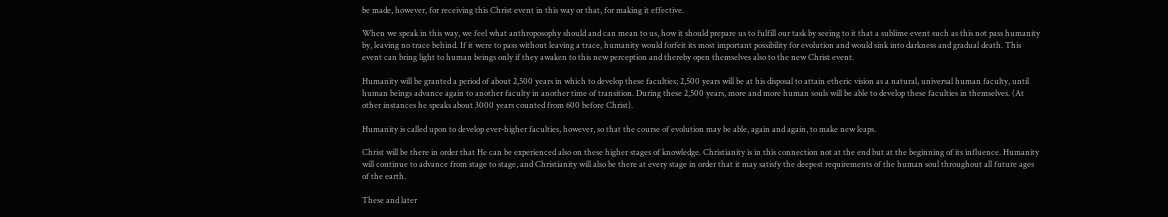be made, however, for receiving this Christ event in this way or that, for making it effective.

When we speak in this way, we feel what anthroposophy should and can mean to us, how it should prepare us to fulfill our task by seeing to it that a sublime event such as this not pass humanity by, leaving no trace behind. If it were to pass without leaving a trace, humanity would forfeit its most important possibility for evolution and would sink into darkness and gradual death. This event can bring light to human beings only if they awaken to this new perception and thereby open themselves also to the new Christ event.

Humanity will be granted a period of about 2,500 years in which to develop these faculties; 2,500 years will be at his disposal to attain etheric vision as a natural, universal human faculty, until human beings advance again to another faculty in another time of transition. During these 2,500 years, more and more human souls will be able to develop these faculties in themselves. (At other instances he speaks about 3000 years counted from 600 before Christ).

Humanity is called upon to develop ever-higher faculties, however, so that the course of evolution may be able, again and again, to make new leaps.

Christ will be there in order that He can be experienced also on these higher stages of knowledge. Christianity is in this connection not at the end but at the beginning of its influence. Humanity will continue to advance from stage to stage, and Christianity will also be there at every stage in order that it may satisfy the deepest requirements of the human soul throughout all future ages of the earth.

These and later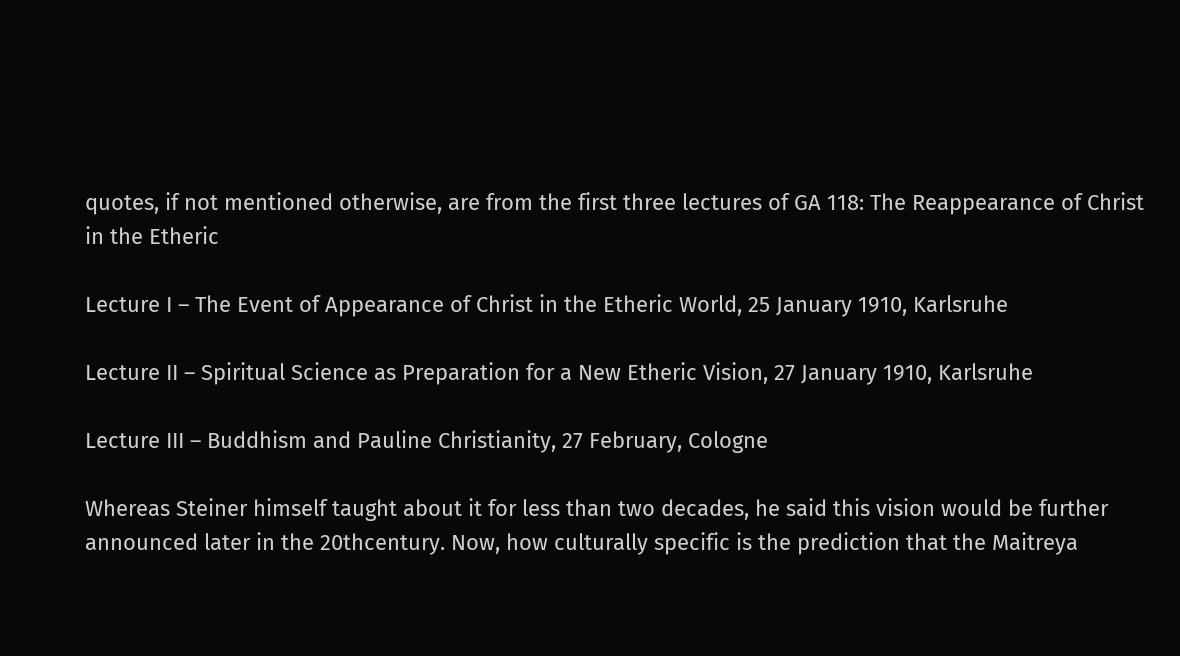quotes, if not mentioned otherwise, are from the first three lectures of GA 118: The Reappearance of Christ in the Etheric

Lecture I – The Event of Appearance of Christ in the Etheric World, 25 January 1910, Karlsruhe

Lecture II – Spiritual Science as Preparation for a New Etheric Vision, 27 January 1910, Karlsruhe

Lecture III – Buddhism and Pauline Christianity, 27 February, Cologne

Whereas Steiner himself taught about it for less than two decades, he said this vision would be further announced later in the 20thcentury. Now, how culturally specific is the prediction that the Maitreya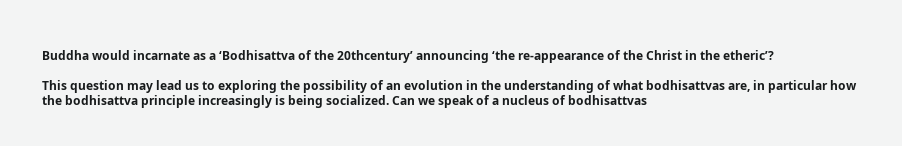Buddha would incarnate as a ‘Bodhisattva of the 20thcentury’ announcing ‘the re-appearance of the Christ in the etheric’?

This question may lead us to exploring the possibility of an evolution in the understanding of what bodhisattvas are, in particular how the bodhisattva principle increasingly is being socialized. Can we speak of a nucleus of bodhisattvas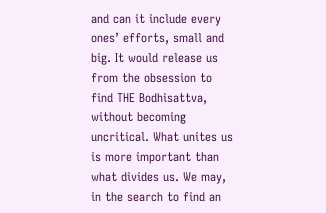and can it include every ones’ efforts, small and big. It would release us from the obsession to find THE Bodhisattva, without becoming uncritical. What unites us is more important than what divides us. We may, in the search to find an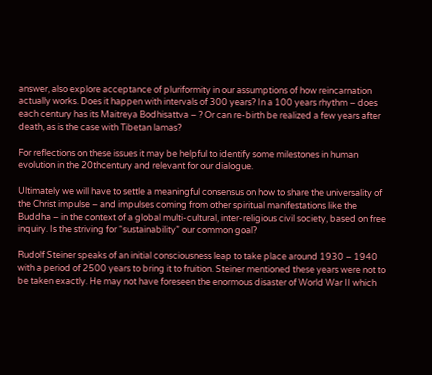answer, also explore acceptance of pluriformity in our assumptions of how reincarnation actually works. Does it happen with intervals of 300 years? In a 100 years rhythm – does each century has its Maitreya Bodhisattva – ? Or can re-birth be realized a few years after death, as is the case with Tibetan lamas?

For reflections on these issues it may be helpful to identify some milestones in human evolution in the 20thcentury and relevant for our dialogue.

Ultimately we will have to settle a meaningful consensus on how to share the universality of the Christ impulse – and impulses coming from other spiritual manifestations like the Buddha – in the context of a global multi-cultural, inter-religious civil society, based on free inquiry. Is the striving for “sustainability” our common goal?

Rudolf Steiner speaks of an initial consciousness leap to take place around 1930 – 1940 with a period of 2500 years to bring it to fruition. Steiner mentioned these years were not to be taken exactly. He may not have foreseen the enormous disaster of World War II which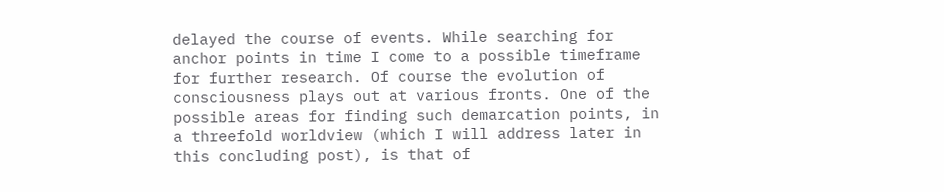delayed the course of events. While searching for anchor points in time I come to a possible timeframe for further research. Of course the evolution of consciousness plays out at various fronts. One of the possible areas for finding such demarcation points, in a threefold worldview (which I will address later in this concluding post), is that of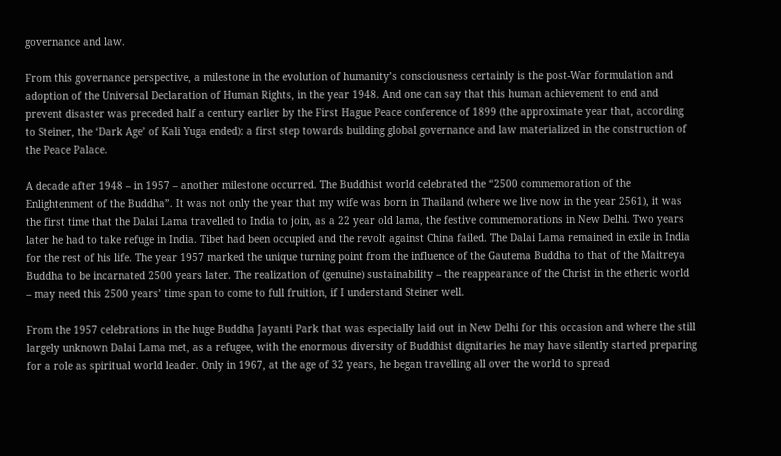governance and law.

From this governance perspective, a milestone in the evolution of humanity’s consciousness certainly is the post-War formulation and adoption of the Universal Declaration of Human Rights, in the year 1948. And one can say that this human achievement to end and prevent disaster was preceded half a century earlier by the First Hague Peace conference of 1899 (the approximate year that, according to Steiner, the ‘Dark Age’ of Kali Yuga ended): a first step towards building global governance and law materialized in the construction of the Peace Palace.

A decade after 1948 – in 1957 – another milestone occurred. The Buddhist world celebrated the “2500 commemoration of the Enlightenment of the Buddha”. It was not only the year that my wife was born in Thailand (where we live now in the year 2561), it was the first time that the Dalai Lama travelled to India to join, as a 22 year old lama, the festive commemorations in New Delhi. Two years later he had to take refuge in India. Tibet had been occupied and the revolt against China failed. The Dalai Lama remained in exile in India for the rest of his life. The year 1957 marked the unique turning point from the influence of the Gautema Buddha to that of the Maitreya Buddha to be incarnated 2500 years later. The realization of (genuine) sustainability – the reappearance of the Christ in the etheric world – may need this 2500 years’ time span to come to full fruition, if I understand Steiner well.

From the 1957 celebrations in the huge Buddha Jayanti Park that was especially laid out in New Delhi for this occasion and where the still largely unknown Dalai Lama met, as a refugee, with the enormous diversity of Buddhist dignitaries he may have silently started preparing for a role as spiritual world leader. Only in 1967, at the age of 32 years, he began travelling all over the world to spread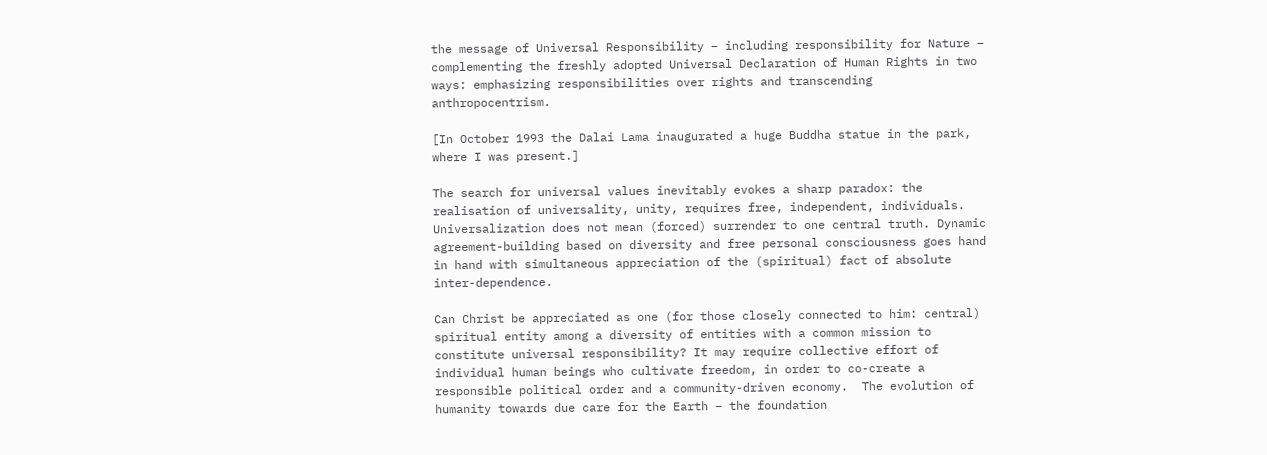the message of Universal Responsibility – including responsibility for Nature – complementing the freshly adopted Universal Declaration of Human Rights in two ways: emphasizing responsibilities over rights and transcending anthropocentrism.

[In October 1993 the Dalai Lama inaugurated a huge Buddha statue in the park, where I was present.]

The search for universal values inevitably evokes a sharp paradox: the realisation of universality, unity, requires free, independent, individuals. Universalization does not mean (forced) surrender to one central truth. Dynamic agreement-building based on diversity and free personal consciousness goes hand in hand with simultaneous appreciation of the (spiritual) fact of absolute inter-dependence.

Can Christ be appreciated as one (for those closely connected to him: central) spiritual entity among a diversity of entities with a common mission to constitute universal responsibility? It may require collective effort of individual human beings who cultivate freedom, in order to co-create a responsible political order and a community-driven economy.  The evolution of humanity towards due care for the Earth – the foundation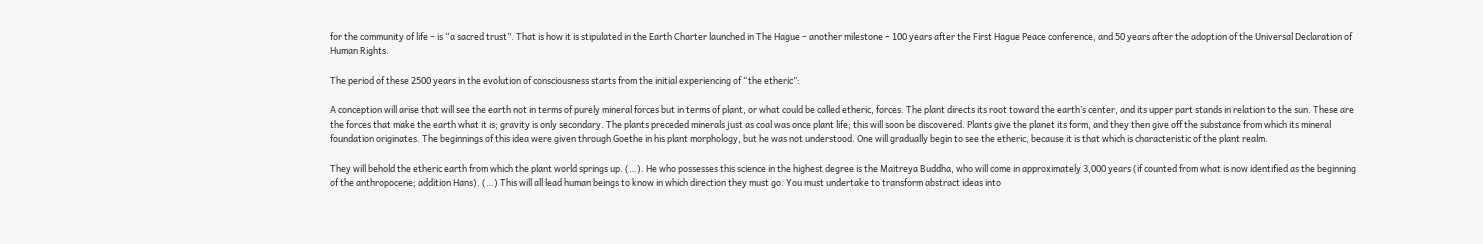for the community of life – is “a sacred trust”. That is how it is stipulated in the Earth Charter launched in The Hague – another milestone – 100 years after the First Hague Peace conference, and 50 years after the adoption of the Universal Declaration of Human Rights.

The period of these 2500 years in the evolution of consciousness starts from the initial experiencing of “the etheric”:

A conception will arise that will see the earth not in terms of purely mineral forces but in terms of plant, or what could be called etheric, forces. The plant directs its root toward the earth’s center, and its upper part stands in relation to the sun. These are the forces that make the earth what it is; gravity is only secondary. The plants preceded minerals just as coal was once plant life; this will soon be discovered. Plants give the planet its form, and they then give off the substance from which its mineral foundation originates. The beginnings of this idea were given through Goethe in his plant morphology, but he was not understood. One will gradually begin to see the etheric, because it is that which is characteristic of the plant realm.

They will behold the etheric earth from which the plant world springs up. (…). He who possesses this science in the highest degree is the Maitreya Buddha, who will come in approximately 3,000 years (if counted from what is now identified as the beginning of the anthropocene; addition Hans). (…) This will all lead human beings to know in which direction they must go. You must undertake to transform abstract ideas into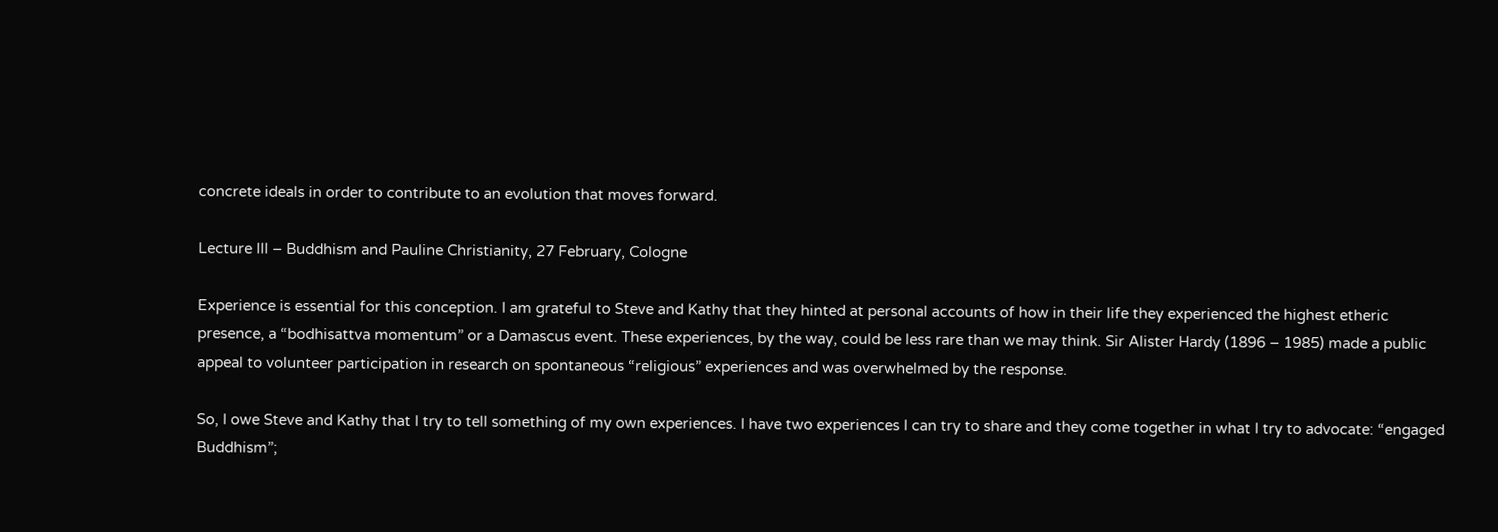concrete ideals in order to contribute to an evolution that moves forward.

Lecture III – Buddhism and Pauline Christianity, 27 February, Cologne

Experience is essential for this conception. I am grateful to Steve and Kathy that they hinted at personal accounts of how in their life they experienced the highest etheric presence, a “bodhisattva momentum” or a Damascus event. These experiences, by the way, could be less rare than we may think. Sir Alister Hardy (1896 – 1985) made a public appeal to volunteer participation in research on spontaneous “religious” experiences and was overwhelmed by the response.

So, I owe Steve and Kathy that I try to tell something of my own experiences. I have two experiences I can try to share and they come together in what I try to advocate: “engaged Buddhism”;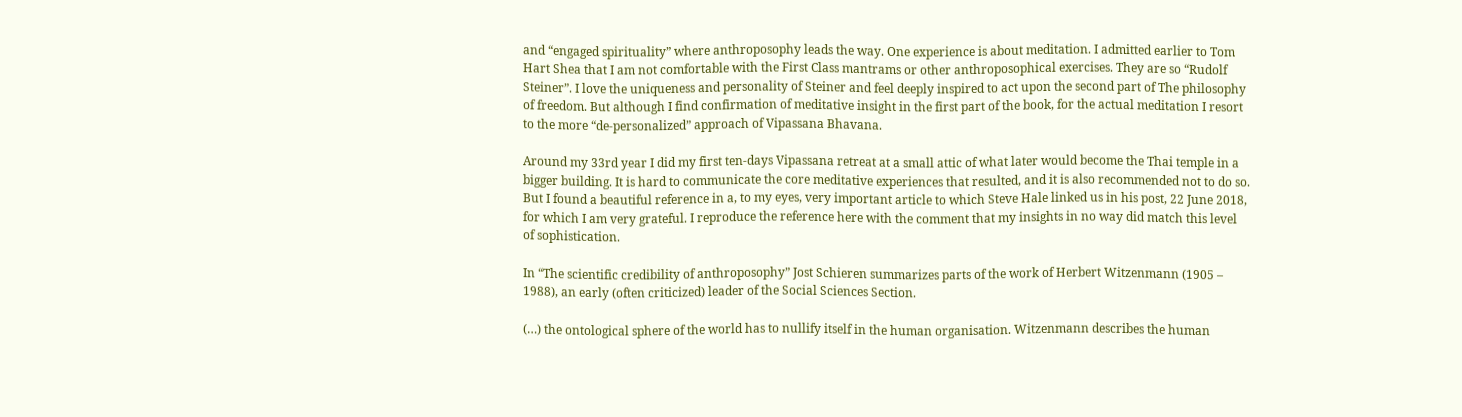and “engaged spirituality” where anthroposophy leads the way. One experience is about meditation. I admitted earlier to Tom Hart Shea that I am not comfortable with the First Class mantrams or other anthroposophical exercises. They are so “Rudolf Steiner”. I love the uniqueness and personality of Steiner and feel deeply inspired to act upon the second part of The philosophy of freedom. But although I find confirmation of meditative insight in the first part of the book, for the actual meditation I resort to the more “de-personalized” approach of Vipassana Bhavana.

Around my 33rd year I did my first ten-days Vipassana retreat at a small attic of what later would become the Thai temple in a bigger building. It is hard to communicate the core meditative experiences that resulted, and it is also recommended not to do so. But I found a beautiful reference in a, to my eyes, very important article to which Steve Hale linked us in his post, 22 June 2018, for which I am very grateful. I reproduce the reference here with the comment that my insights in no way did match this level of sophistication.

In “The scientific credibility of anthroposophy” Jost Schieren summarizes parts of the work of Herbert Witzenmann (1905 – 1988), an early (often criticized) leader of the Social Sciences Section.

(…) the ontological sphere of the world has to nullify itself in the human organisation. Witzenmann describes the human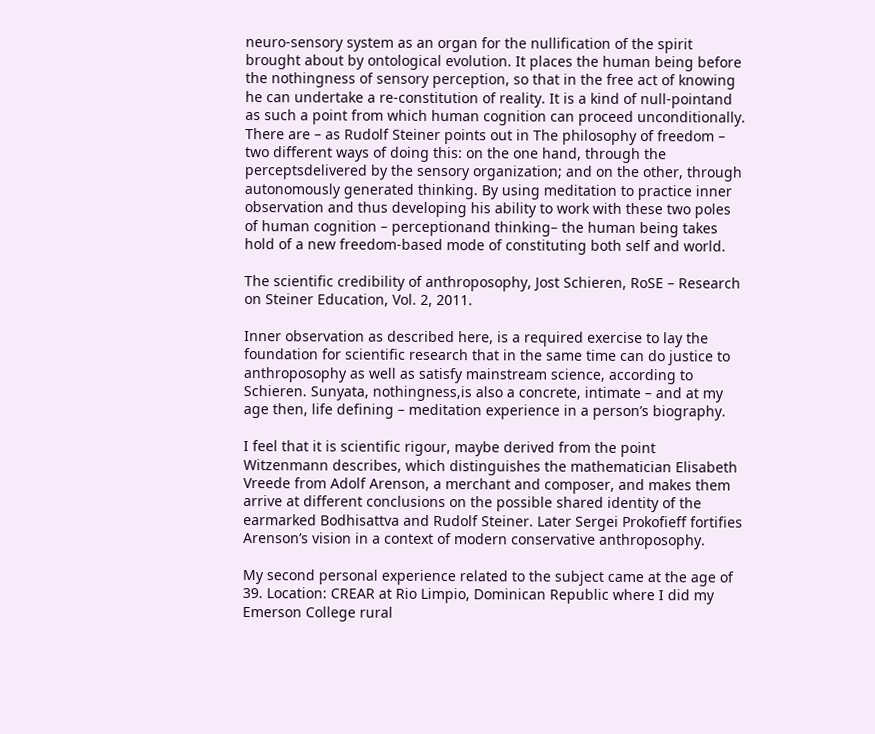neuro-sensory system as an organ for the nullification of the spirit brought about by ontological evolution. It places the human being before the nothingness of sensory perception, so that in the free act of knowing he can undertake a re-constitution of reality. It is a kind of null-pointand as such a point from which human cognition can proceed unconditionally. There are – as Rudolf Steiner points out in The philosophy of freedom – two different ways of doing this: on the one hand, through the perceptsdelivered by the sensory organization; and on the other, through autonomously generated thinking. By using meditation to practice inner observation and thus developing his ability to work with these two poles of human cognition – perceptionand thinking– the human being takes hold of a new freedom-based mode of constituting both self and world.

The scientific credibility of anthroposophy, Jost Schieren, RoSE – Research on Steiner Education, Vol. 2, 2011.

Inner observation as described here, is a required exercise to lay the foundation for scientific research that in the same time can do justice to anthroposophy as well as satisfy mainstream science, according to Schieren. Sunyata, nothingness,is also a concrete, intimate – and at my age then, life defining – meditation experience in a person’s biography.

I feel that it is scientific rigour, maybe derived from the point Witzenmann describes, which distinguishes the mathematician Elisabeth Vreede from Adolf Arenson, a merchant and composer, and makes them arrive at different conclusions on the possible shared identity of the earmarked Bodhisattva and Rudolf Steiner. Later Sergei Prokofieff fortifies Arenson’s vision in a context of modern conservative anthroposophy.

My second personal experience related to the subject came at the age of 39. Location: CREAR at Rio Limpio, Dominican Republic where I did my Emerson College rural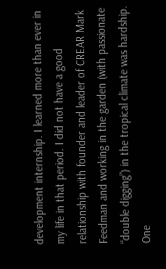development internship. I learned more than ever in my life in that period. I did not have a good relationship with founder and leader of CREAR Mark Feedman and working in the garden (with passionate “double digging”) in the tropical climate was hardship. One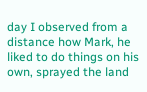day I observed from a distance how Mark, he liked to do things on his own, sprayed the land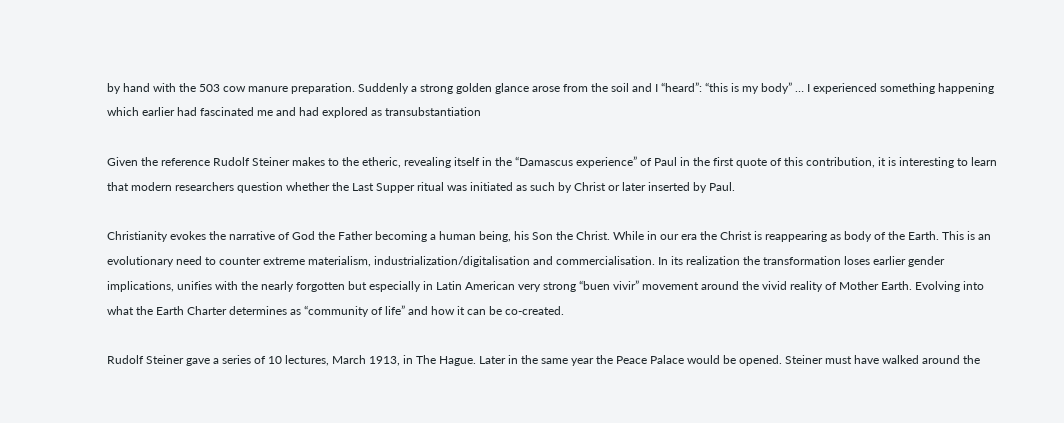by hand with the 503 cow manure preparation. Suddenly a strong golden glance arose from the soil and I “heard”: “this is my body” … I experienced something happening which earlier had fascinated me and had explored as transubstantiation

Given the reference Rudolf Steiner makes to the etheric, revealing itself in the “Damascus experience” of Paul in the first quote of this contribution, it is interesting to learn that modern researchers question whether the Last Supper ritual was initiated as such by Christ or later inserted by Paul.

Christianity evokes the narrative of God the Father becoming a human being, his Son the Christ. While in our era the Christ is reappearing as body of the Earth. This is an evolutionary need to counter extreme materialism, industrialization/digitalisation and commercialisation. In its realization the transformation loses earlier gender implications, unifies with the nearly forgotten but especially in Latin American very strong “buen vivir” movement around the vivid reality of Mother Earth. Evolving into what the Earth Charter determines as “community of life” and how it can be co-created.

Rudolf Steiner gave a series of 10 lectures, March 1913, in The Hague. Later in the same year the Peace Palace would be opened. Steiner must have walked around the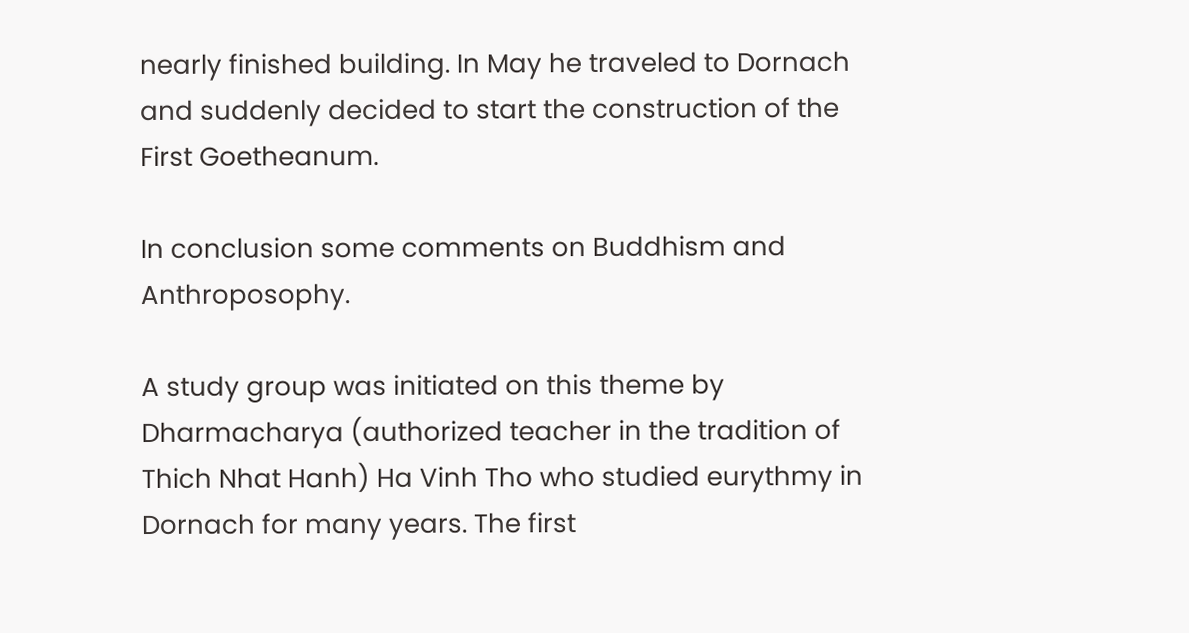nearly finished building. In May he traveled to Dornach and suddenly decided to start the construction of the First Goetheanum.

In conclusion some comments on Buddhism and Anthroposophy.

A study group was initiated on this theme by Dharmacharya (authorized teacher in the tradition of Thich Nhat Hanh) Ha Vinh Tho who studied eurythmy in Dornach for many years. The first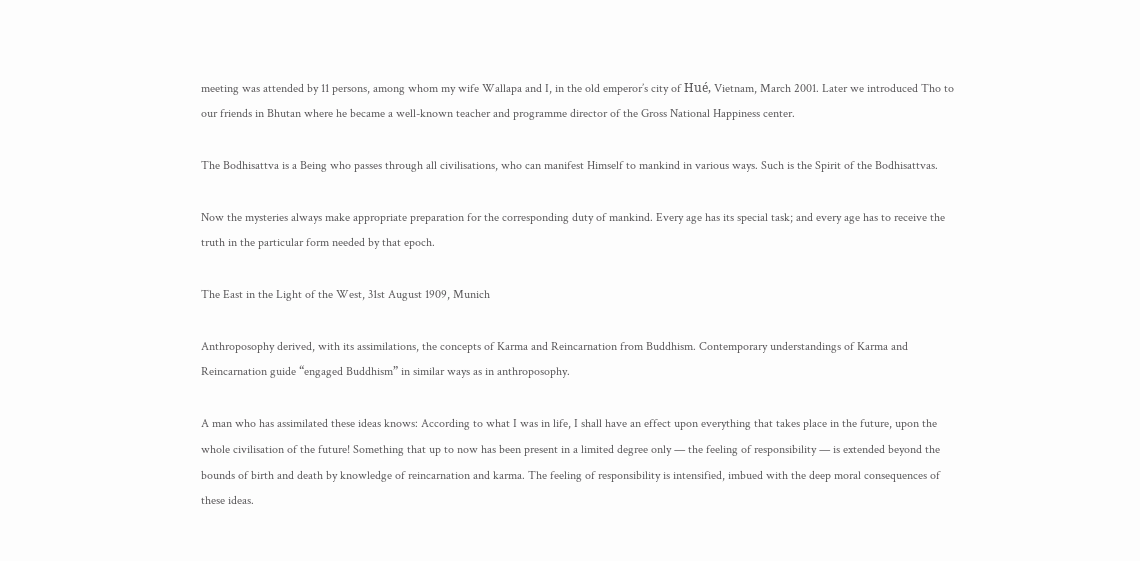meeting was attended by 11 persons, among whom my wife Wallapa and I, in the old emperor’s city of Hué, Vietnam, March 2001. Later we introduced Tho to our friends in Bhutan where he became a well-known teacher and programme director of the Gross National Happiness center.

The Bodhisattva is a Being who passes through all civilisations, who can manifest Himself to mankind in various ways. Such is the Spirit of the Bodhisattvas.

Now the mysteries always make appropriate preparation for the corresponding duty of mankind. Every age has its special task; and every age has to receive the truth in the particular form needed by that epoch.

The East in the Light of the West, 31st August 1909, Munich

Anthroposophy derived, with its assimilations, the concepts of Karma and Reincarnation from Buddhism. Contemporary understandings of Karma and Reincarnation guide “engaged Buddhism” in similar ways as in anthroposophy.

A man who has assimilated these ideas knows: According to what I was in life, I shall have an effect upon everything that takes place in the future, upon the whole civilisation of the future! Something that up to now has been present in a limited degree only — the feeling of responsibility — is extended beyond the bounds of birth and death by knowledge of reincarnation and karma. The feeling of responsibility is intensified, imbued with the deep moral consequences of these ideas.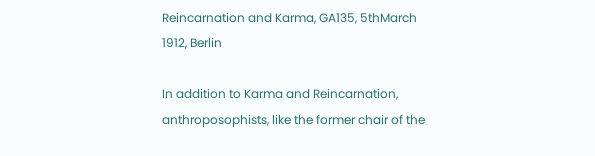Reincarnation and Karma, GA135, 5thMarch 1912, Berlin

In addition to Karma and Reincarnation, anthroposophists, like the former chair of the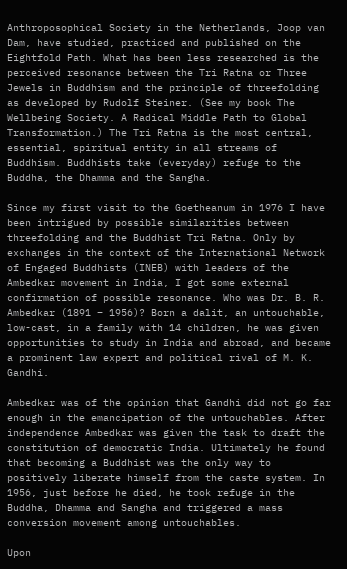Anthroposophical Society in the Netherlands, Joop van Dam, have studied, practiced and published on the Eightfold Path. What has been less researched is the perceived resonance between the Tri Ratna or Three Jewels in Buddhism and the principle of threefolding as developed by Rudolf Steiner. (See my book The Wellbeing Society. A Radical Middle Path to Global Transformation.) The Tri Ratna is the most central, essential, spiritual entity in all streams of Buddhism. Buddhists take (everyday) refuge to the Buddha, the Dhamma and the Sangha.

Since my first visit to the Goetheanum in 1976 I have been intrigued by possible similarities between threefolding and the Buddhist Tri Ratna. Only by exchanges in the context of the International Network of Engaged Buddhists (INEB) with leaders of the Ambedkar movement in India, I got some external confirmation of possible resonance. Who was Dr. B. R. Ambedkar (1891 – 1956)? Born a dalit, an untouchable, low-cast, in a family with 14 children, he was given opportunities to study in India and abroad, and became a prominent law expert and political rival of M. K. Gandhi.

Ambedkar was of the opinion that Gandhi did not go far enough in the emancipation of the untouchables. After independence Ambedkar was given the task to draft the constitution of democratic India. Ultimately he found that becoming a Buddhist was the only way to positively liberate himself from the caste system. In 1956, just before he died, he took refuge in the Buddha, Dhamma and Sangha and triggered a mass conversion movement among untouchables.

Upon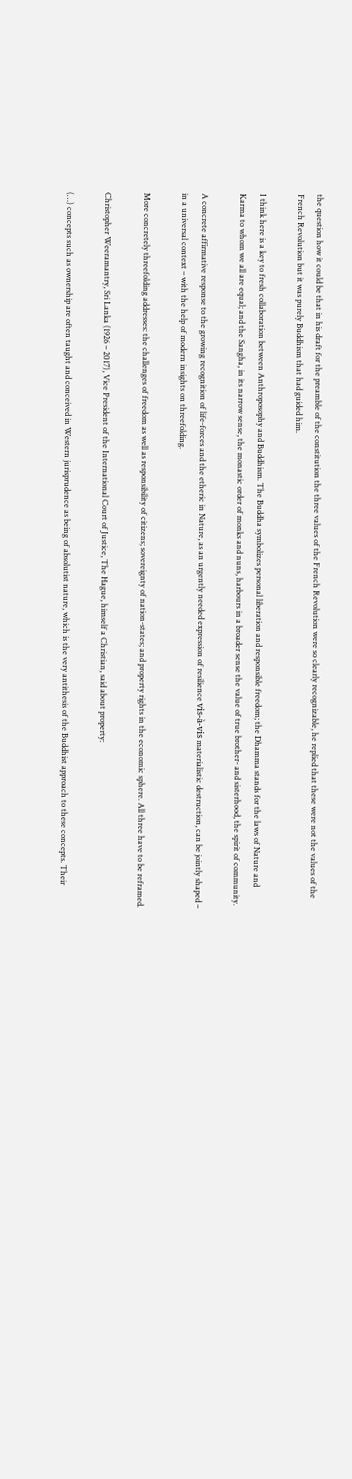the question how it could be that in his draft for the preamble of the constitution the three values of the French Revolution were so clearly recognizable, he replied that these were not the values of the French Revolution but it was purely Buddhism that had guided him.

I think here is a key to fresh collaboration between Anthroposophy and Buddhism. The Buddha symbolizes personal liberation and responsible freedom; the Dhamma stands for the laws of Nature and Karma to whom we all are equal; and the Sangha, in its narrow sense, the monastic order of monks and nuns, harbours in a broader sense the value of true brother- and sisterhood, the spirit of community.

A concrete affirmative response to the growing recognition of life-forces and the etheric in Nature, as an urgently needed expression of resilience vis-à-vis materialistic destruction, can be jointly shaped – in a universal context – with the help of modern insights on threefolding.

More concretely threefolding addresses: the challenges of freedom as well as responsibility of citizens; sovereignty of nation-states; and property rights in the economic sphere. All three have to be reframed.

Christopher Weeramantry, Sri Lanka (1926 – 2017), Vice President of the International Court of Justice, The Hague, himself a Christian, said about property:

(…) concepts such as ownership are often taught and conceived in Western jurisprudence as being of absolutist nature, which is the very antithesis of the Buddhist approach to these concepts. Their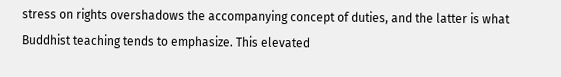stress on rights overshadows the accompanying concept of duties, and the latter is what Buddhist teaching tends to emphasize. This elevated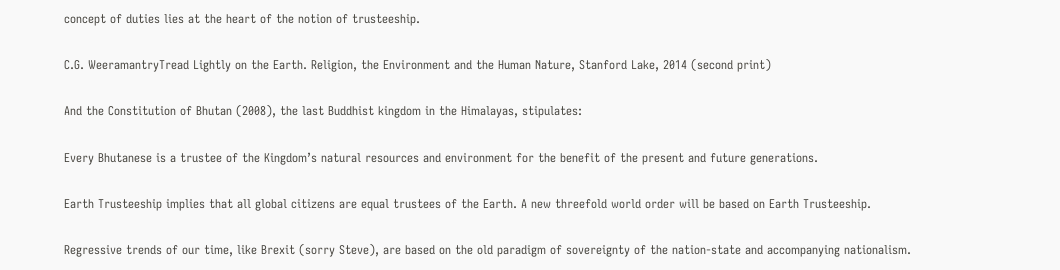concept of duties lies at the heart of the notion of trusteeship.

C.G. WeeramantryTread Lightly on the Earth. Religion, the Environment and the Human Nature, Stanford Lake, 2014 (second print)

And the Constitution of Bhutan (2008), the last Buddhist kingdom in the Himalayas, stipulates:

Every Bhutanese is a trustee of the Kingdom’s natural resources and environment for the benefit of the present and future generations.

Earth Trusteeship implies that all global citizens are equal trustees of the Earth. A new threefold world order will be based on Earth Trusteeship.

Regressive trends of our time, like Brexit (sorry Steve), are based on the old paradigm of sovereignty of the nation-state and accompanying nationalism.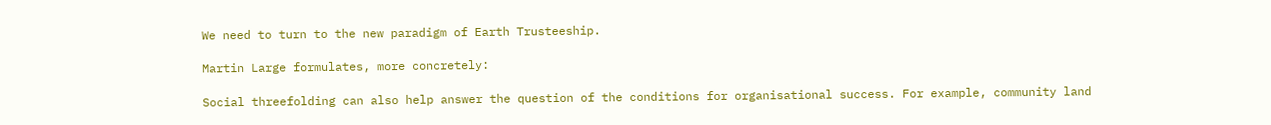We need to turn to the new paradigm of Earth Trusteeship.

Martin Large formulates, more concretely:

Social threefolding can also help answer the question of the conditions for organisational success. For example, community land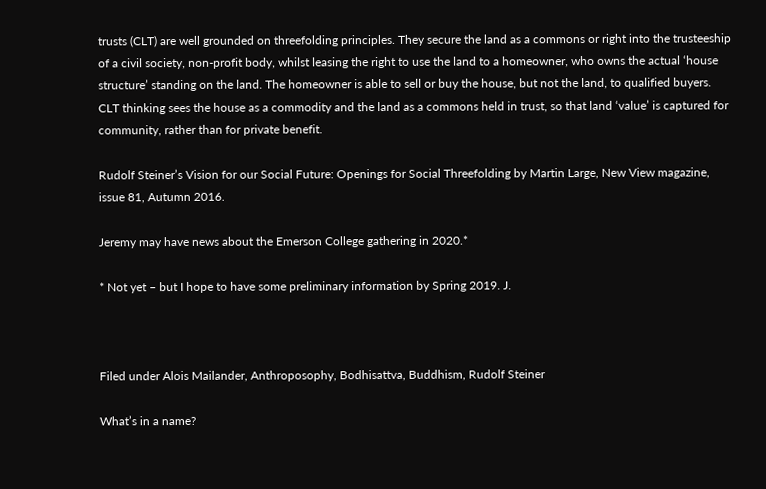trusts (CLT) are well grounded on threefolding principles. They secure the land as a commons or right into the trusteeship of a civil society, non-profit body, whilst leasing the right to use the land to a homeowner, who owns the actual ‘house structure’ standing on the land. The homeowner is able to sell or buy the house, but not the land, to qualified buyers. CLT thinking sees the house as a commodity and the land as a commons held in trust, so that land ‘value’ is captured for community, rather than for private benefit.

Rudolf Steiner’s Vision for our Social Future: Openings for Social Threefolding by Martin Large, New View magazine, issue 81, Autumn 2016.

Jeremy may have news about the Emerson College gathering in 2020.*

* Not yet – but I hope to have some preliminary information by Spring 2019. J.



Filed under Alois Mailander, Anthroposophy, Bodhisattva, Buddhism, Rudolf Steiner

What’s in a name?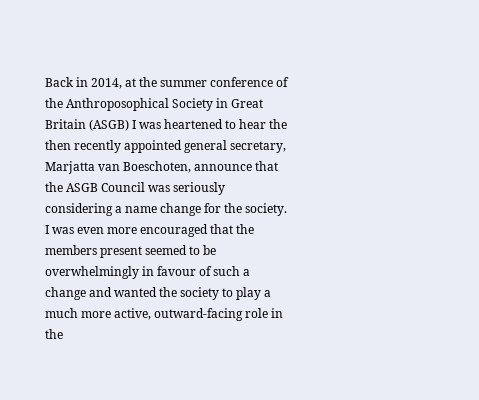Back in 2014, at the summer conference of the Anthroposophical Society in Great Britain (ASGB) I was heartened to hear the then recently appointed general secretary, Marjatta van Boeschoten, announce that the ASGB Council was seriously considering a name change for the society. I was even more encouraged that the members present seemed to be overwhelmingly in favour of such a change and wanted the society to play a much more active, outward-facing role in the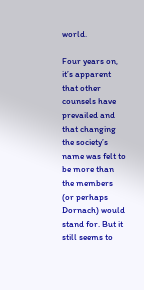world.

Four years on, it’s apparent that other counsels have prevailed and that changing the society’s name was felt to be more than the members (or perhaps Dornach) would stand for. But it still seems to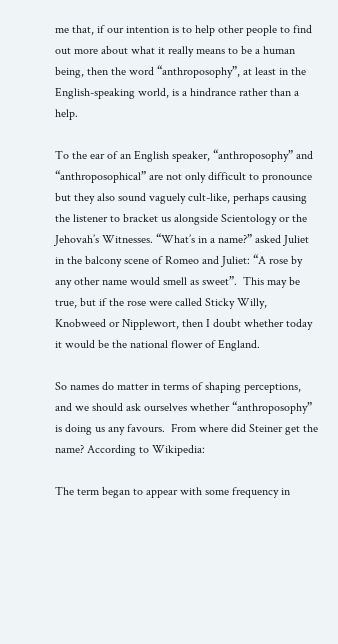me that, if our intention is to help other people to find out more about what it really means to be a human being, then the word “anthroposophy”, at least in the English-speaking world, is a hindrance rather than a help.

To the ear of an English speaker, “anthroposophy” and “anthroposophical” are not only difficult to pronounce but they also sound vaguely cult-like, perhaps causing the listener to bracket us alongside Scientology or the Jehovah’s Witnesses. “What’s in a name?” asked Juliet in the balcony scene of Romeo and Juliet: “A rose by any other name would smell as sweet”.  This may be true, but if the rose were called Sticky Willy, Knobweed or Nipplewort, then I doubt whether today it would be the national flower of England.

So names do matter in terms of shaping perceptions, and we should ask ourselves whether “anthroposophy” is doing us any favours.  From where did Steiner get the name? According to Wikipedia:

The term began to appear with some frequency in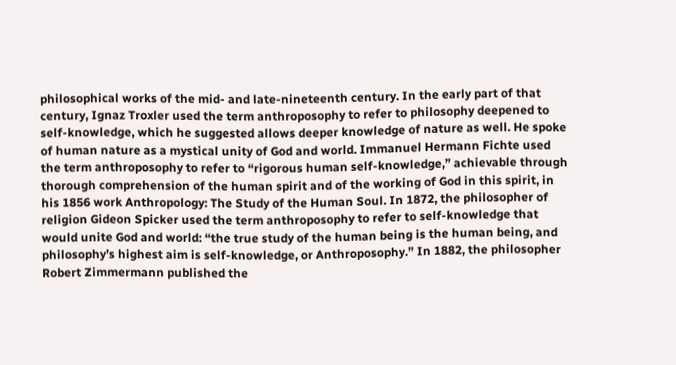philosophical works of the mid- and late-nineteenth century. In the early part of that century, Ignaz Troxler used the term anthroposophy to refer to philosophy deepened to self-knowledge, which he suggested allows deeper knowledge of nature as well. He spoke of human nature as a mystical unity of God and world. Immanuel Hermann Fichte used the term anthroposophy to refer to “rigorous human self-knowledge,” achievable through thorough comprehension of the human spirit and of the working of God in this spirit, in his 1856 work Anthropology: The Study of the Human Soul. In 1872, the philosopher of religion Gideon Spicker used the term anthroposophy to refer to self-knowledge that would unite God and world: “the true study of the human being is the human being, and philosophy’s highest aim is self-knowledge, or Anthroposophy.” In 1882, the philosopher Robert Zimmermann published the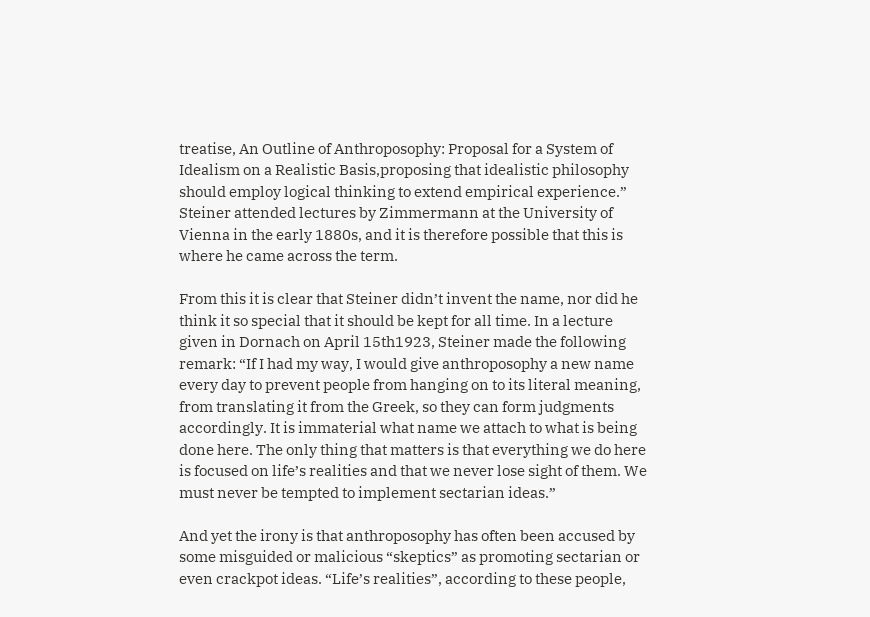treatise, An Outline of Anthroposophy: Proposal for a System of Idealism on a Realistic Basis,proposing that idealistic philosophy should employ logical thinking to extend empirical experience.” Steiner attended lectures by Zimmermann at the University of Vienna in the early 1880s, and it is therefore possible that this is where he came across the term.

From this it is clear that Steiner didn’t invent the name, nor did he think it so special that it should be kept for all time. In a lecture given in Dornach on April 15th1923, Steiner made the following remark: “If I had my way, I would give anthroposophy a new name every day to prevent people from hanging on to its literal meaning, from translating it from the Greek, so they can form judgments accordingly. It is immaterial what name we attach to what is being done here. The only thing that matters is that everything we do here is focused on life’s realities and that we never lose sight of them. We must never be tempted to implement sectarian ideas.”

And yet the irony is that anthroposophy has often been accused by some misguided or malicious “skeptics” as promoting sectarian or even crackpot ideas. “Life’s realities”, according to these people,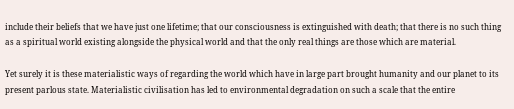include their beliefs that we have just one lifetime; that our consciousness is extinguished with death; that there is no such thing as a spiritual world existing alongside the physical world and that the only real things are those which are material.

Yet surely it is these materialistic ways of regarding the world which have in large part brought humanity and our planet to its present parlous state. Materialistic civilisation has led to environmental degradation on such a scale that the entire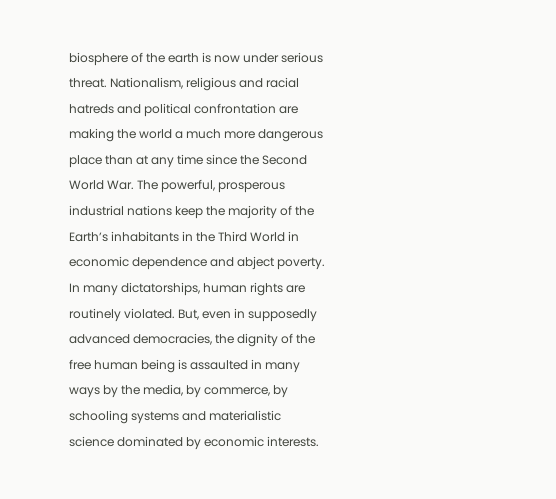biosphere of the earth is now under serious threat. Nationalism, religious and racial hatreds and political confrontation are making the world a much more dangerous place than at any time since the Second World War. The powerful, prosperous industrial nations keep the majority of the Earth’s inhabitants in the Third World in economic dependence and abject poverty. In many dictatorships, human rights are routinely violated. But, even in supposedly advanced democracies, the dignity of the free human being is assaulted in many ways by the media, by commerce, by schooling systems and materialistic science dominated by economic interests.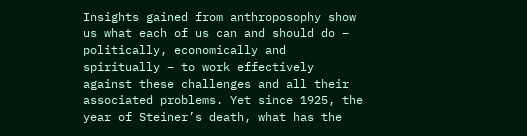Insights gained from anthroposophy show us what each of us can and should do – politically, economically and spiritually – to work effectively against these challenges and all their associated problems. Yet since 1925, the year of Steiner’s death, what has the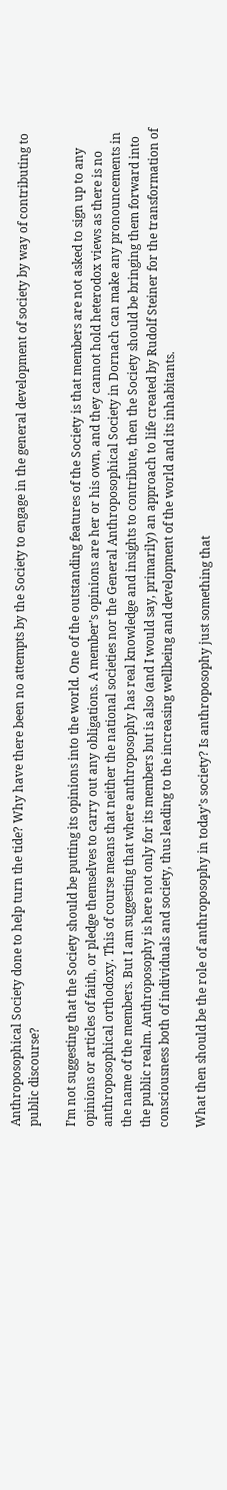Anthroposophical Society done to help turn the tide? Why have there been no attempts by the Society to engage in the general development of society by way of contributing to public discourse?

I’m not suggesting that the Society should be putting its opinions into the world. One of the outstanding features of the Society is that members are not asked to sign up to any opinions or articles of faith, or pledge themselves to carry out any obligations. A member’s opinions are her or his own, and they cannot hold heterodox views as there is no anthroposophical orthodoxy. This of course means that neither the national societies nor the General Anthroposophical Society in Dornach can make any pronouncements in the name of the members. But I am suggesting that where anthroposophy has real knowledge and insights to contribute, then the Society should be bringing them forward into the public realm. Anthroposophy is here not only for its members but is also (and I would say, primarily) an approach to life created by Rudolf Steiner for the transformation of consciousness both of individuals and society, thus leading to the increasing wellbeing and development of the world and its inhabitants.

What then should be the role of anthroposophy in today’s society? Is anthroposophy just something that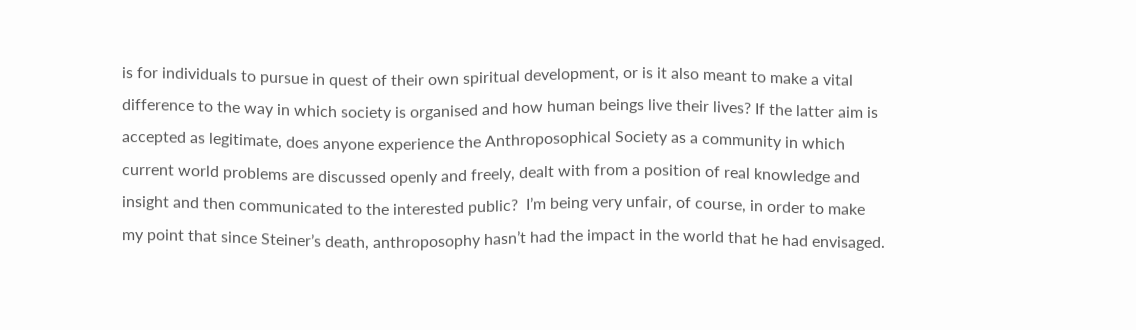is for individuals to pursue in quest of their own spiritual development, or is it also meant to make a vital difference to the way in which society is organised and how human beings live their lives? If the latter aim is accepted as legitimate, does anyone experience the Anthroposophical Society as a community in which current world problems are discussed openly and freely, dealt with from a position of real knowledge and insight and then communicated to the interested public?  I’m being very unfair, of course, in order to make my point that since Steiner’s death, anthroposophy hasn’t had the impact in the world that he had envisaged.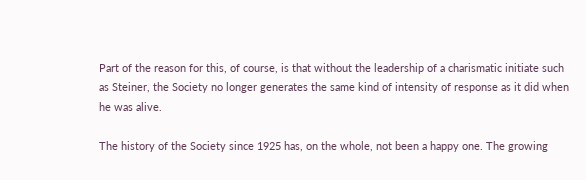Part of the reason for this, of course, is that without the leadership of a charismatic initiate such as Steiner, the Society no longer generates the same kind of intensity of response as it did when he was alive.

The history of the Society since 1925 has, on the whole, not been a happy one. The growing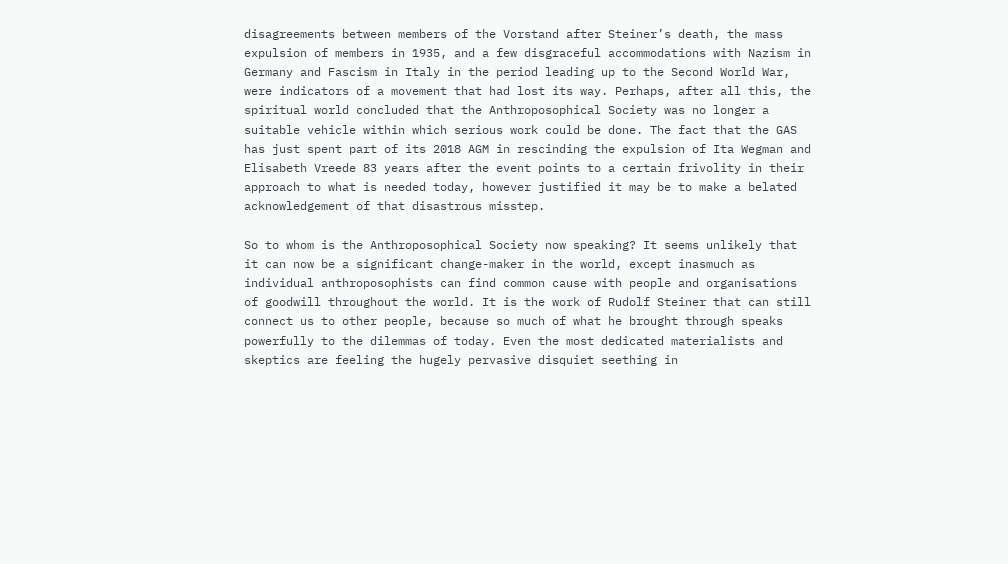disagreements between members of the Vorstand after Steiner’s death, the mass expulsion of members in 1935, and a few disgraceful accommodations with Nazism in Germany and Fascism in Italy in the period leading up to the Second World War, were indicators of a movement that had lost its way. Perhaps, after all this, the spiritual world concluded that the Anthroposophical Society was no longer a suitable vehicle within which serious work could be done. The fact that the GAS has just spent part of its 2018 AGM in rescinding the expulsion of Ita Wegman and Elisabeth Vreede 83 years after the event points to a certain frivolity in their approach to what is needed today, however justified it may be to make a belated acknowledgement of that disastrous misstep.

So to whom is the Anthroposophical Society now speaking? It seems unlikely that it can now be a significant change-maker in the world, except inasmuch as individual anthroposophists can find common cause with people and organisations of goodwill throughout the world. It is the work of Rudolf Steiner that can still connect us to other people, because so much of what he brought through speaks powerfully to the dilemmas of today. Even the most dedicated materialists and skeptics are feeling the hugely pervasive disquiet seething in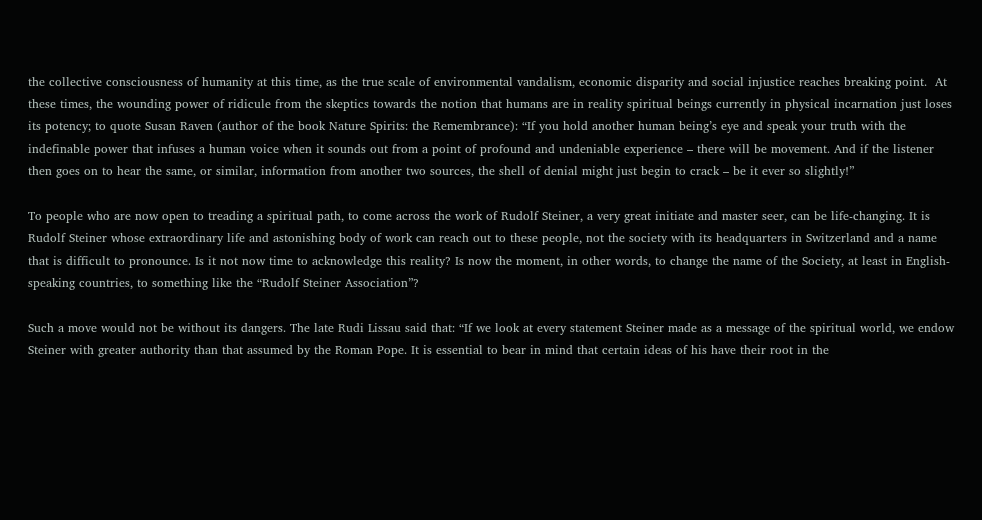the collective consciousness of humanity at this time, as the true scale of environmental vandalism, economic disparity and social injustice reaches breaking point.  At these times, the wounding power of ridicule from the skeptics towards the notion that humans are in reality spiritual beings currently in physical incarnation just loses its potency; to quote Susan Raven (author of the book Nature Spirits: the Remembrance): “If you hold another human being’s eye and speak your truth with the indefinable power that infuses a human voice when it sounds out from a point of profound and undeniable experience – there will be movement. And if the listener then goes on to hear the same, or similar, information from another two sources, the shell of denial might just begin to crack – be it ever so slightly!”

To people who are now open to treading a spiritual path, to come across the work of Rudolf Steiner, a very great initiate and master seer, can be life-changing. It is Rudolf Steiner whose extraordinary life and astonishing body of work can reach out to these people, not the society with its headquarters in Switzerland and a name that is difficult to pronounce. Is it not now time to acknowledge this reality? Is now the moment, in other words, to change the name of the Society, at least in English-speaking countries, to something like the “Rudolf Steiner Association”?

Such a move would not be without its dangers. The late Rudi Lissau said that: “If we look at every statement Steiner made as a message of the spiritual world, we endow Steiner with greater authority than that assumed by the Roman Pope. It is essential to bear in mind that certain ideas of his have their root in the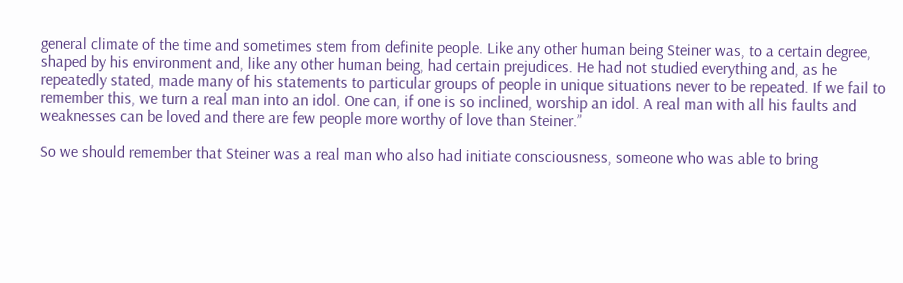general climate of the time and sometimes stem from definite people. Like any other human being Steiner was, to a certain degree, shaped by his environment and, like any other human being, had certain prejudices. He had not studied everything and, as he repeatedly stated, made many of his statements to particular groups of people in unique situations never to be repeated. If we fail to remember this, we turn a real man into an idol. One can, if one is so inclined, worship an idol. A real man with all his faults and weaknesses can be loved and there are few people more worthy of love than Steiner.”

So we should remember that Steiner was a real man who also had initiate consciousness, someone who was able to bring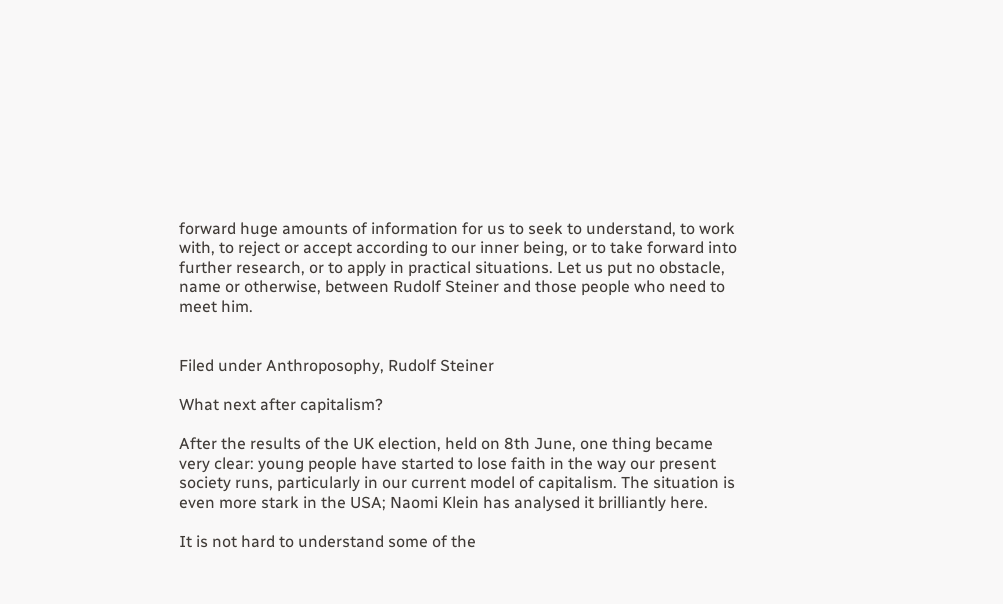forward huge amounts of information for us to seek to understand, to work with, to reject or accept according to our inner being, or to take forward into further research, or to apply in practical situations. Let us put no obstacle, name or otherwise, between Rudolf Steiner and those people who need to meet him.


Filed under Anthroposophy, Rudolf Steiner

What next after capitalism?

After the results of the UK election, held on 8th June, one thing became very clear: young people have started to lose faith in the way our present society runs, particularly in our current model of capitalism. The situation is even more stark in the USA; Naomi Klein has analysed it brilliantly here.

It is not hard to understand some of the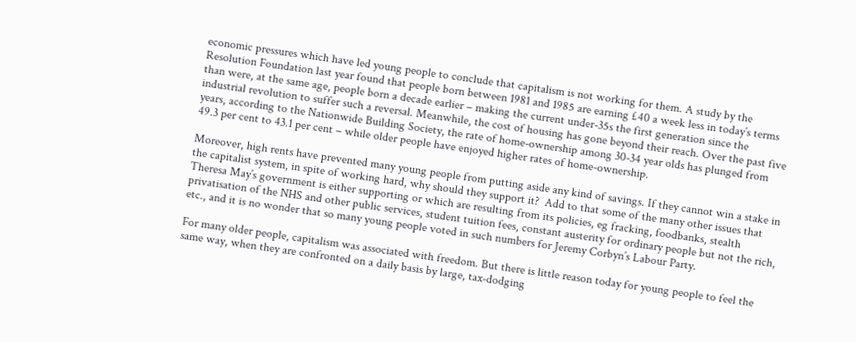economic pressures which have led young people to conclude that capitalism is not working for them. A study by the Resolution Foundation last year found that people born between 1981 and 1985 are earning £40 a week less in today’s terms than were, at the same age, people born a decade earlier – making the current under-35s the first generation since the industrial revolution to suffer such a reversal. Meanwhile, the cost of housing has gone beyond their reach. Over the past five years, according to the Nationwide Building Society, the rate of home-ownership among 30-34 year olds has plunged from 49.3 per cent to 43.1 per cent – while older people have enjoyed higher rates of home-ownership.

Moreover, high rents have prevented many young people from putting aside any kind of savings. If they cannot win a stake in the capitalist system, in spite of working hard, why should they support it?  Add to that some of the many other issues that Theresa May’s government is either supporting or which are resulting from its policies, eg fracking, foodbanks, stealth privatisation of the NHS and other public services, student tuition fees, constant austerity for ordinary people but not the rich, etc., and it is no wonder that so many young people voted in such numbers for Jeremy Corbyn’s Labour Party.

For many older people, capitalism was associated with freedom. But there is little reason today for young people to feel the same way, when they are confronted on a daily basis by large, tax-dodging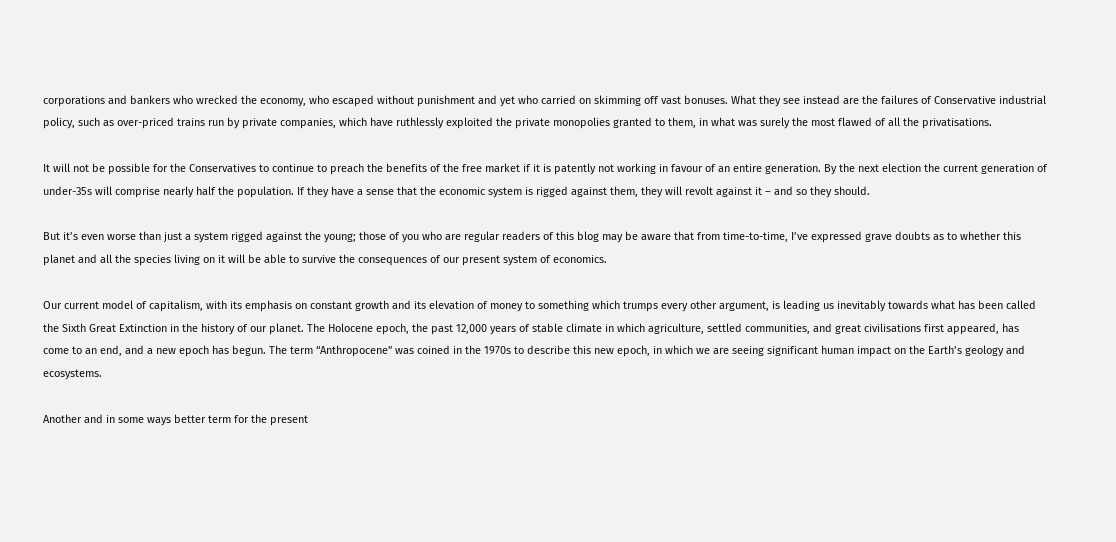corporations and bankers who wrecked the economy, who escaped without punishment and yet who carried on skimming off vast bonuses. What they see instead are the failures of Conservative industrial policy, such as over-priced trains run by private companies, which have ruthlessly exploited the private monopolies granted to them, in what was surely the most flawed of all the privatisations.

It will not be possible for the Conservatives to continue to preach the benefits of the free market if it is patently not working in favour of an entire generation. By the next election the current generation of under-35s will comprise nearly half the population. If they have a sense that the economic system is rigged against them, they will revolt against it – and so they should.

But it’s even worse than just a system rigged against the young; those of you who are regular readers of this blog may be aware that from time-to-time, I’ve expressed grave doubts as to whether this planet and all the species living on it will be able to survive the consequences of our present system of economics.

Our current model of capitalism, with its emphasis on constant growth and its elevation of money to something which trumps every other argument, is leading us inevitably towards what has been called the Sixth Great Extinction in the history of our planet. The Holocene epoch, the past 12,000 years of stable climate in which agriculture, settled communities, and great civilisations first appeared, has come to an end, and a new epoch has begun. The term “Anthropocene” was coined in the 1970s to describe this new epoch, in which we are seeing significant human impact on the Earth’s geology and ecosystems.

Another and in some ways better term for the present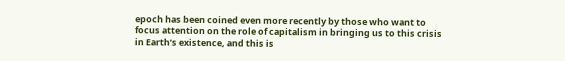epoch has been coined even more recently by those who want to focus attention on the role of capitalism in bringing us to this crisis in Earth’s existence, and this is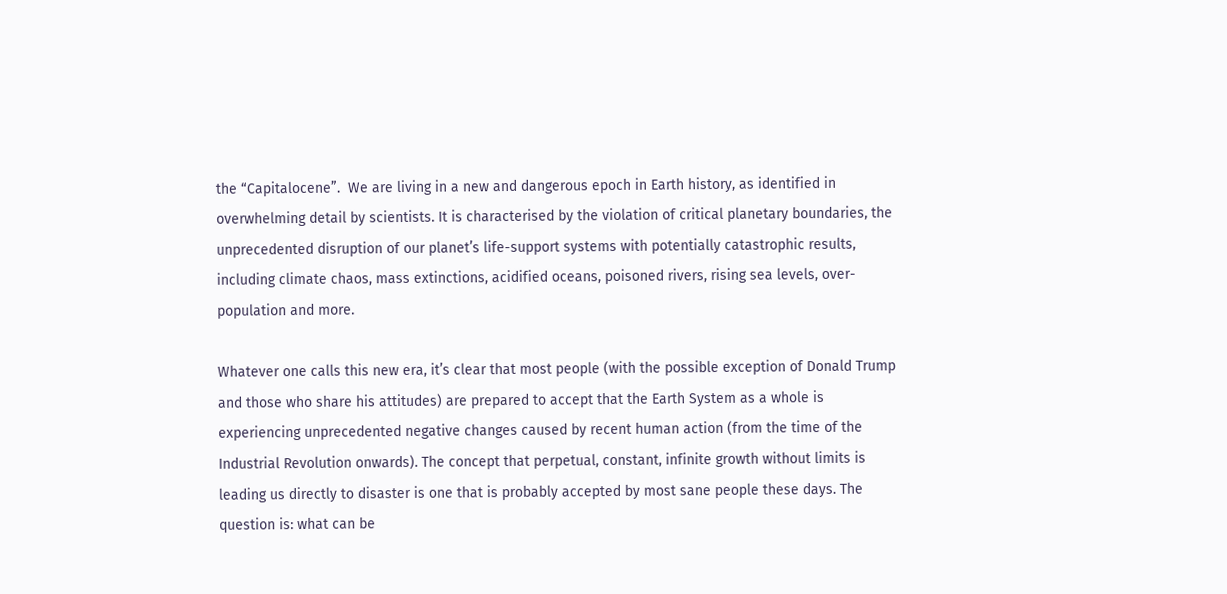the “Capitalocene”.  We are living in a new and dangerous epoch in Earth history, as identified in overwhelming detail by scientists. It is characterised by the violation of critical planetary boundaries, the unprecedented disruption of our planet’s life-support systems with potentially catastrophic results, including climate chaos, mass extinctions, acidified oceans, poisoned rivers, rising sea levels, over-population and more.

Whatever one calls this new era, it’s clear that most people (with the possible exception of Donald Trump and those who share his attitudes) are prepared to accept that the Earth System as a whole is experiencing unprecedented negative changes caused by recent human action (from the time of the Industrial Revolution onwards). The concept that perpetual, constant, infinite growth without limits is leading us directly to disaster is one that is probably accepted by most sane people these days. The question is: what can be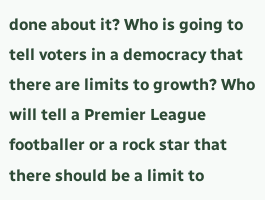done about it? Who is going to tell voters in a democracy that there are limits to growth? Who will tell a Premier League footballer or a rock star that there should be a limit to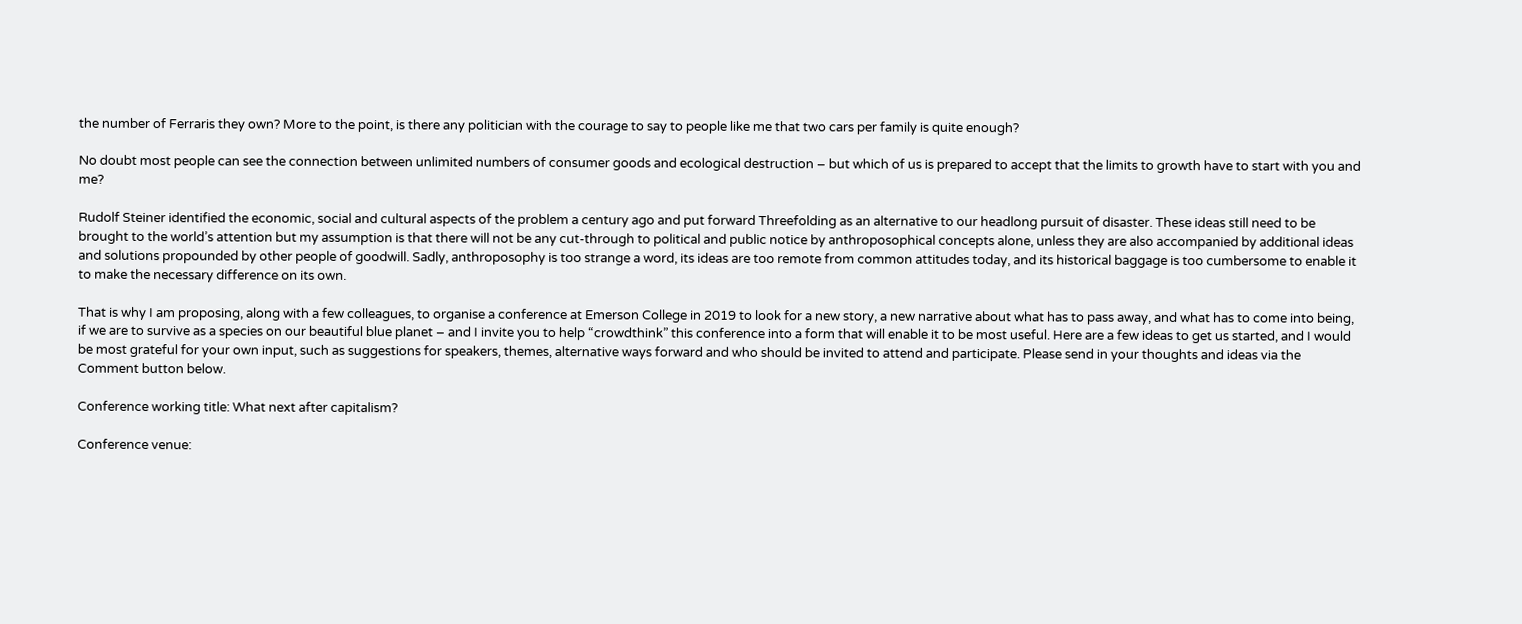the number of Ferraris they own? More to the point, is there any politician with the courage to say to people like me that two cars per family is quite enough?

No doubt most people can see the connection between unlimited numbers of consumer goods and ecological destruction – but which of us is prepared to accept that the limits to growth have to start with you and me?

Rudolf Steiner identified the economic, social and cultural aspects of the problem a century ago and put forward Threefolding as an alternative to our headlong pursuit of disaster. These ideas still need to be brought to the world’s attention but my assumption is that there will not be any cut-through to political and public notice by anthroposophical concepts alone, unless they are also accompanied by additional ideas and solutions propounded by other people of goodwill. Sadly, anthroposophy is too strange a word, its ideas are too remote from common attitudes today, and its historical baggage is too cumbersome to enable it to make the necessary difference on its own.

That is why I am proposing, along with a few colleagues, to organise a conference at Emerson College in 2019 to look for a new story, a new narrative about what has to pass away, and what has to come into being, if we are to survive as a species on our beautiful blue planet – and I invite you to help “crowdthink” this conference into a form that will enable it to be most useful. Here are a few ideas to get us started, and I would be most grateful for your own input, such as suggestions for speakers, themes, alternative ways forward and who should be invited to attend and participate. Please send in your thoughts and ideas via the Comment button below.

Conference working title: What next after capitalism?

Conference venue: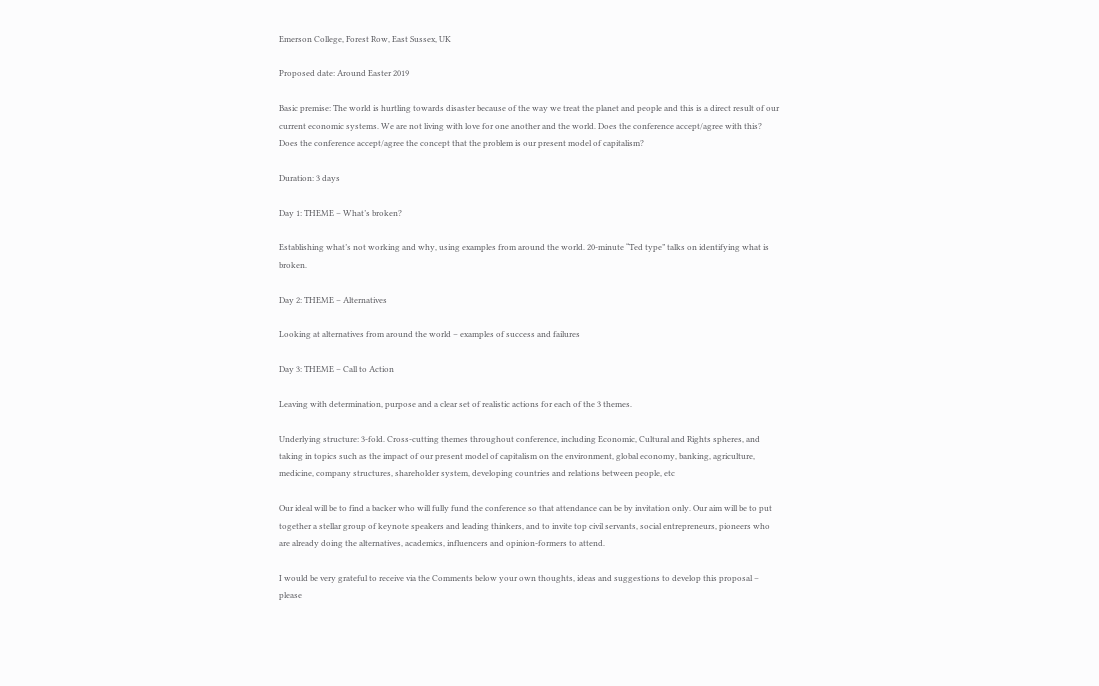Emerson College, Forest Row, East Sussex, UK

Proposed date: Around Easter 2019

Basic premise: The world is hurtling towards disaster because of the way we treat the planet and people and this is a direct result of our current economic systems. We are not living with love for one another and the world. Does the conference accept/agree with this? Does the conference accept/agree the concept that the problem is our present model of capitalism?

Duration: 3 days

Day 1: THEME – What’s broken?

Establishing what’s not working and why, using examples from around the world. 20-minute “Ted type” talks on identifying what is broken.

Day 2: THEME – Alternatives

Looking at alternatives from around the world – examples of success and failures

Day 3: THEME – Call to Action

Leaving with determination, purpose and a clear set of realistic actions for each of the 3 themes.

Underlying structure: 3-fold. Cross-cutting themes throughout conference, including Economic, Cultural and Rights spheres, and taking in topics such as the impact of our present model of capitalism on the environment, global economy, banking, agriculture, medicine, company structures, shareholder system, developing countries and relations between people, etc

Our ideal will be to find a backer who will fully fund the conference so that attendance can be by invitation only. Our aim will be to put together a stellar group of keynote speakers and leading thinkers, and to invite top civil servants, social entrepreneurs, pioneers who are already doing the alternatives, academics, influencers and opinion-formers to attend.

I would be very grateful to receive via the Comments below your own thoughts, ideas and suggestions to develop this proposal – please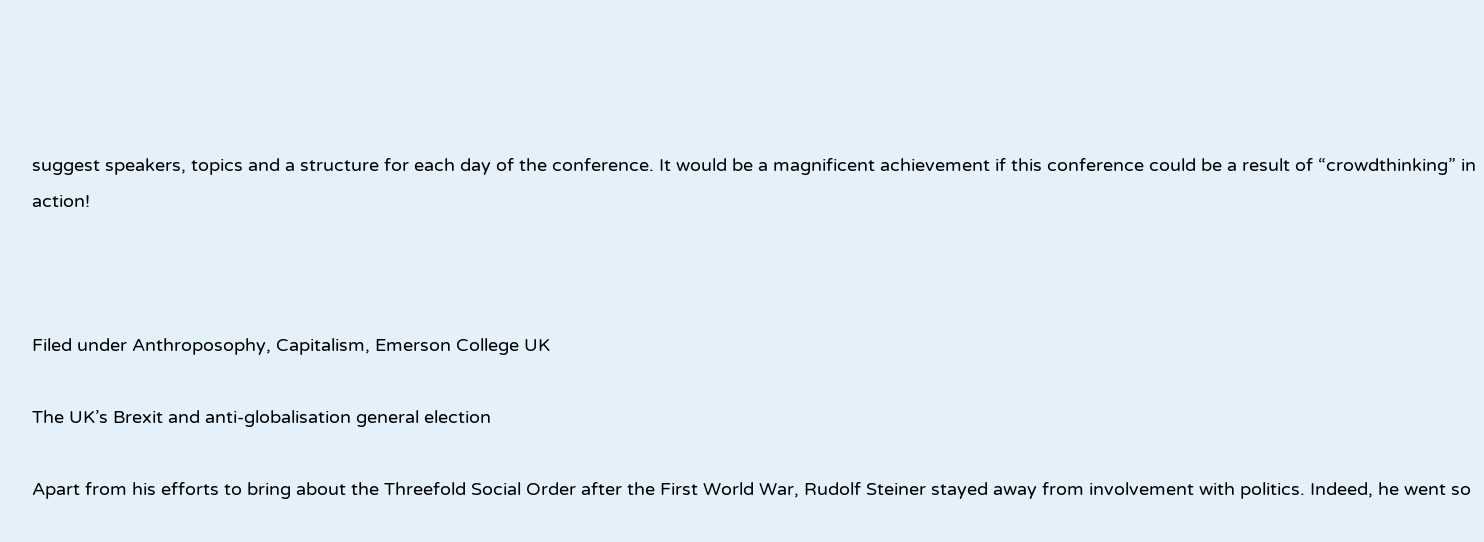suggest speakers, topics and a structure for each day of the conference. It would be a magnificent achievement if this conference could be a result of “crowdthinking” in action!



Filed under Anthroposophy, Capitalism, Emerson College UK

The UK’s Brexit and anti-globalisation general election

Apart from his efforts to bring about the Threefold Social Order after the First World War, Rudolf Steiner stayed away from involvement with politics. Indeed, he went so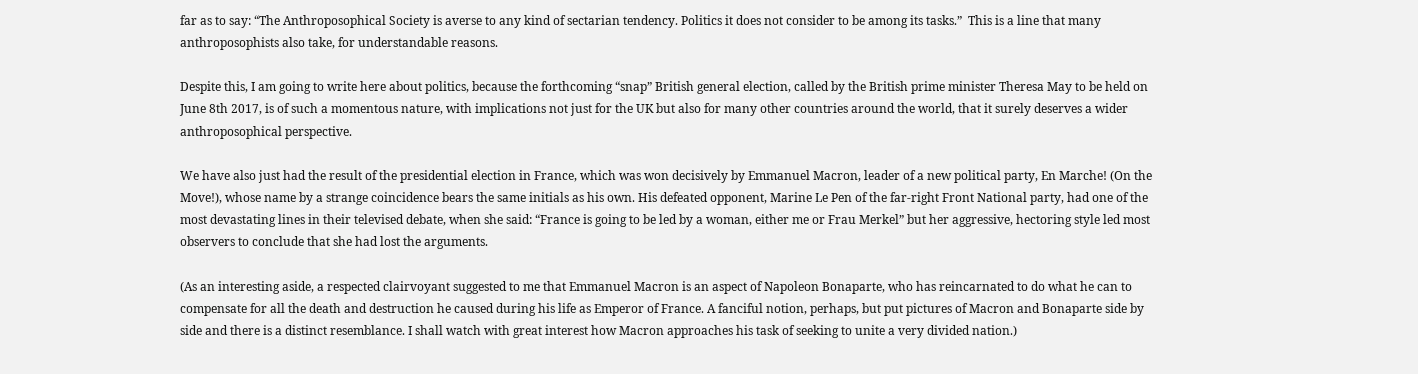far as to say: “The Anthroposophical Society is averse to any kind of sectarian tendency. Politics it does not consider to be among its tasks.”  This is a line that many anthroposophists also take, for understandable reasons.

Despite this, I am going to write here about politics, because the forthcoming “snap” British general election, called by the British prime minister Theresa May to be held on June 8th 2017, is of such a momentous nature, with implications not just for the UK but also for many other countries around the world, that it surely deserves a wider anthroposophical perspective.

We have also just had the result of the presidential election in France, which was won decisively by Emmanuel Macron, leader of a new political party, En Marche! (On the Move!), whose name by a strange coincidence bears the same initials as his own. His defeated opponent, Marine Le Pen of the far-right Front National party, had one of the most devastating lines in their televised debate, when she said: “France is going to be led by a woman, either me or Frau Merkel” but her aggressive, hectoring style led most observers to conclude that she had lost the arguments.

(As an interesting aside, a respected clairvoyant suggested to me that Emmanuel Macron is an aspect of Napoleon Bonaparte, who has reincarnated to do what he can to compensate for all the death and destruction he caused during his life as Emperor of France. A fanciful notion, perhaps, but put pictures of Macron and Bonaparte side by side and there is a distinct resemblance. I shall watch with great interest how Macron approaches his task of seeking to unite a very divided nation.)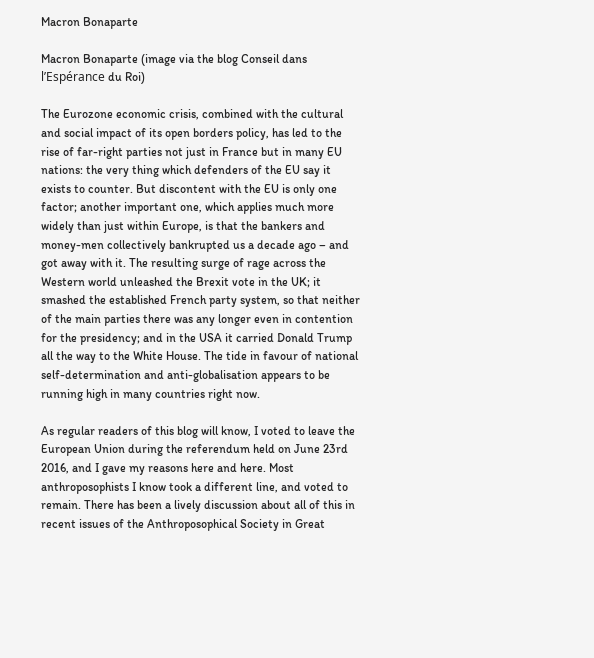Macron Bonaparte

Macron Bonaparte (image via the blog Conseil dans l’Espérance du Roi)

The Eurozone economic crisis, combined with the cultural and social impact of its open borders policy, has led to the rise of far-right parties not just in France but in many EU nations: the very thing which defenders of the EU say it exists to counter. But discontent with the EU is only one factor; another important one, which applies much more widely than just within Europe, is that the bankers and money-men collectively bankrupted us a decade ago – and got away with it. The resulting surge of rage across the Western world unleashed the Brexit vote in the UK; it smashed the established French party system, so that neither of the main parties there was any longer even in contention for the presidency; and in the USA it carried Donald Trump all the way to the White House. The tide in favour of national self-determination and anti-globalisation appears to be running high in many countries right now.

As regular readers of this blog will know, I voted to leave the European Union during the referendum held on June 23rd 2016, and I gave my reasons here and here. Most anthroposophists I know took a different line, and voted to remain. There has been a lively discussion about all of this in recent issues of the Anthroposophical Society in Great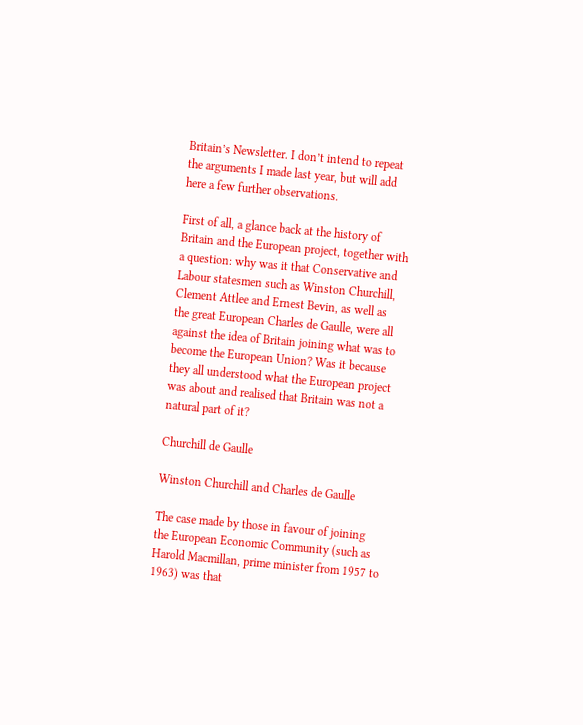Britain’s Newsletter. I don’t intend to repeat the arguments I made last year, but will add here a few further observations.

First of all, a glance back at the history of Britain and the European project, together with a question: why was it that Conservative and Labour statesmen such as Winston Churchill, Clement Attlee and Ernest Bevin, as well as the great European Charles de Gaulle, were all against the idea of Britain joining what was to become the European Union? Was it because they all understood what the European project was about and realised that Britain was not a natural part of it?

Churchill de Gaulle

Winston Churchill and Charles de Gaulle

The case made by those in favour of joining the European Economic Community (such as Harold Macmillan, prime minister from 1957 to 1963) was that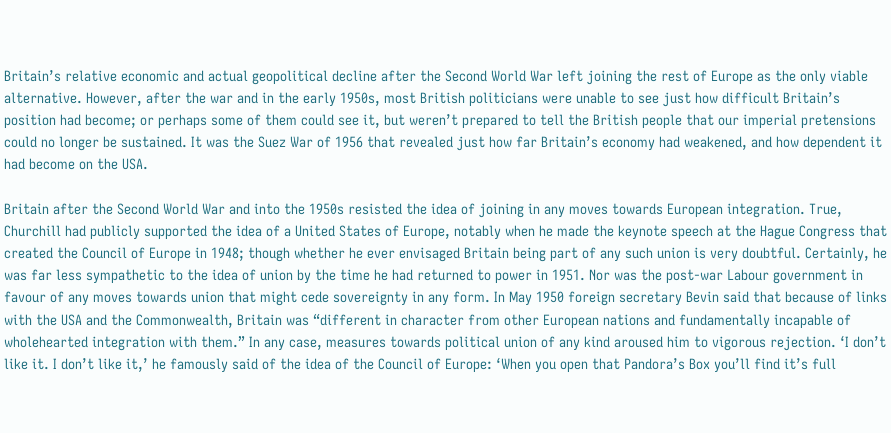Britain’s relative economic and actual geopolitical decline after the Second World War left joining the rest of Europe as the only viable alternative. However, after the war and in the early 1950s, most British politicians were unable to see just how difficult Britain’s position had become; or perhaps some of them could see it, but weren’t prepared to tell the British people that our imperial pretensions could no longer be sustained. It was the Suez War of 1956 that revealed just how far Britain’s economy had weakened, and how dependent it had become on the USA.

Britain after the Second World War and into the 1950s resisted the idea of joining in any moves towards European integration. True, Churchill had publicly supported the idea of a United States of Europe, notably when he made the keynote speech at the Hague Congress that created the Council of Europe in 1948; though whether he ever envisaged Britain being part of any such union is very doubtful. Certainly, he was far less sympathetic to the idea of union by the time he had returned to power in 1951. Nor was the post-war Labour government in favour of any moves towards union that might cede sovereignty in any form. In May 1950 foreign secretary Bevin said that because of links with the USA and the Commonwealth, Britain was “different in character from other European nations and fundamentally incapable of wholehearted integration with them.” In any case, measures towards political union of any kind aroused him to vigorous rejection. ‘I don’t like it. I don’t like it,’ he famously said of the idea of the Council of Europe: ‘When you open that Pandora’s Box you’ll find it’s full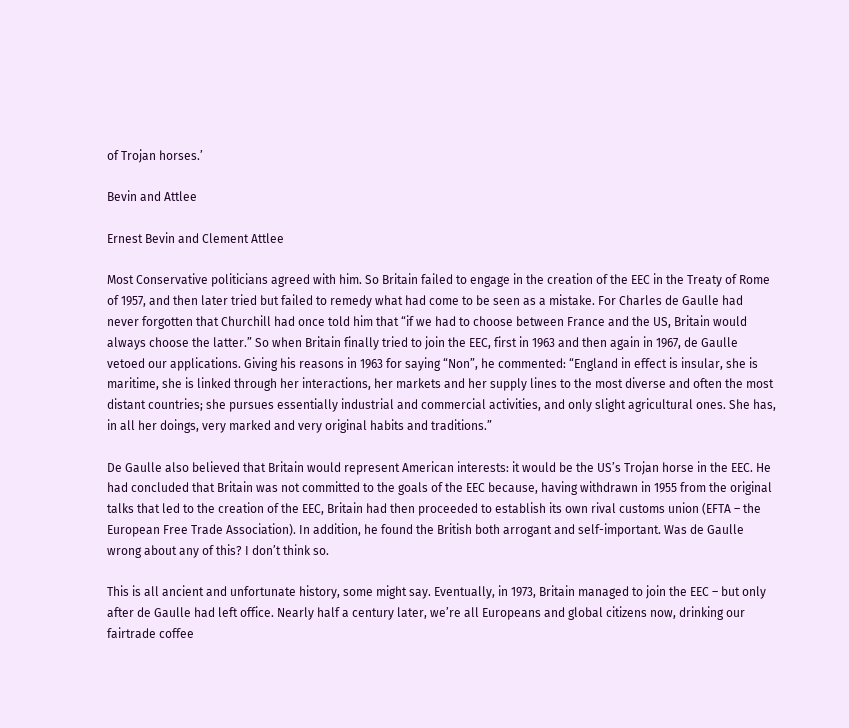of Trojan horses.’

Bevin and Attlee

Ernest Bevin and Clement Attlee

Most Conservative politicians agreed with him. So Britain failed to engage in the creation of the EEC in the Treaty of Rome of 1957, and then later tried but failed to remedy what had come to be seen as a mistake. For Charles de Gaulle had never forgotten that Churchill had once told him that “if we had to choose between France and the US, Britain would always choose the latter.” So when Britain finally tried to join the EEC, first in 1963 and then again in 1967, de Gaulle vetoed our applications. Giving his reasons in 1963 for saying “Non”, he commented: “England in effect is insular, she is maritime, she is linked through her interactions, her markets and her supply lines to the most diverse and often the most distant countries; she pursues essentially industrial and commercial activities, and only slight agricultural ones. She has, in all her doings, very marked and very original habits and traditions.”

De Gaulle also believed that Britain would represent American interests: it would be the US’s Trojan horse in the EEC. He had concluded that Britain was not committed to the goals of the EEC because, having withdrawn in 1955 from the original talks that led to the creation of the EEC, Britain had then proceeded to establish its own rival customs union (EFTA – the European Free Trade Association). In addition, he found the British both arrogant and self-important. Was de Gaulle wrong about any of this? I don’t think so.

This is all ancient and unfortunate history, some might say. Eventually, in 1973, Britain managed to join the EEC – but only after de Gaulle had left office. Nearly half a century later, we’re all Europeans and global citizens now, drinking our fairtrade coffee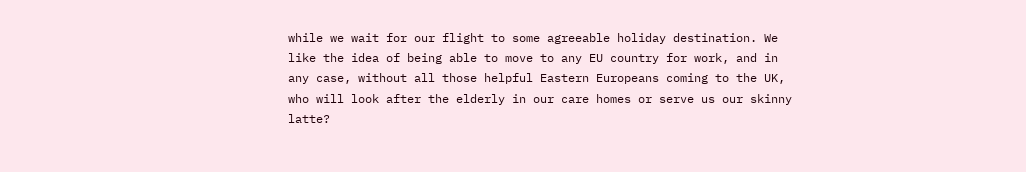while we wait for our flight to some agreeable holiday destination. We like the idea of being able to move to any EU country for work, and in any case, without all those helpful Eastern Europeans coming to the UK, who will look after the elderly in our care homes or serve us our skinny latte?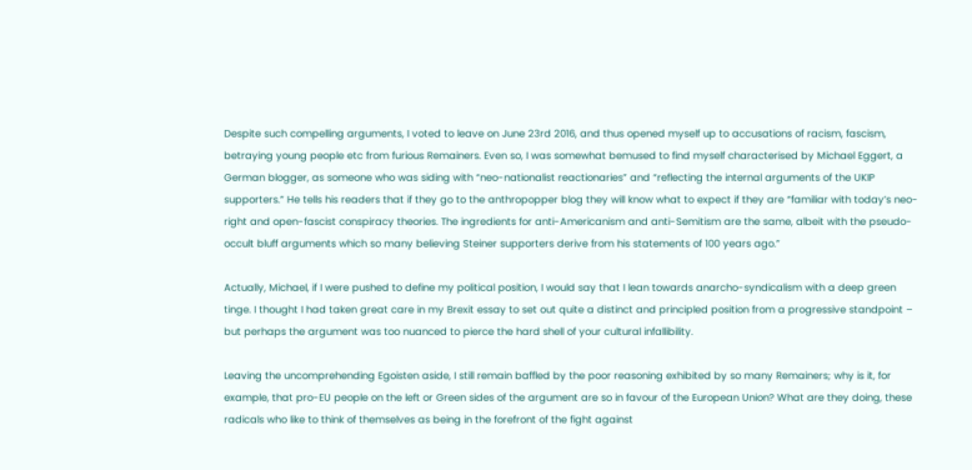Despite such compelling arguments, I voted to leave on June 23rd 2016, and thus opened myself up to accusations of racism, fascism, betraying young people etc from furious Remainers. Even so, I was somewhat bemused to find myself characterised by Michael Eggert, a German blogger, as someone who was siding with “neo-nationalist reactionaries” and “reflecting the internal arguments of the UKIP supporters.” He tells his readers that if they go to the anthropopper blog they will know what to expect if they are “familiar with today’s neo-right and open-fascist conspiracy theories. The ingredients for anti-Americanism and anti-Semitism are the same, albeit with the pseudo-occult bluff arguments which so many believing Steiner supporters derive from his statements of 100 years ago.”

Actually, Michael, if I were pushed to define my political position, I would say that I lean towards anarcho-syndicalism with a deep green tinge. I thought I had taken great care in my Brexit essay to set out quite a distinct and principled position from a progressive standpoint – but perhaps the argument was too nuanced to pierce the hard shell of your cultural infallibility.

Leaving the uncomprehending Egoisten aside, I still remain baffled by the poor reasoning exhibited by so many Remainers; why is it, for example, that pro-EU people on the left or Green sides of the argument are so in favour of the European Union? What are they doing, these radicals who like to think of themselves as being in the forefront of the fight against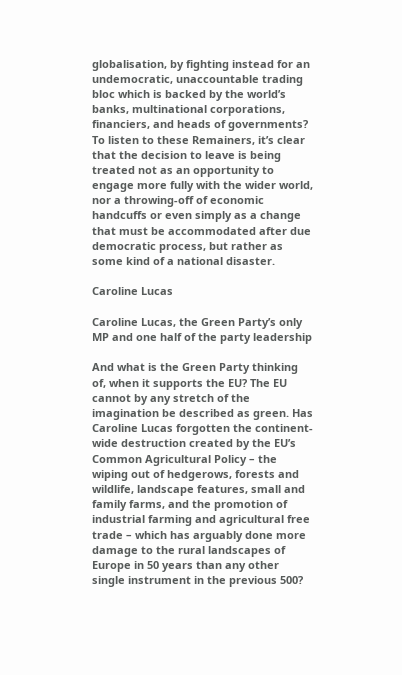globalisation, by fighting instead for an undemocratic, unaccountable trading bloc which is backed by the world’s banks, multinational corporations, financiers, and heads of governments? To listen to these Remainers, it’s clear that the decision to leave is being treated not as an opportunity to engage more fully with the wider world, nor a throwing-off of economic handcuffs or even simply as a change that must be accommodated after due democratic process, but rather as some kind of a national disaster.

Caroline Lucas

Caroline Lucas, the Green Party’s only MP and one half of the party leadership

And what is the Green Party thinking of, when it supports the EU? The EU cannot by any stretch of the imagination be described as green. Has Caroline Lucas forgotten the continent-wide destruction created by the EU’s Common Agricultural Policy – the wiping out of hedgerows, forests and wildlife, landscape features, small and family farms, and the promotion of industrial farming and agricultural free trade – which has arguably done more damage to the rural landscapes of Europe in 50 years than any other single instrument in the previous 500?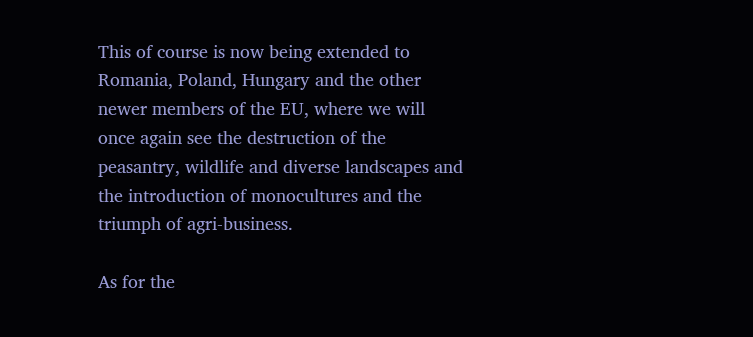This of course is now being extended to Romania, Poland, Hungary and the other newer members of the EU, where we will once again see the destruction of the peasantry, wildlife and diverse landscapes and the introduction of monocultures and the triumph of agri-business.

As for the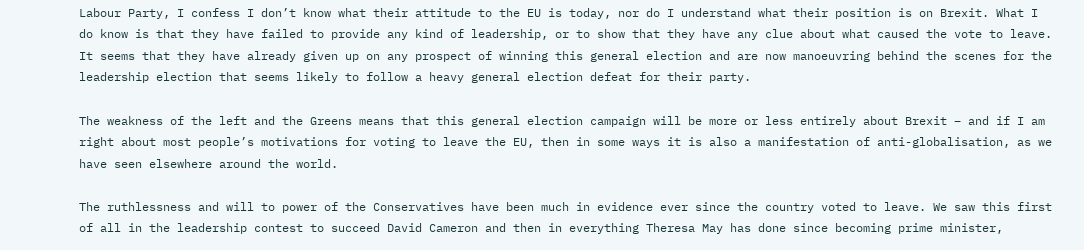Labour Party, I confess I don’t know what their attitude to the EU is today, nor do I understand what their position is on Brexit. What I do know is that they have failed to provide any kind of leadership, or to show that they have any clue about what caused the vote to leave. It seems that they have already given up on any prospect of winning this general election and are now manoeuvring behind the scenes for the leadership election that seems likely to follow a heavy general election defeat for their party.

The weakness of the left and the Greens means that this general election campaign will be more or less entirely about Brexit – and if I am right about most people’s motivations for voting to leave the EU, then in some ways it is also a manifestation of anti-globalisation, as we have seen elsewhere around the world.

The ruthlessness and will to power of the Conservatives have been much in evidence ever since the country voted to leave. We saw this first of all in the leadership contest to succeed David Cameron and then in everything Theresa May has done since becoming prime minister,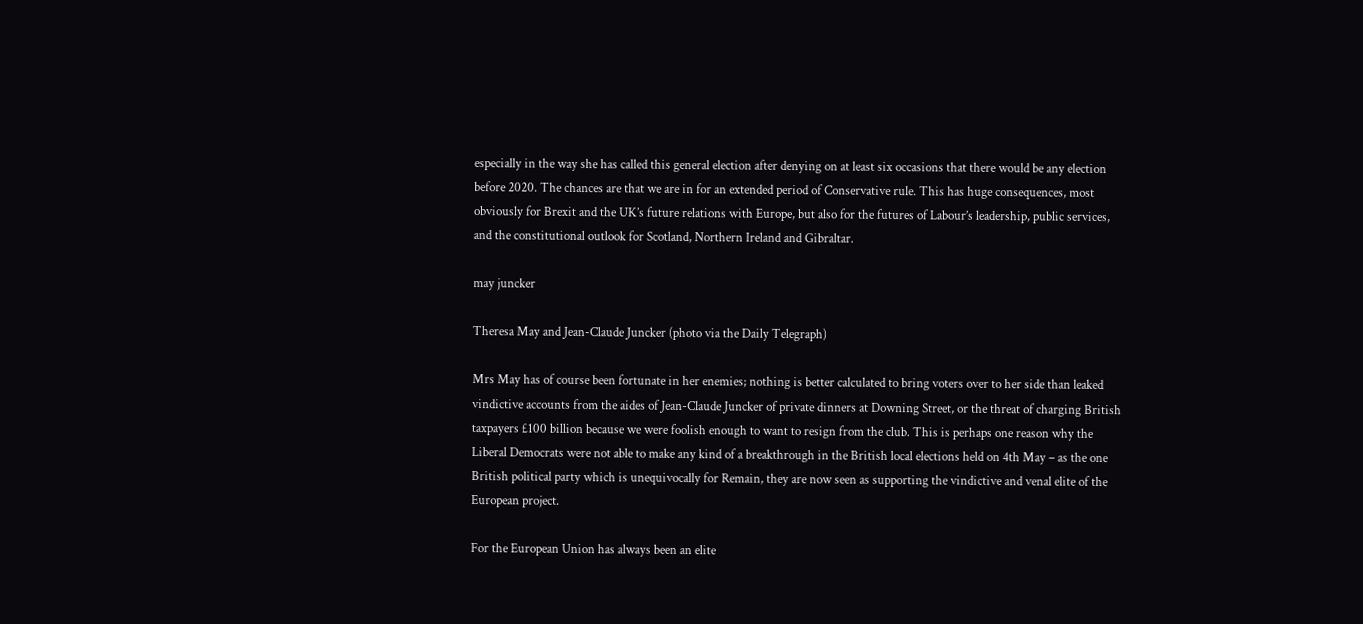especially in the way she has called this general election after denying on at least six occasions that there would be any election before 2020. The chances are that we are in for an extended period of Conservative rule. This has huge consequences, most obviously for Brexit and the UK’s future relations with Europe, but also for the futures of Labour’s leadership, public services, and the constitutional outlook for Scotland, Northern Ireland and Gibraltar.

may juncker

Theresa May and Jean-Claude Juncker (photo via the Daily Telegraph)

Mrs May has of course been fortunate in her enemies; nothing is better calculated to bring voters over to her side than leaked vindictive accounts from the aides of Jean-Claude Juncker of private dinners at Downing Street, or the threat of charging British taxpayers £100 billion because we were foolish enough to want to resign from the club. This is perhaps one reason why the Liberal Democrats were not able to make any kind of a breakthrough in the British local elections held on 4th May – as the one British political party which is unequivocally for Remain, they are now seen as supporting the vindictive and venal elite of the European project.

For the European Union has always been an elite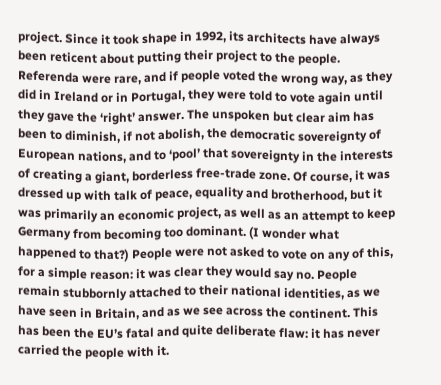project. Since it took shape in 1992, its architects have always been reticent about putting their project to the people. Referenda were rare, and if people voted the wrong way, as they did in Ireland or in Portugal, they were told to vote again until they gave the ‘right’ answer. The unspoken but clear aim has been to diminish, if not abolish, the democratic sovereignty of European nations, and to ‘pool’ that sovereignty in the interests of creating a giant, borderless free-trade zone. Of course, it was dressed up with talk of peace, equality and brotherhood, but it was primarily an economic project, as well as an attempt to keep Germany from becoming too dominant. (I wonder what happened to that?) People were not asked to vote on any of this, for a simple reason: it was clear they would say no. People remain stubbornly attached to their national identities, as we have seen in Britain, and as we see across the continent. This has been the EU’s fatal and quite deliberate flaw: it has never carried the people with it.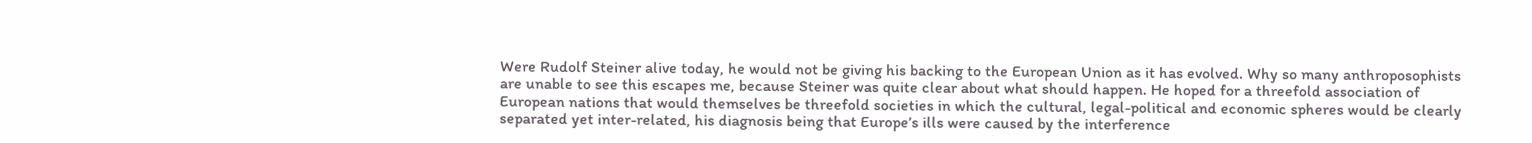Were Rudolf Steiner alive today, he would not be giving his backing to the European Union as it has evolved. Why so many anthroposophists are unable to see this escapes me, because Steiner was quite clear about what should happen. He hoped for a threefold association of European nations that would themselves be threefold societies in which the cultural, legal-political and economic spheres would be clearly separated yet inter-related, his diagnosis being that Europe’s ills were caused by the interference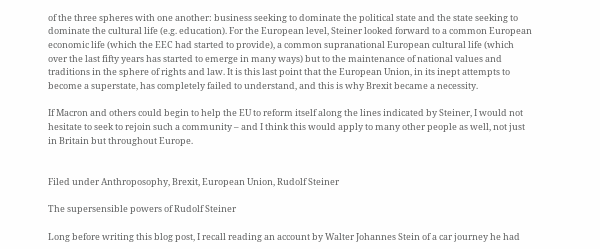of the three spheres with one another: business seeking to dominate the political state and the state seeking to dominate the cultural life (e.g. education). For the European level, Steiner looked forward to a common European economic life (which the EEC had started to provide), a common supranational European cultural life (which over the last fifty years has started to emerge in many ways) but to the maintenance of national values and traditions in the sphere of rights and law. It is this last point that the European Union, in its inept attempts to become a superstate, has completely failed to understand, and this is why Brexit became a necessity.

If Macron and others could begin to help the EU to reform itself along the lines indicated by Steiner, I would not hesitate to seek to rejoin such a community – and I think this would apply to many other people as well, not just in Britain but throughout Europe.


Filed under Anthroposophy, Brexit, European Union, Rudolf Steiner

The supersensible powers of Rudolf Steiner

Long before writing this blog post, I recall reading an account by Walter Johannes Stein of a car journey he had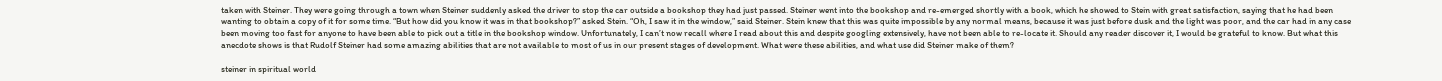taken with Steiner. They were going through a town when Steiner suddenly asked the driver to stop the car outside a bookshop they had just passed. Steiner went into the bookshop and re-emerged shortly with a book, which he showed to Stein with great satisfaction, saying that he had been wanting to obtain a copy of it for some time. “But how did you know it was in that bookshop?” asked Stein. “Oh, I saw it in the window,” said Steiner. Stein knew that this was quite impossible by any normal means, because it was just before dusk and the light was poor, and the car had in any case been moving too fast for anyone to have been able to pick out a title in the bookshop window. Unfortunately, I can’t now recall where I read about this and despite googling extensively, have not been able to re-locate it. Should any reader discover it, I would be grateful to know. But what this anecdote shows is that Rudolf Steiner had some amazing abilities that are not available to most of us in our present stages of development. What were these abilities, and what use did Steiner make of them?

steiner in spiritual world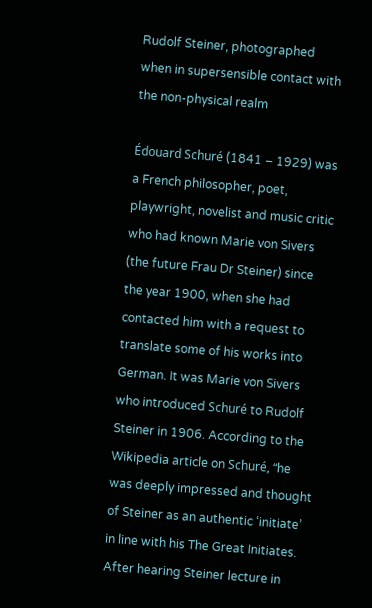Rudolf Steiner, photographed when in supersensible contact with the non-physical realm

Édouard Schuré (1841 – 1929) was a French philosopher, poet, playwright, novelist and music critic who had known Marie von Sivers (the future Frau Dr Steiner) since the year 1900, when she had contacted him with a request to translate some of his works into German. It was Marie von Sivers who introduced Schuré to Rudolf Steiner in 1906. According to the Wikipedia article on Schuré, “he was deeply impressed and thought of Steiner as an authentic ‘initiate’ in line with his The Great Initiates. After hearing Steiner lecture in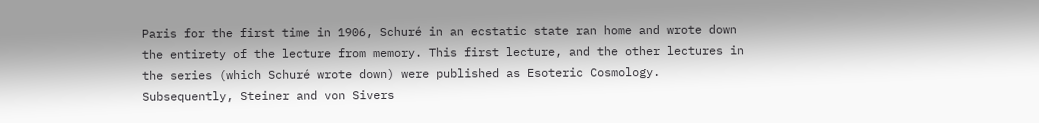Paris for the first time in 1906, Schuré in an ecstatic state ran home and wrote down the entirety of the lecture from memory. This first lecture, and the other lectures in the series (which Schuré wrote down) were published as Esoteric Cosmology. Subsequently, Steiner and von Sivers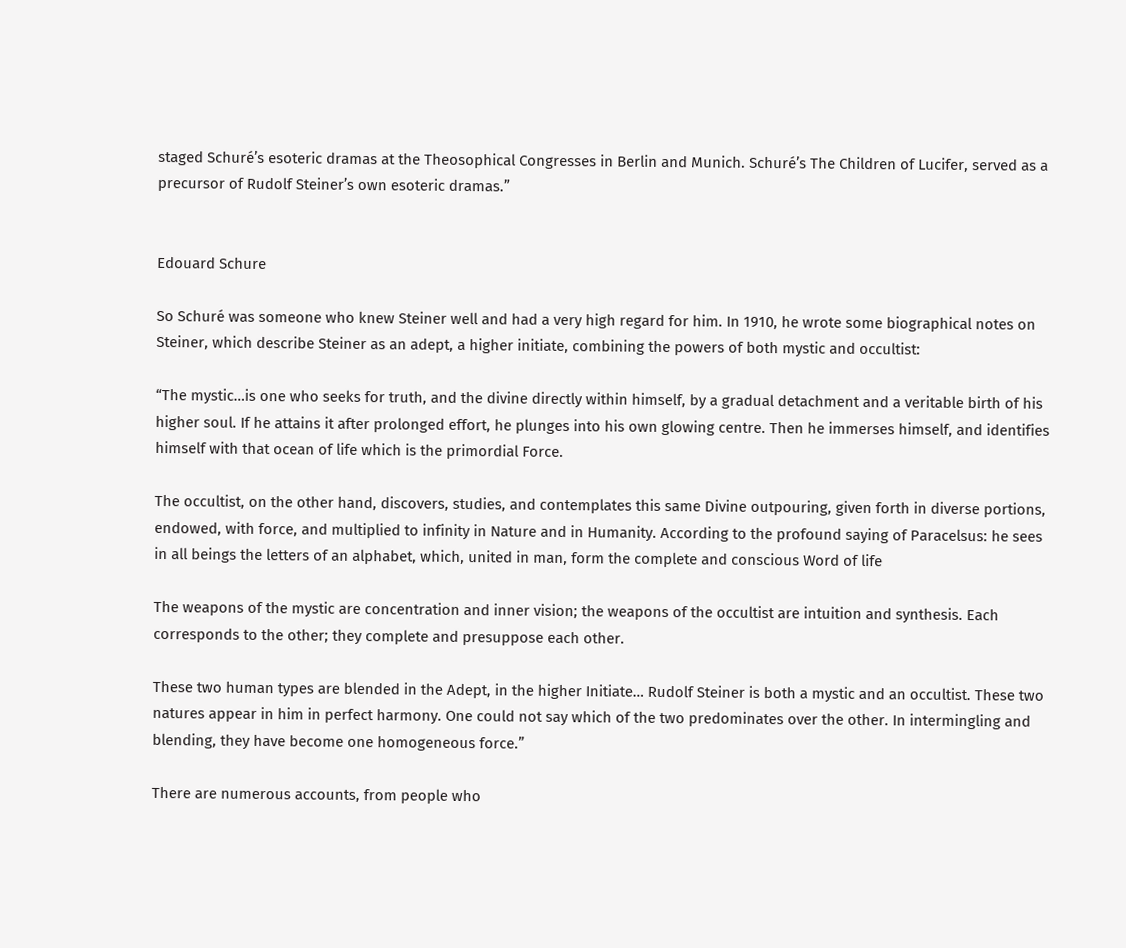staged Schuré’s esoteric dramas at the Theosophical Congresses in Berlin and Munich. Schuré’s The Children of Lucifer, served as a precursor of Rudolf Steiner’s own esoteric dramas.”


Edouard Schure

So Schuré was someone who knew Steiner well and had a very high regard for him. In 1910, he wrote some biographical notes on Steiner, which describe Steiner as an adept, a higher initiate, combining the powers of both mystic and occultist:

“The mystic…is one who seeks for truth, and the divine directly within himself, by a gradual detachment and a veritable birth of his higher soul. If he attains it after prolonged effort, he plunges into his own glowing centre. Then he immerses himself, and identifies himself with that ocean of life which is the primordial Force.

The occultist, on the other hand, discovers, studies, and contemplates this same Divine outpouring, given forth in diverse portions, endowed, with force, and multiplied to infinity in Nature and in Humanity. According to the profound saying of Paracelsus: he sees in all beings the letters of an alphabet, which, united in man, form the complete and conscious Word of life

The weapons of the mystic are concentration and inner vision; the weapons of the occultist are intuition and synthesis. Each corresponds to the other; they complete and presuppose each other.

These two human types are blended in the Adept, in the higher Initiate… Rudolf Steiner is both a mystic and an occultist. These two natures appear in him in perfect harmony. One could not say which of the two predominates over the other. In intermingling and blending, they have become one homogeneous force.”

There are numerous accounts, from people who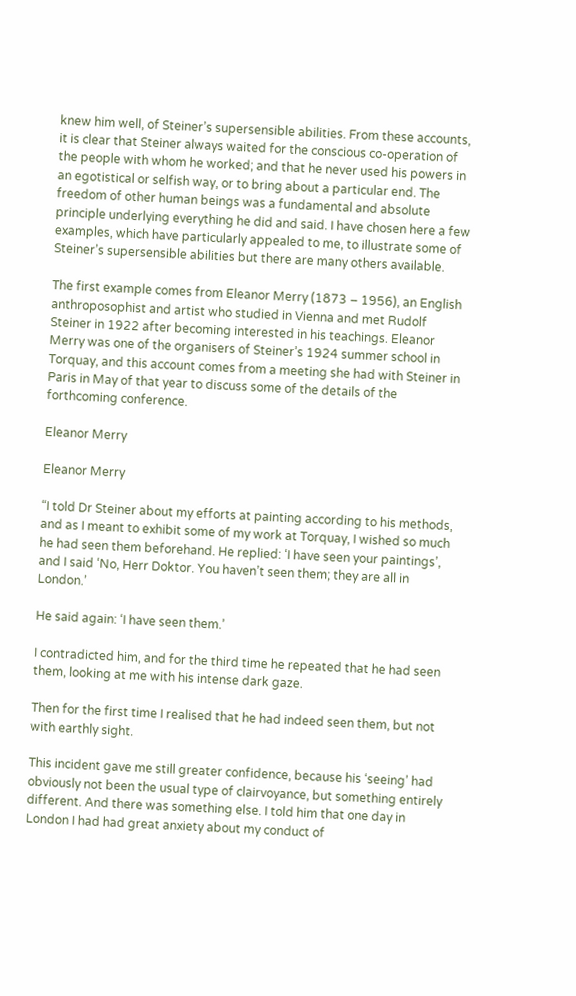knew him well, of Steiner’s supersensible abilities. From these accounts, it is clear that Steiner always waited for the conscious co-operation of the people with whom he worked; and that he never used his powers in an egotistical or selfish way, or to bring about a particular end. The freedom of other human beings was a fundamental and absolute principle underlying everything he did and said. I have chosen here a few examples, which have particularly appealed to me, to illustrate some of Steiner’s supersensible abilities but there are many others available.

The first example comes from Eleanor Merry (1873 – 1956), an English anthroposophist and artist who studied in Vienna and met Rudolf Steiner in 1922 after becoming interested in his teachings. Eleanor Merry was one of the organisers of Steiner’s 1924 summer school in Torquay, and this account comes from a meeting she had with Steiner in Paris in May of that year to discuss some of the details of the forthcoming conference.

Eleanor Merry

Eleanor Merry

“I told Dr Steiner about my efforts at painting according to his methods, and as I meant to exhibit some of my work at Torquay, I wished so much he had seen them beforehand. He replied: ‘I have seen your paintings’, and I said ‘No, Herr Doktor. You haven’t seen them; they are all in London.’

He said again: ‘I have seen them.’

I contradicted him, and for the third time he repeated that he had seen them, looking at me with his intense dark gaze.

Then for the first time I realised that he had indeed seen them, but not with earthly sight.

This incident gave me still greater confidence, because his ‘seeing’ had obviously not been the usual type of clairvoyance, but something entirely different. And there was something else. I told him that one day in London I had had great anxiety about my conduct of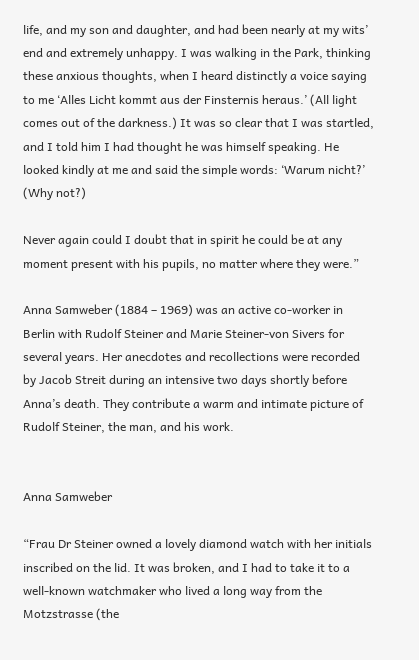life, and my son and daughter, and had been nearly at my wits’ end and extremely unhappy. I was walking in the Park, thinking these anxious thoughts, when I heard distinctly a voice saying to me ‘Alles Licht kommt aus der Finsternis heraus.’ (All light comes out of the darkness.) It was so clear that I was startled, and I told him I had thought he was himself speaking. He looked kindly at me and said the simple words: ‘Warum nicht?’ (Why not?)

Never again could I doubt that in spirit he could be at any moment present with his pupils, no matter where they were.”

Anna Samweber (1884 – 1969) was an active co-worker in Berlin with Rudolf Steiner and Marie Steiner-von Sivers for several years. Her anecdotes and recollections were recorded by Jacob Streit during an intensive two days shortly before Anna’s death. They contribute a warm and intimate picture of Rudolf Steiner, the man, and his work.


Anna Samweber

“Frau Dr Steiner owned a lovely diamond watch with her initials inscribed on the lid. It was broken, and I had to take it to a well-known watchmaker who lived a long way from the Motzstrasse (the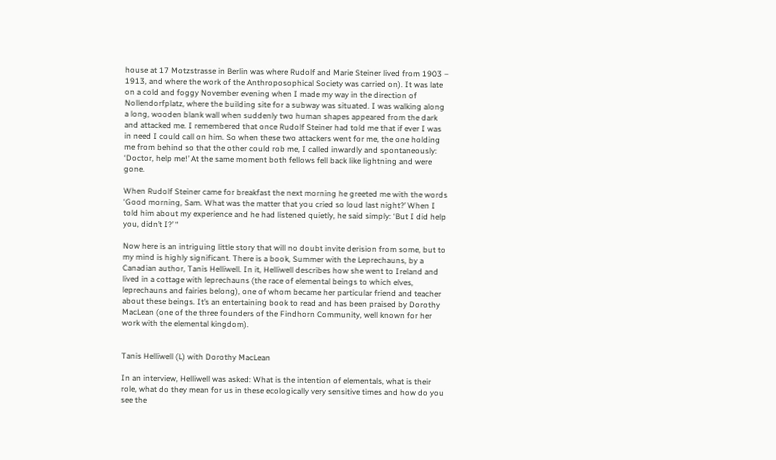house at 17 Motzstrasse in Berlin was where Rudolf and Marie Steiner lived from 1903 – 1913, and where the work of the Anthroposophical Society was carried on). It was late on a cold and foggy November evening when I made my way in the direction of Nollendorfplatz, where the building site for a subway was situated. I was walking along a long, wooden blank wall when suddenly two human shapes appeared from the dark and attacked me. I remembered that once Rudolf Steiner had told me that if ever I was in need I could call on him. So when these two attackers went for me, the one holding me from behind so that the other could rob me, I called inwardly and spontaneously: ‘Doctor, help me!’ At the same moment both fellows fell back like lightning and were gone.

When Rudolf Steiner came for breakfast the next morning he greeted me with the words ‘Good morning, Sam. What was the matter that you cried so loud last night?’ When I told him about my experience and he had listened quietly, he said simply: ‘But I did help you, didn’t I?’ “

Now here is an intriguing little story that will no doubt invite derision from some, but to my mind is highly significant. There is a book, Summer with the Leprechauns, by a Canadian author, Tanis Helliwell. In it, Helliwell describes how she went to Ireland and lived in a cottage with leprechauns (the race of elemental beings to which elves, leprechauns and fairies belong), one of whom became her particular friend and teacher about these beings. It’s an entertaining book to read and has been praised by Dorothy MacLean (one of the three founders of the Findhorn Community, well known for her work with the elemental kingdom).


Tanis Helliwell (L) with Dorothy MacLean

In an interview, Helliwell was asked: What is the intention of elementals, what is their role, what do they mean for us in these ecologically very sensitive times and how do you see the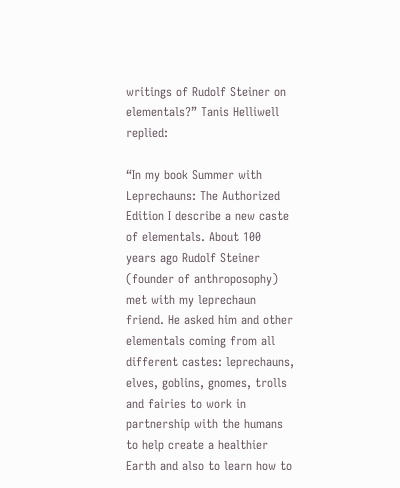writings of Rudolf Steiner on elementals?” Tanis Helliwell replied:

“In my book Summer with Leprechauns: The Authorized Edition I describe a new caste of elementals. About 100 years ago Rudolf Steiner (founder of anthroposophy) met with my leprechaun friend. He asked him and other elementals coming from all different castes: leprechauns, elves, goblins, gnomes, trolls and fairies to work in partnership with the humans to help create a healthier Earth and also to learn how to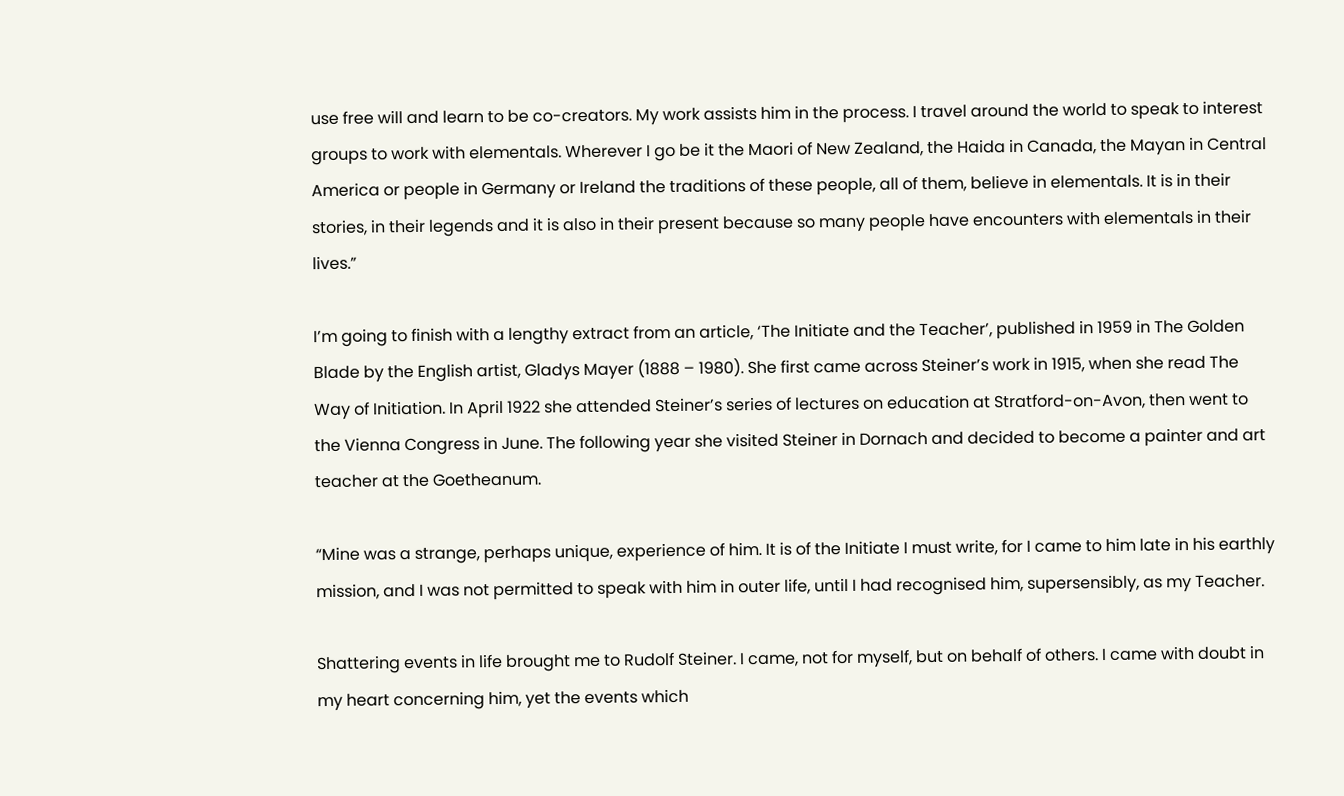use free will and learn to be co-creators. My work assists him in the process. I travel around the world to speak to interest groups to work with elementals. Wherever I go be it the Maori of New Zealand, the Haida in Canada, the Mayan in Central America or people in Germany or Ireland the traditions of these people, all of them, believe in elementals. It is in their stories, in their legends and it is also in their present because so many people have encounters with elementals in their lives.”

I’m going to finish with a lengthy extract from an article, ‘The Initiate and the Teacher’, published in 1959 in The Golden Blade by the English artist, Gladys Mayer (1888 – 1980). She first came across Steiner’s work in 1915, when she read The Way of Initiation. In April 1922 she attended Steiner’s series of lectures on education at Stratford-on-Avon, then went to the Vienna Congress in June. The following year she visited Steiner in Dornach and decided to become a painter and art teacher at the Goetheanum.

“Mine was a strange, perhaps unique, experience of him. It is of the Initiate I must write, for I came to him late in his earthly mission, and I was not permitted to speak with him in outer life, until I had recognised him, supersensibly, as my Teacher.

Shattering events in life brought me to Rudolf Steiner. I came, not for myself, but on behalf of others. I came with doubt in my heart concerning him, yet the events which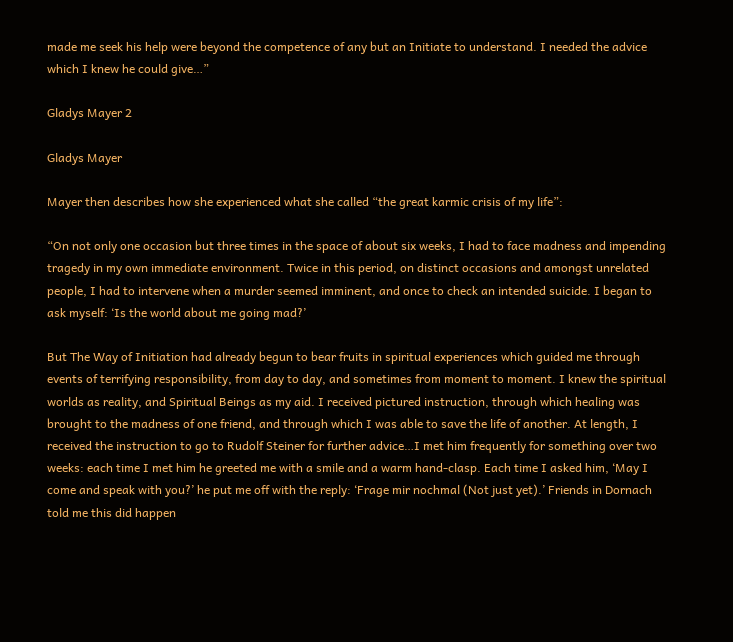made me seek his help were beyond the competence of any but an Initiate to understand. I needed the advice which I knew he could give…”

Gladys Mayer 2

Gladys Mayer

Mayer then describes how she experienced what she called “the great karmic crisis of my life”:

“On not only one occasion but three times in the space of about six weeks, I had to face madness and impending tragedy in my own immediate environment. Twice in this period, on distinct occasions and amongst unrelated people, I had to intervene when a murder seemed imminent, and once to check an intended suicide. I began to ask myself: ‘Is the world about me going mad?’

But The Way of Initiation had already begun to bear fruits in spiritual experiences which guided me through events of terrifying responsibility, from day to day, and sometimes from moment to moment. I knew the spiritual worlds as reality, and Spiritual Beings as my aid. I received pictured instruction, through which healing was brought to the madness of one friend, and through which I was able to save the life of another. At length, I received the instruction to go to Rudolf Steiner for further advice…I met him frequently for something over two weeks: each time I met him he greeted me with a smile and a warm hand-clasp. Each time I asked him, ‘May I come and speak with you?’ he put me off with the reply: ‘Frage mir nochmal (Not just yet).’ Friends in Dornach told me this did happen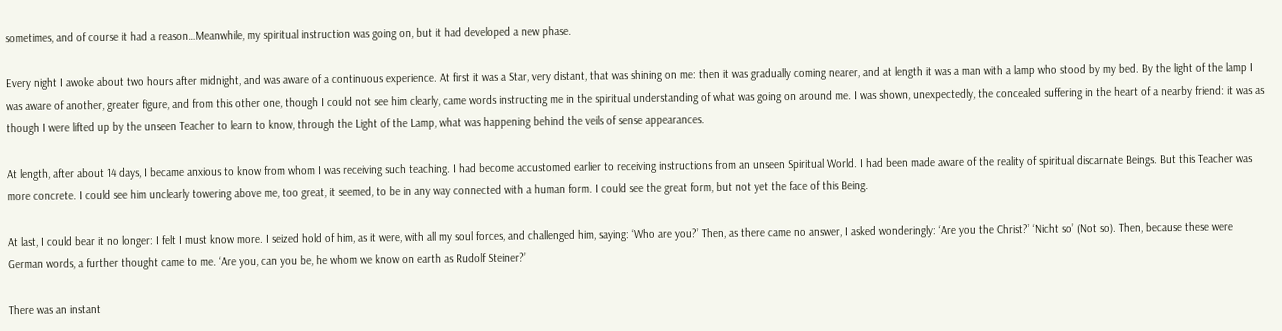sometimes, and of course it had a reason…Meanwhile, my spiritual instruction was going on, but it had developed a new phase.

Every night I awoke about two hours after midnight, and was aware of a continuous experience. At first it was a Star, very distant, that was shining on me: then it was gradually coming nearer, and at length it was a man with a lamp who stood by my bed. By the light of the lamp I was aware of another, greater figure, and from this other one, though I could not see him clearly, came words instructing me in the spiritual understanding of what was going on around me. I was shown, unexpectedly, the concealed suffering in the heart of a nearby friend: it was as though I were lifted up by the unseen Teacher to learn to know, through the Light of the Lamp, what was happening behind the veils of sense appearances.

At length, after about 14 days, I became anxious to know from whom I was receiving such teaching. I had become accustomed earlier to receiving instructions from an unseen Spiritual World. I had been made aware of the reality of spiritual discarnate Beings. But this Teacher was more concrete. I could see him unclearly towering above me, too great, it seemed, to be in any way connected with a human form. I could see the great form, but not yet the face of this Being.

At last, I could bear it no longer: I felt I must know more. I seized hold of him, as it were, with all my soul forces, and challenged him, saying: ‘Who are you?’ Then, as there came no answer, I asked wonderingly: ‘Are you the Christ?’ ‘Nicht so’ (Not so). Then, because these were German words, a further thought came to me. ‘Are you, can you be, he whom we know on earth as Rudolf Steiner?’

There was an instant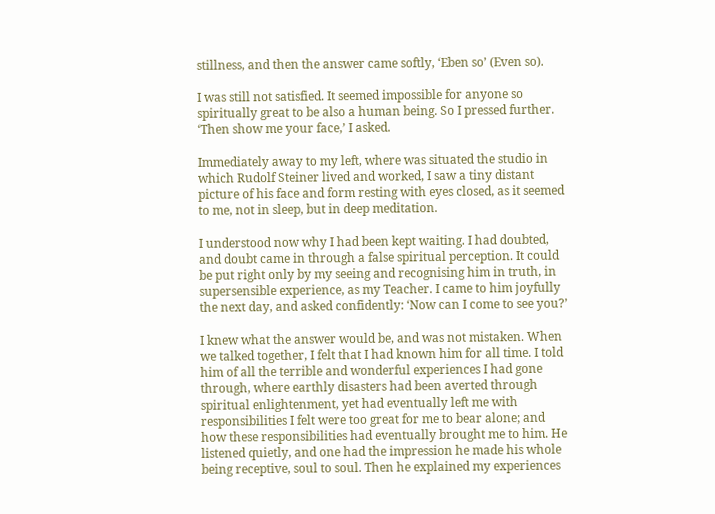stillness, and then the answer came softly, ‘Eben so’ (Even so).

I was still not satisfied. It seemed impossible for anyone so spiritually great to be also a human being. So I pressed further. ‘Then show me your face,’ I asked.

Immediately away to my left, where was situated the studio in which Rudolf Steiner lived and worked, I saw a tiny distant picture of his face and form resting with eyes closed, as it seemed to me, not in sleep, but in deep meditation.

I understood now why I had been kept waiting. I had doubted, and doubt came in through a false spiritual perception. It could be put right only by my seeing and recognising him in truth, in supersensible experience, as my Teacher. I came to him joyfully the next day, and asked confidently: ‘Now can I come to see you?’

I knew what the answer would be, and was not mistaken. When we talked together, I felt that I had known him for all time. I told him of all the terrible and wonderful experiences I had gone through, where earthly disasters had been averted through spiritual enlightenment, yet had eventually left me with responsibilities I felt were too great for me to bear alone; and how these responsibilities had eventually brought me to him. He listened quietly, and one had the impression he made his whole being receptive, soul to soul. Then he explained my experiences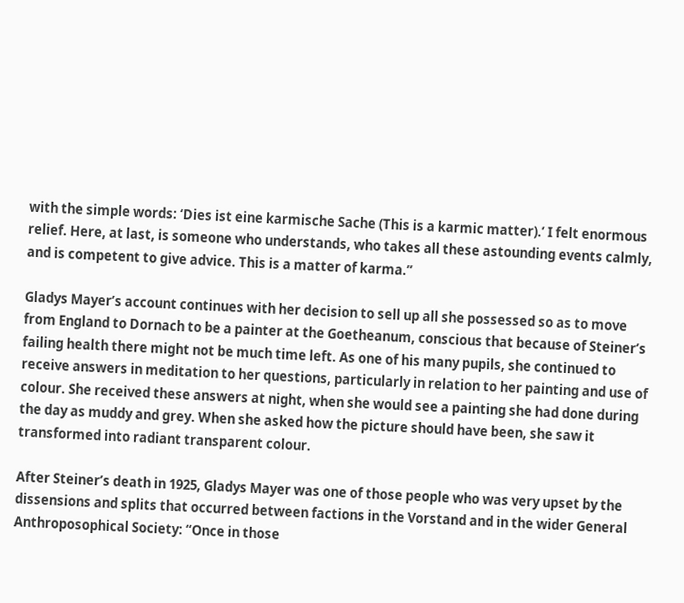with the simple words: ‘Dies ist eine karmische Sache (This is a karmic matter).’ I felt enormous relief. Here, at last, is someone who understands, who takes all these astounding events calmly, and is competent to give advice. This is a matter of karma.”

Gladys Mayer’s account continues with her decision to sell up all she possessed so as to move from England to Dornach to be a painter at the Goetheanum, conscious that because of Steiner’s failing health there might not be much time left. As one of his many pupils, she continued to receive answers in meditation to her questions, particularly in relation to her painting and use of colour. She received these answers at night, when she would see a painting she had done during the day as muddy and grey. When she asked how the picture should have been, she saw it transformed into radiant transparent colour.

After Steiner’s death in 1925, Gladys Mayer was one of those people who was very upset by the dissensions and splits that occurred between factions in the Vorstand and in the wider General Anthroposophical Society: “Once in those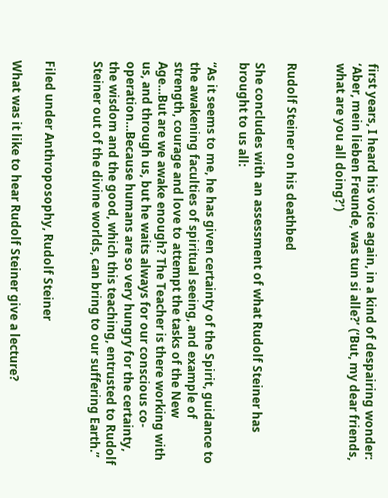first years, I heard his voice again, in a kind of despairing wonder: ‘Aber, mein lieben Freunde, was tun si alle?’ (‘But, my dear friends, what are you all doing?’)


Rudolf Steiner on his deathbed

She concludes with an assessment of what Rudolf Steiner has brought to us all:

“As it seems to me, he has given certainty of the Spirit, guidance to the awakening faculties of spiritual seeing, and example of strength, courage and love to attempt the tasks of the New Age…But are we awake enough? The Teacher is there working with us, and through us, but he waits always for our conscious co-operation…Because humans are so very hungry for the certainty, the wisdom and the good, which this teaching, entrusted to Rudolf Steiner out of the divine worlds, can bring to our suffering Earth.”


Filed under Anthroposophy, Rudolf Steiner

What was it like to hear Rudolf Steiner give a lecture?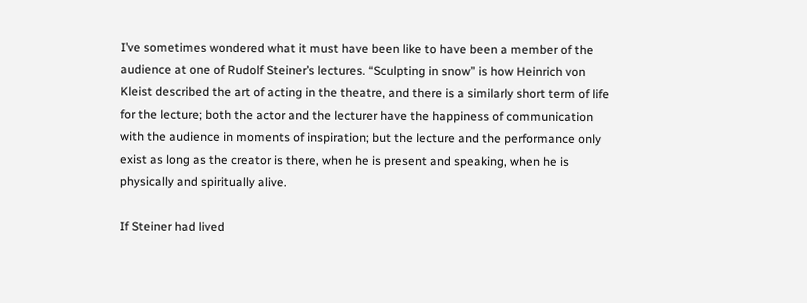I’ve sometimes wondered what it must have been like to have been a member of the audience at one of Rudolf Steiner’s lectures. “Sculpting in snow” is how Heinrich von Kleist described the art of acting in the theatre, and there is a similarly short term of life for the lecture; both the actor and the lecturer have the happiness of communication with the audience in moments of inspiration; but the lecture and the performance only exist as long as the creator is there, when he is present and speaking, when he is physically and spiritually alive.

If Steiner had lived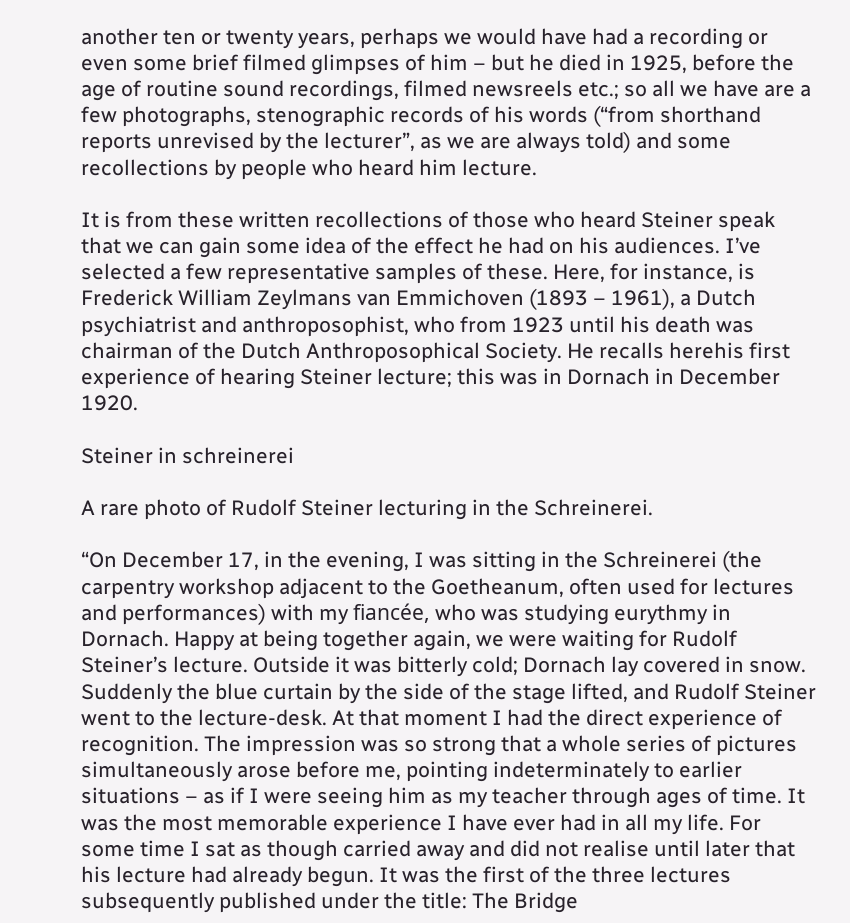another ten or twenty years, perhaps we would have had a recording or even some brief filmed glimpses of him – but he died in 1925, before the age of routine sound recordings, filmed newsreels etc.; so all we have are a few photographs, stenographic records of his words (“from shorthand reports unrevised by the lecturer”, as we are always told) and some recollections by people who heard him lecture.

It is from these written recollections of those who heard Steiner speak that we can gain some idea of the effect he had on his audiences. I’ve selected a few representative samples of these. Here, for instance, is Frederick William Zeylmans van Emmichoven (1893 – 1961), a Dutch psychiatrist and anthroposophist, who from 1923 until his death was chairman of the Dutch Anthroposophical Society. He recalls herehis first experience of hearing Steiner lecture; this was in Dornach in December 1920.

Steiner in schreinerei

A rare photo of Rudolf Steiner lecturing in the Schreinerei.

“On December 17, in the evening, I was sitting in the Schreinerei (the carpentry workshop adjacent to the Goetheanum, often used for lectures and performances) with my fiancée, who was studying eurythmy in Dornach. Happy at being together again, we were waiting for Rudolf Steiner’s lecture. Outside it was bitterly cold; Dornach lay covered in snow. Suddenly the blue curtain by the side of the stage lifted, and Rudolf Steiner went to the lecture-desk. At that moment I had the direct experience of recognition. The impression was so strong that a whole series of pictures simultaneously arose before me, pointing indeterminately to earlier situations – as if I were seeing him as my teacher through ages of time. It was the most memorable experience I have ever had in all my life. For some time I sat as though carried away and did not realise until later that his lecture had already begun. It was the first of the three lectures subsequently published under the title: The Bridge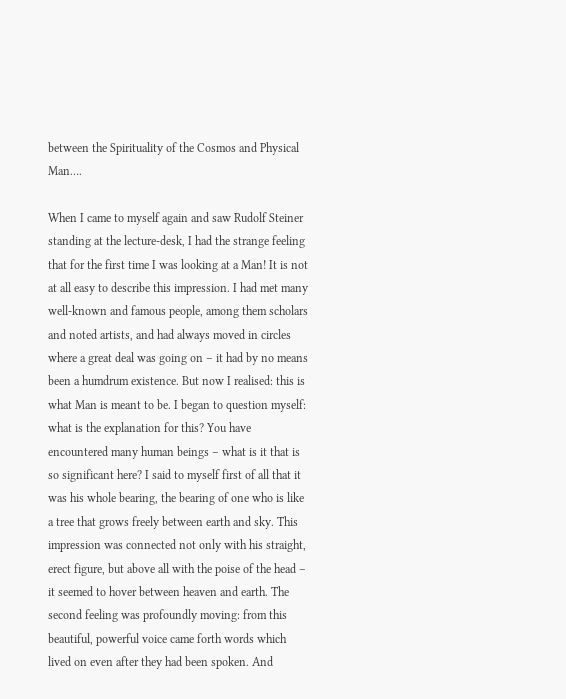between the Spirituality of the Cosmos and Physical Man….

When I came to myself again and saw Rudolf Steiner standing at the lecture-desk, I had the strange feeling that for the first time I was looking at a Man! It is not at all easy to describe this impression. I had met many well-known and famous people, among them scholars and noted artists, and had always moved in circles where a great deal was going on – it had by no means been a humdrum existence. But now I realised: this is what Man is meant to be. I began to question myself: what is the explanation for this? You have encountered many human beings – what is it that is so significant here? I said to myself first of all that it was his whole bearing, the bearing of one who is like a tree that grows freely between earth and sky. This impression was connected not only with his straight, erect figure, but above all with the poise of the head – it seemed to hover between heaven and earth. The second feeling was profoundly moving: from this beautiful, powerful voice came forth words which lived on even after they had been spoken. And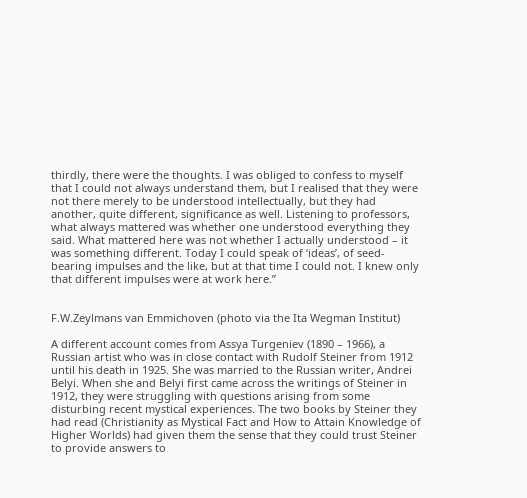thirdly, there were the thoughts. I was obliged to confess to myself that I could not always understand them, but I realised that they were not there merely to be understood intellectually, but they had another, quite different, significance as well. Listening to professors, what always mattered was whether one understood everything they said. What mattered here was not whether I actually understood – it was something different. Today I could speak of ‘ideas’, of seed-bearing impulses and the like, but at that time I could not. I knew only that different impulses were at work here.”


F.W.Zeylmans van Emmichoven (photo via the Ita Wegman Institut)

A different account comes from Assya Turgeniev (1890 – 1966), a Russian artist who was in close contact with Rudolf Steiner from 1912 until his death in 1925. She was married to the Russian writer, Andrei Belyi. When she and Belyi first came across the writings of Steiner in 1912, they were struggling with questions arising from some disturbing recent mystical experiences. The two books by Steiner they had read (Christianity as Mystical Fact and How to Attain Knowledge of Higher Worlds) had given them the sense that they could trust Steiner to provide answers to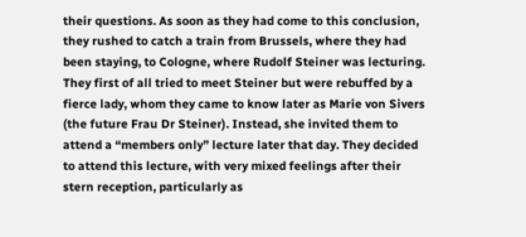their questions. As soon as they had come to this conclusion, they rushed to catch a train from Brussels, where they had been staying, to Cologne, where Rudolf Steiner was lecturing. They first of all tried to meet Steiner but were rebuffed by a fierce lady, whom they came to know later as Marie von Sivers (the future Frau Dr Steiner). Instead, she invited them to attend a “members only” lecture later that day. They decided to attend this lecture, with very mixed feelings after their stern reception, particularly as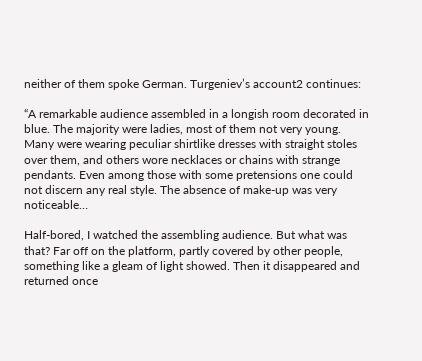neither of them spoke German. Turgeniev’s account2 continues:

“A remarkable audience assembled in a longish room decorated in blue. The majority were ladies, most of them not very young. Many were wearing peculiar shirtlike dresses with straight stoles over them, and others wore necklaces or chains with strange pendants. Even among those with some pretensions one could not discern any real style. The absence of make-up was very noticeable…

Half-bored, I watched the assembling audience. But what was that? Far off on the platform, partly covered by other people, something like a gleam of light showed. Then it disappeared and returned once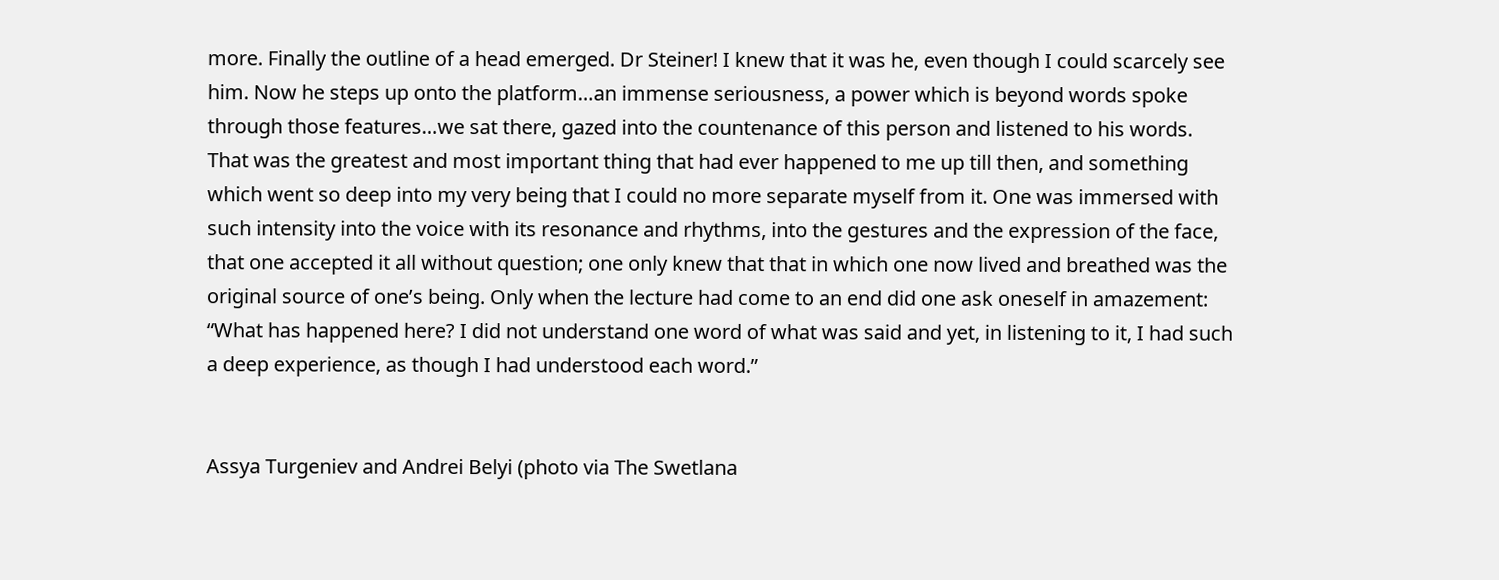more. Finally the outline of a head emerged. Dr Steiner! I knew that it was he, even though I could scarcely see him. Now he steps up onto the platform…an immense seriousness, a power which is beyond words spoke through those features…we sat there, gazed into the countenance of this person and listened to his words. That was the greatest and most important thing that had ever happened to me up till then, and something which went so deep into my very being that I could no more separate myself from it. One was immersed with such intensity into the voice with its resonance and rhythms, into the gestures and the expression of the face, that one accepted it all without question; one only knew that that in which one now lived and breathed was the original source of one’s being. Only when the lecture had come to an end did one ask oneself in amazement: “What has happened here? I did not understand one word of what was said and yet, in listening to it, I had such a deep experience, as though I had understood each word.”


Assya Turgeniev and Andrei Belyi (photo via The Swetlana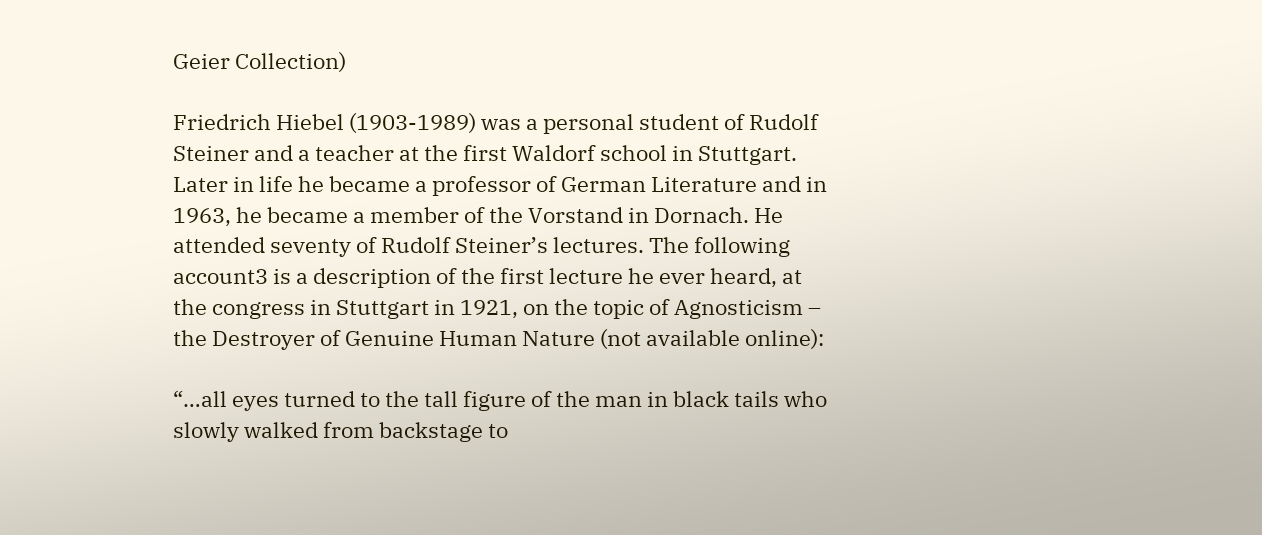Geier Collection)

Friedrich Hiebel (1903-1989) was a personal student of Rudolf Steiner and a teacher at the first Waldorf school in Stuttgart. Later in life he became a professor of German Literature and in 1963, he became a member of the Vorstand in Dornach. He attended seventy of Rudolf Steiner’s lectures. The following account3 is a description of the first lecture he ever heard, at the congress in Stuttgart in 1921, on the topic of Agnosticism – the Destroyer of Genuine Human Nature (not available online):

“…all eyes turned to the tall figure of the man in black tails who slowly walked from backstage to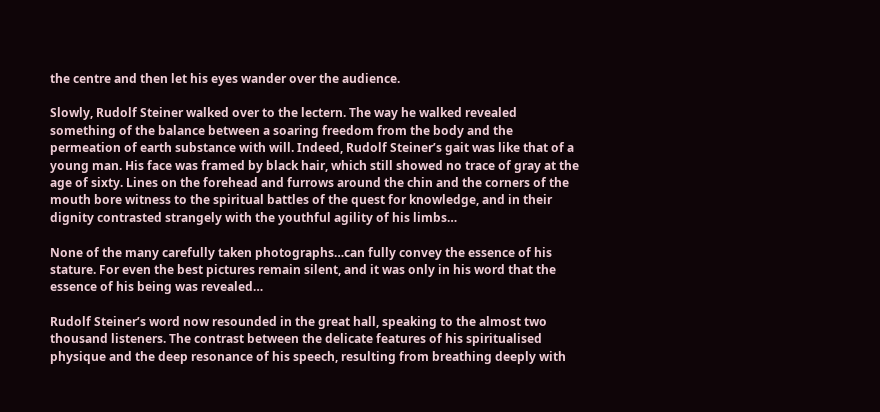the centre and then let his eyes wander over the audience.

Slowly, Rudolf Steiner walked over to the lectern. The way he walked revealed something of the balance between a soaring freedom from the body and the permeation of earth substance with will. Indeed, Rudolf Steiner’s gait was like that of a young man. His face was framed by black hair, which still showed no trace of gray at the age of sixty. Lines on the forehead and furrows around the chin and the corners of the mouth bore witness to the spiritual battles of the quest for knowledge, and in their dignity contrasted strangely with the youthful agility of his limbs…

None of the many carefully taken photographs…can fully convey the essence of his stature. For even the best pictures remain silent, and it was only in his word that the essence of his being was revealed…

Rudolf Steiner’s word now resounded in the great hall, speaking to the almost two thousand listeners. The contrast between the delicate features of his spiritualised physique and the deep resonance of his speech, resulting from breathing deeply with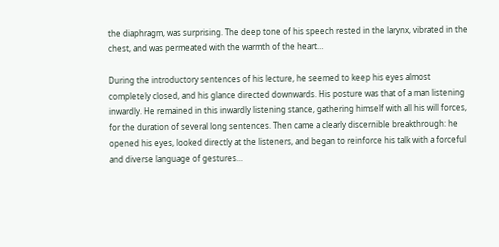the diaphragm, was surprising. The deep tone of his speech rested in the larynx, vibrated in the chest, and was permeated with the warmth of the heart…

During the introductory sentences of his lecture, he seemed to keep his eyes almost completely closed, and his glance directed downwards. His posture was that of a man listening inwardly. He remained in this inwardly listening stance, gathering himself with all his will forces, for the duration of several long sentences. Then came a clearly discernible breakthrough: he opened his eyes, looked directly at the listeners, and began to reinforce his talk with a forceful and diverse language of gestures…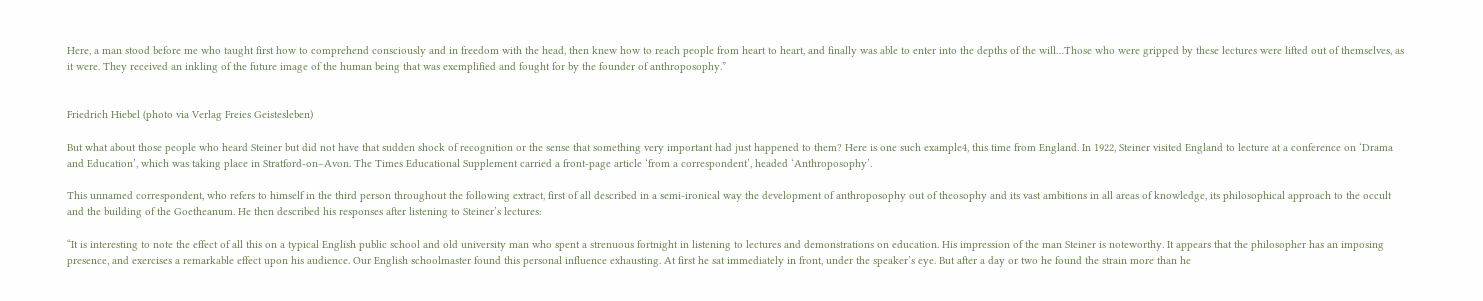Here, a man stood before me who taught first how to comprehend consciously and in freedom with the head, then knew how to reach people from heart to heart, and finally was able to enter into the depths of the will…Those who were gripped by these lectures were lifted out of themselves, as it were. They received an inkling of the future image of the human being that was exemplified and fought for by the founder of anthroposophy.”


Friedrich Hiebel (photo via Verlag Freies Geistesleben)

But what about those people who heard Steiner but did not have that sudden shock of recognition or the sense that something very important had just happened to them? Here is one such example4, this time from England. In 1922, Steiner visited England to lecture at a conference on ‘Drama and Education’, which was taking place in Stratford-on–Avon. The Times Educational Supplement carried a front-page article ‘from a correspondent’, headed ‘Anthroposophy’.

This unnamed correspondent, who refers to himself in the third person throughout the following extract, first of all described in a semi-ironical way the development of anthroposophy out of theosophy and its vast ambitions in all areas of knowledge, its philosophical approach to the occult and the building of the Goetheanum. He then described his responses after listening to Steiner’s lectures:

“It is interesting to note the effect of all this on a typical English public school and old university man who spent a strenuous fortnight in listening to lectures and demonstrations on education. His impression of the man Steiner is noteworthy. It appears that the philosopher has an imposing presence, and exercises a remarkable effect upon his audience. Our English schoolmaster found this personal influence exhausting. At first he sat immediately in front, under the speaker’s eye. But after a day or two he found the strain more than he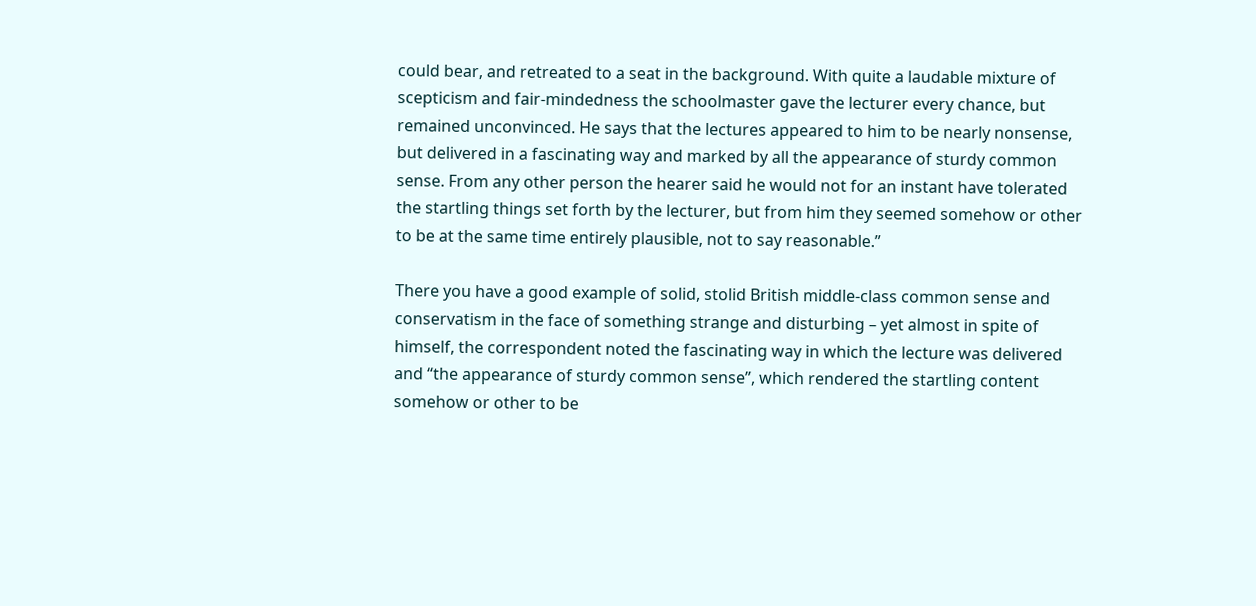could bear, and retreated to a seat in the background. With quite a laudable mixture of scepticism and fair-mindedness the schoolmaster gave the lecturer every chance, but remained unconvinced. He says that the lectures appeared to him to be nearly nonsense, but delivered in a fascinating way and marked by all the appearance of sturdy common sense. From any other person the hearer said he would not for an instant have tolerated the startling things set forth by the lecturer, but from him they seemed somehow or other to be at the same time entirely plausible, not to say reasonable.”

There you have a good example of solid, stolid British middle-class common sense and conservatism in the face of something strange and disturbing – yet almost in spite of himself, the correspondent noted the fascinating way in which the lecture was delivered and “the appearance of sturdy common sense”, which rendered the startling content somehow or other to be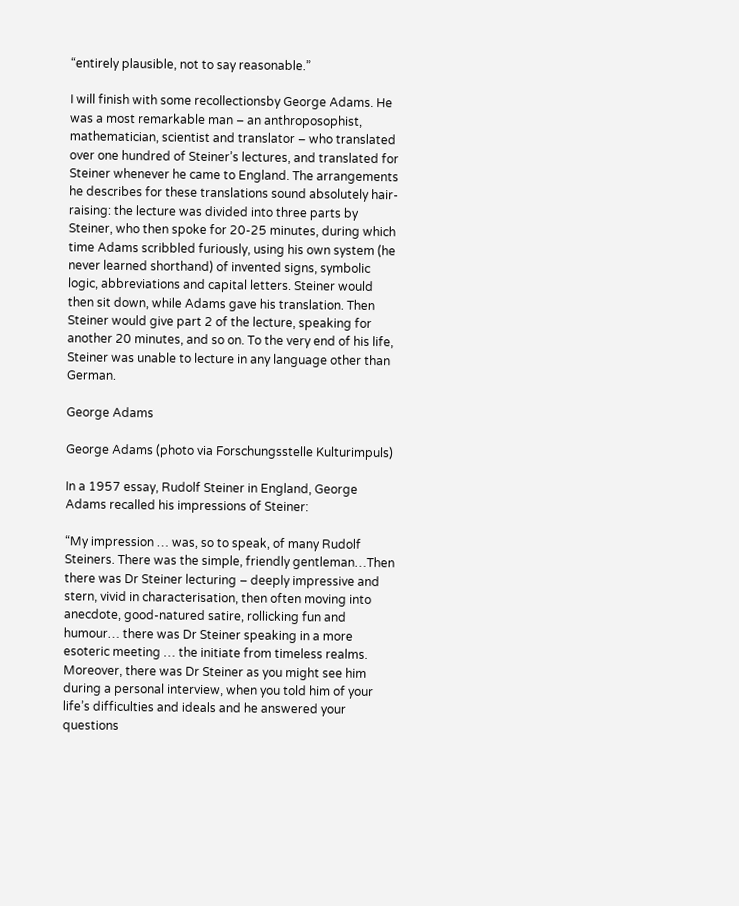“entirely plausible, not to say reasonable.”

I will finish with some recollectionsby George Adams. He was a most remarkable man – an anthroposophist, mathematician, scientist and translator – who translated over one hundred of Steiner’s lectures, and translated for Steiner whenever he came to England. The arrangements he describes for these translations sound absolutely hair-raising: the lecture was divided into three parts by Steiner, who then spoke for 20-25 minutes, during which time Adams scribbled furiously, using his own system (he never learned shorthand) of invented signs, symbolic logic, abbreviations and capital letters. Steiner would then sit down, while Adams gave his translation. Then Steiner would give part 2 of the lecture, speaking for another 20 minutes, and so on. To the very end of his life, Steiner was unable to lecture in any language other than German.

George Adams

George Adams (photo via Forschungsstelle Kulturimpuls)

In a 1957 essay, Rudolf Steiner in England, George Adams recalled his impressions of Steiner:

“My impression … was, so to speak, of many Rudolf Steiners. There was the simple, friendly gentleman…Then there was Dr Steiner lecturing – deeply impressive and stern, vivid in characterisation, then often moving into anecdote, good-natured satire, rollicking fun and humour… there was Dr Steiner speaking in a more esoteric meeting … the initiate from timeless realms. Moreover, there was Dr Steiner as you might see him during a personal interview, when you told him of your life’s difficulties and ideals and he answered your questions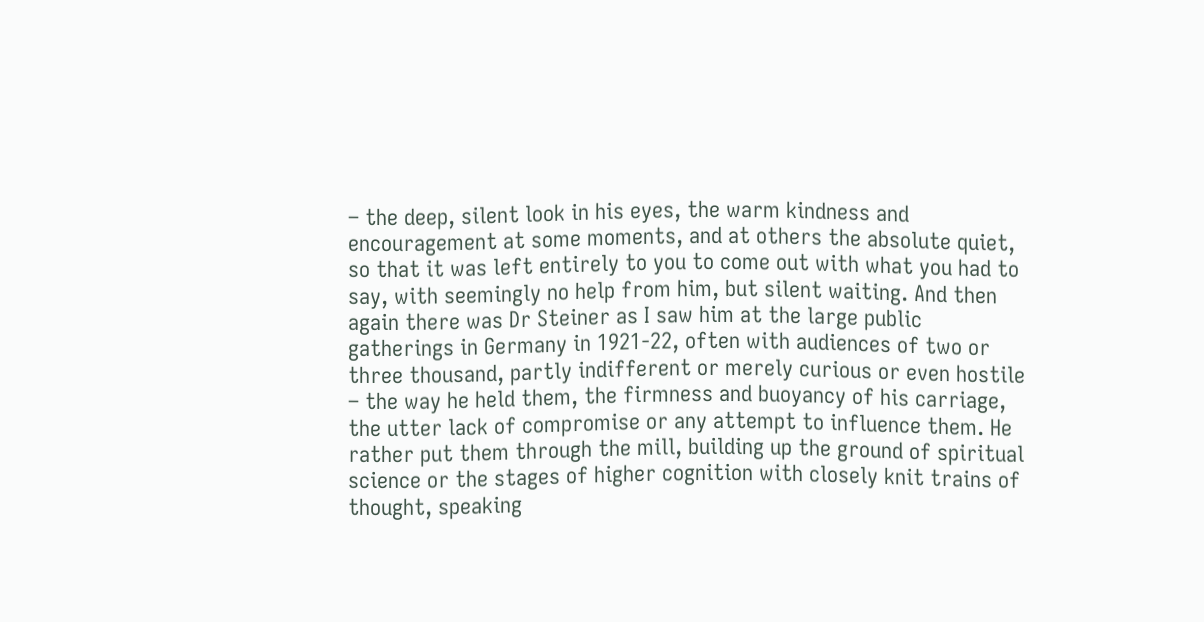– the deep, silent look in his eyes, the warm kindness and encouragement at some moments, and at others the absolute quiet, so that it was left entirely to you to come out with what you had to say, with seemingly no help from him, but silent waiting. And then again there was Dr Steiner as I saw him at the large public gatherings in Germany in 1921-22, often with audiences of two or three thousand, partly indifferent or merely curious or even hostile – the way he held them, the firmness and buoyancy of his carriage, the utter lack of compromise or any attempt to influence them. He rather put them through the mill, building up the ground of spiritual science or the stages of higher cognition with closely knit trains of thought, speaking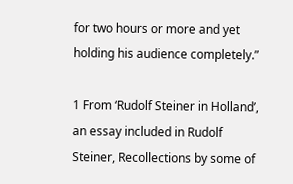for two hours or more and yet holding his audience completely.”

1 From ‘Rudolf Steiner in Holland’, an essay included in Rudolf Steiner, Recollections by some of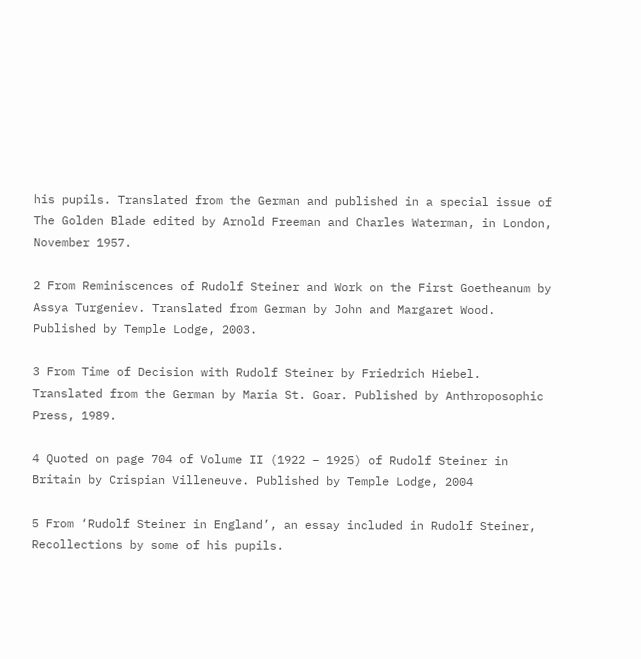his pupils. Translated from the German and published in a special issue of The Golden Blade edited by Arnold Freeman and Charles Waterman, in London, November 1957.

2 From Reminiscences of Rudolf Steiner and Work on the First Goetheanum by Assya Turgeniev. Translated from German by John and Margaret Wood. Published by Temple Lodge, 2003.

3 From Time of Decision with Rudolf Steiner by Friedrich Hiebel. Translated from the German by Maria St. Goar. Published by Anthroposophic Press, 1989.

4 Quoted on page 704 of Volume II (1922 – 1925) of Rudolf Steiner in Britain by Crispian Villeneuve. Published by Temple Lodge, 2004

5 From ‘Rudolf Steiner in England’, an essay included in Rudolf Steiner, Recollections by some of his pupils.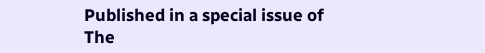Published in a special issue of The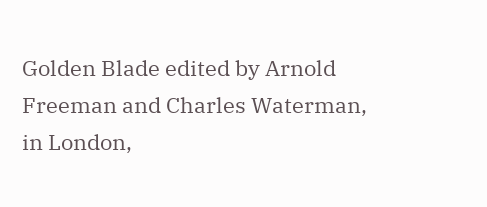Golden Blade edited by Arnold Freeman and Charles Waterman, in London,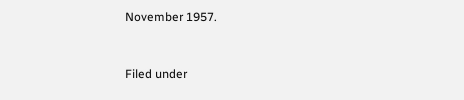November 1957.


Filed under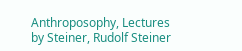Anthroposophy, Lectures by Steiner, Rudolf Steiner